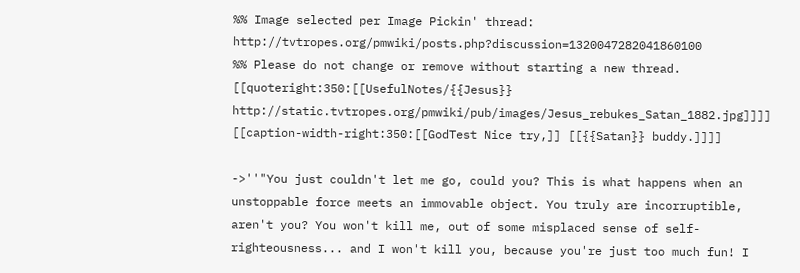%% Image selected per Image Pickin' thread: http://tvtropes.org/pmwiki/posts.php?discussion=1320047282041860100
%% Please do not change or remove without starting a new thread.
[[quoteright:350:[[UsefulNotes/{{Jesus}} http://static.tvtropes.org/pmwiki/pub/images/Jesus_rebukes_Satan_1882.jpg]]]]
[[caption-width-right:350:[[GodTest Nice try,]] [[{{Satan}} buddy.]]]]

->''"You just couldn't let me go, could you? This is what happens when an unstoppable force meets an immovable object. You truly are incorruptible, aren't you? You won't kill me, out of some misplaced sense of self-righteousness... and I won't kill you, because you're just too much fun! I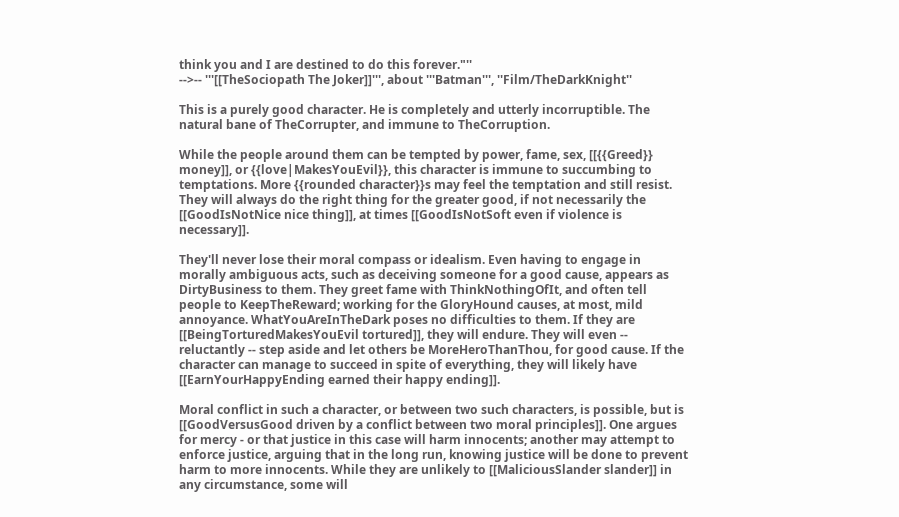think you and I are destined to do this forever."''
-->-- '''[[TheSociopath The Joker]]''', about '''Batman''', ''Film/TheDarkKnight''

This is a purely good character. He is completely and utterly incorruptible. The natural bane of TheCorrupter, and immune to TheCorruption.

While the people around them can be tempted by power, fame, sex, [[{{Greed}} money]], or {{love|MakesYouEvil}}, this character is immune to succumbing to temptations. More {{rounded character}}s may feel the temptation and still resist. They will always do the right thing for the greater good, if not necessarily the [[GoodIsNotNice nice thing]], at times [[GoodIsNotSoft even if violence is necessary]].

They'll never lose their moral compass or idealism. Even having to engage in morally ambiguous acts, such as deceiving someone for a good cause, appears as DirtyBusiness to them. They greet fame with ThinkNothingOfIt, and often tell people to KeepTheReward; working for the GloryHound causes, at most, mild annoyance. WhatYouAreInTheDark poses no difficulties to them. If they are [[BeingTorturedMakesYouEvil tortured]], they will endure. They will even -- reluctantly -- step aside and let others be MoreHeroThanThou, for good cause. If the character can manage to succeed in spite of everything, they will likely have [[EarnYourHappyEnding earned their happy ending]].

Moral conflict in such a character, or between two such characters, is possible, but is [[GoodVersusGood driven by a conflict between two moral principles]]. One argues for mercy - or that justice in this case will harm innocents; another may attempt to enforce justice, arguing that in the long run, knowing justice will be done to prevent harm to more innocents. While they are unlikely to [[MaliciousSlander slander]] in any circumstance, some will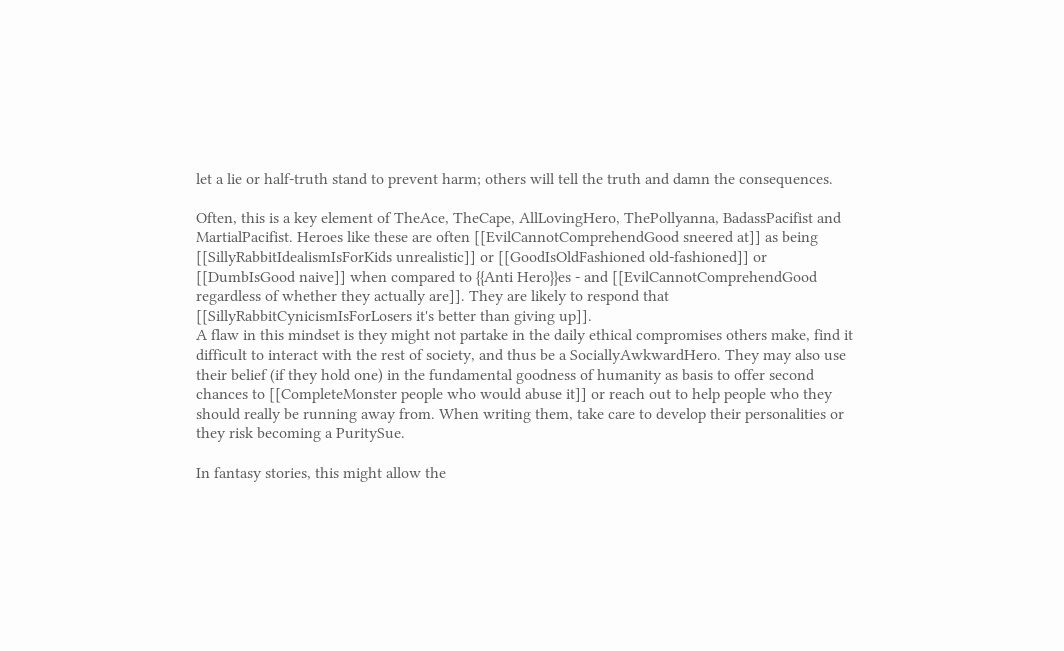let a lie or half-truth stand to prevent harm; others will tell the truth and damn the consequences.

Often, this is a key element of TheAce, TheCape, AllLovingHero, ThePollyanna, BadassPacifist and MartialPacifist. Heroes like these are often [[EvilCannotComprehendGood sneered at]] as being [[SillyRabbitIdealismIsForKids unrealistic]] or [[GoodIsOldFashioned old-fashioned]] or [[DumbIsGood naive]] when compared to {{Anti Hero}}es - and [[EvilCannotComprehendGood regardless of whether they actually are]]. They are likely to respond that [[SillyRabbitCynicismIsForLosers it's better than giving up]].
A flaw in this mindset is they might not partake in the daily ethical compromises others make, find it difficult to interact with the rest of society, and thus be a SociallyAwkwardHero. They may also use their belief (if they hold one) in the fundamental goodness of humanity as basis to offer second chances to [[CompleteMonster people who would abuse it]] or reach out to help people who they should really be running away from. When writing them, take care to develop their personalities or they risk becoming a PuritySue.

In fantasy stories, this might allow the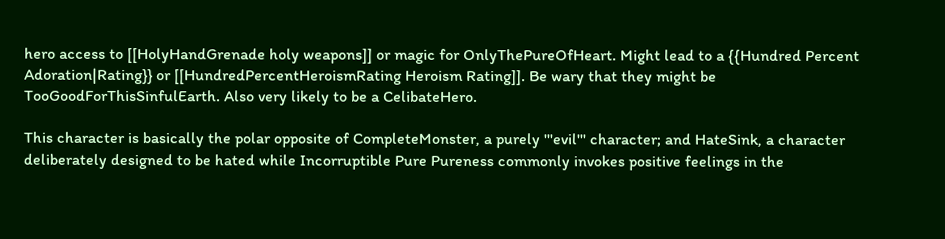hero access to [[HolyHandGrenade holy weapons]] or magic for OnlyThePureOfHeart. Might lead to a {{Hundred Percent Adoration|Rating}} or [[HundredPercentHeroismRating Heroism Rating]]. Be wary that they might be TooGoodForThisSinfulEarth. Also very likely to be a CelibateHero.

This character is basically the polar opposite of CompleteMonster, a purely '''evil''' character; and HateSink, a character deliberately designed to be hated while Incorruptible Pure Pureness commonly invokes positive feelings in the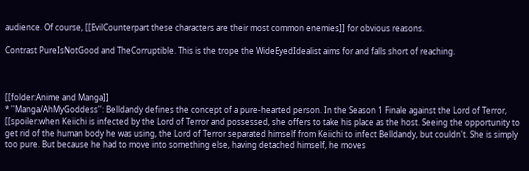audience. Of course, [[EvilCounterpart these characters are their most common enemies]] for obvious reasons.

Contrast PureIsNotGood and TheCorruptible. This is the trope the WideEyedIdealist aims for and falls short of reaching.



[[folder:Anime and Manga]]
* ''Manga/AhMyGoddess'': Belldandy defines the concept of a pure-hearted person. In the Season 1 Finale against the Lord of Terror, [[spoiler:when Keiichi is infected by the Lord of Terror and possessed, she offers to take his place as the host. Seeing the opportunity to get rid of the human body he was using, the Lord of Terror separated himself from Keiichi to infect Belldandy, but couldn't. She is simply too pure. But because he had to move into something else, having detached himself, he moves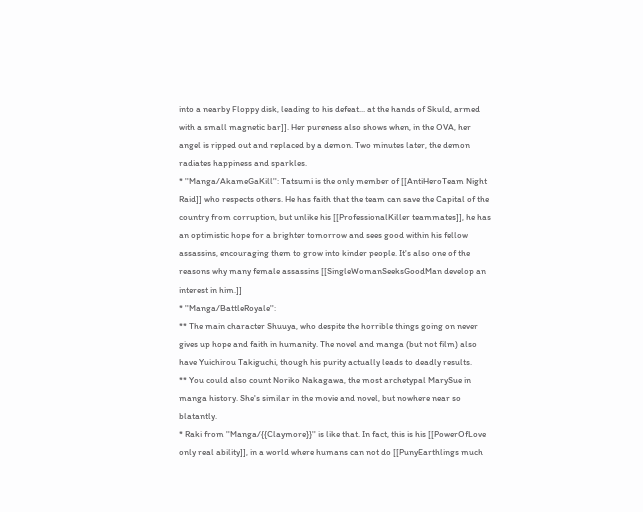into a nearby Floppy disk, leading to his defeat... at the hands of Skuld, armed with a small magnetic bar]]. Her pureness also shows when, in the OVA, her angel is ripped out and replaced by a demon. Two minutes later, the demon radiates happiness and sparkles.
* ''Manga/AkameGaKill'': Tatsumi is the only member of [[AntiHeroTeam Night Raid]] who respects others. He has faith that the team can save the Capital of the country from corruption, but unlike his [[ProfessionalKiller teammates]], he has an optimistic hope for a brighter tomorrow and sees good within his fellow assassins, encouraging them to grow into kinder people. It's also one of the reasons why many female assassins [[SingleWomanSeeksGoodMan develop an interest in him.]]
* ''Manga/BattleRoyale'':
** The main character Shuuya, who despite the horrible things going on never gives up hope and faith in humanity. The novel and manga (but not film) also have Yuichirou Takiguchi, though his purity actually leads to deadly results.
** You could also count Noriko Nakagawa, the most archetypal MarySue in manga history. She's similar in the movie and novel, but nowhere near so blatantly.
* Raki from ''Manga/{{Claymore}}'' is like that. In fact, this is his [[PowerOfLove only real ability]], in a world where humans can not do [[PunyEarthlings much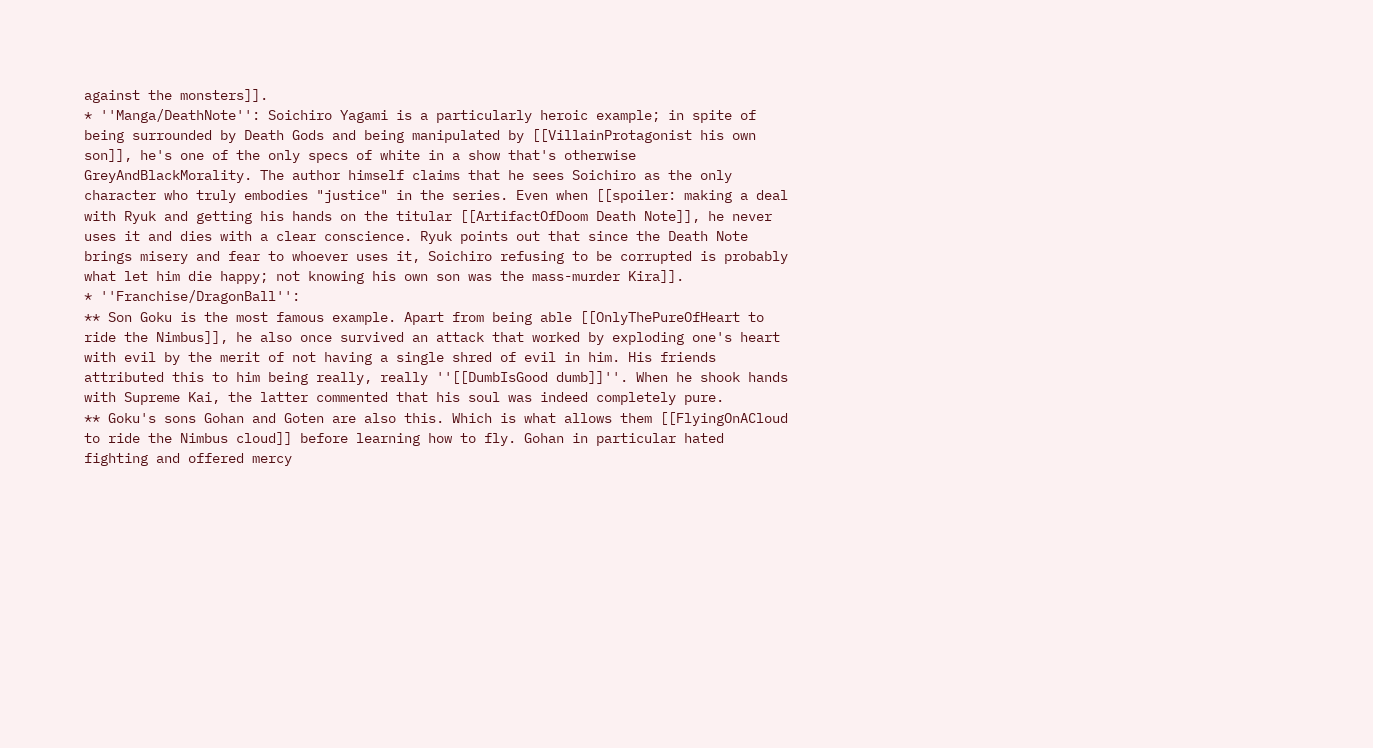against the monsters]].
* ''Manga/DeathNote'': Soichiro Yagami is a particularly heroic example; in spite of being surrounded by Death Gods and being manipulated by [[VillainProtagonist his own son]], he's one of the only specs of white in a show that's otherwise GreyAndBlackMorality. The author himself claims that he sees Soichiro as the only character who truly embodies "justice" in the series. Even when [[spoiler: making a deal with Ryuk and getting his hands on the titular [[ArtifactOfDoom Death Note]], he never uses it and dies with a clear conscience. Ryuk points out that since the Death Note brings misery and fear to whoever uses it, Soichiro refusing to be corrupted is probably what let him die happy; not knowing his own son was the mass-murder Kira]].
* ''Franchise/DragonBall'':
** Son Goku is the most famous example. Apart from being able [[OnlyThePureOfHeart to ride the Nimbus]], he also once survived an attack that worked by exploding one's heart with evil by the merit of not having a single shred of evil in him. His friends attributed this to him being really, really ''[[DumbIsGood dumb]]''. When he shook hands with Supreme Kai, the latter commented that his soul was indeed completely pure.
** Goku's sons Gohan and Goten are also this. Which is what allows them [[FlyingOnACloud to ride the Nimbus cloud]] before learning how to fly. Gohan in particular hated fighting and offered mercy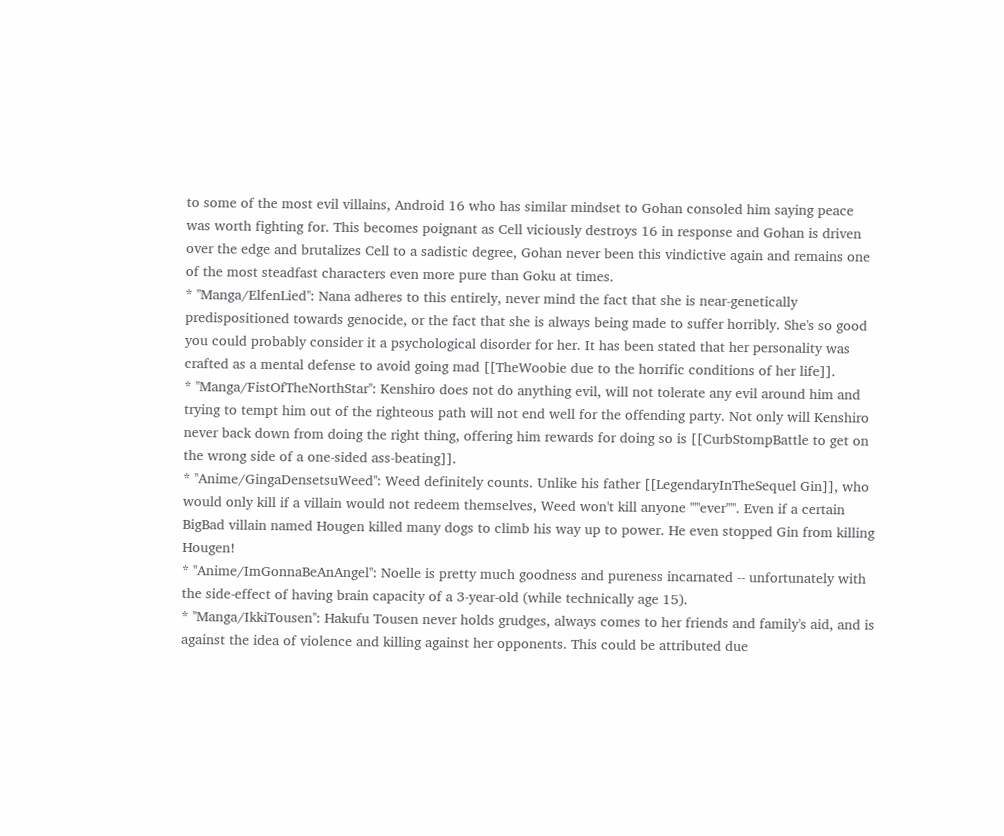to some of the most evil villains, Android 16 who has similar mindset to Gohan consoled him saying peace was worth fighting for. This becomes poignant as Cell viciously destroys 16 in response and Gohan is driven over the edge and brutalizes Cell to a sadistic degree, Gohan never been this vindictive again and remains one of the most steadfast characters even more pure than Goku at times.
* ''Manga/ElfenLied'': Nana adheres to this entirely, never mind the fact that she is near-genetically predispositioned towards genocide, or the fact that she is always being made to suffer horribly. She's so good you could probably consider it a psychological disorder for her. It has been stated that her personality was crafted as a mental defense to avoid going mad [[TheWoobie due to the horrific conditions of her life]].
* ''Manga/FistOfTheNorthStar'': Kenshiro does not do anything evil, will not tolerate any evil around him and trying to tempt him out of the righteous path will not end well for the offending party. Not only will Kenshiro never back down from doing the right thing, offering him rewards for doing so is [[CurbStompBattle to get on the wrong side of a one-sided ass-beating]].
* ''Anime/GingaDensetsuWeed'': Weed definitely counts. Unlike his father [[LegendaryInTheSequel Gin]], who would only kill if a villain would not redeem themselves, Weed won't kill anyone '''''ever'''''. Even if a certain BigBad villain named Hougen killed many dogs to climb his way up to power. He even stopped Gin from killing Hougen!
* ''Anime/ImGonnaBeAnAngel'': Noelle is pretty much goodness and pureness incarnated -- unfortunately with the side-effect of having brain capacity of a 3-year-old (while technically age 15).
* ''Manga/IkkiTousen'': Hakufu Tousen never holds grudges, always comes to her friends and family's aid, and is against the idea of violence and killing against her opponents. This could be attributed due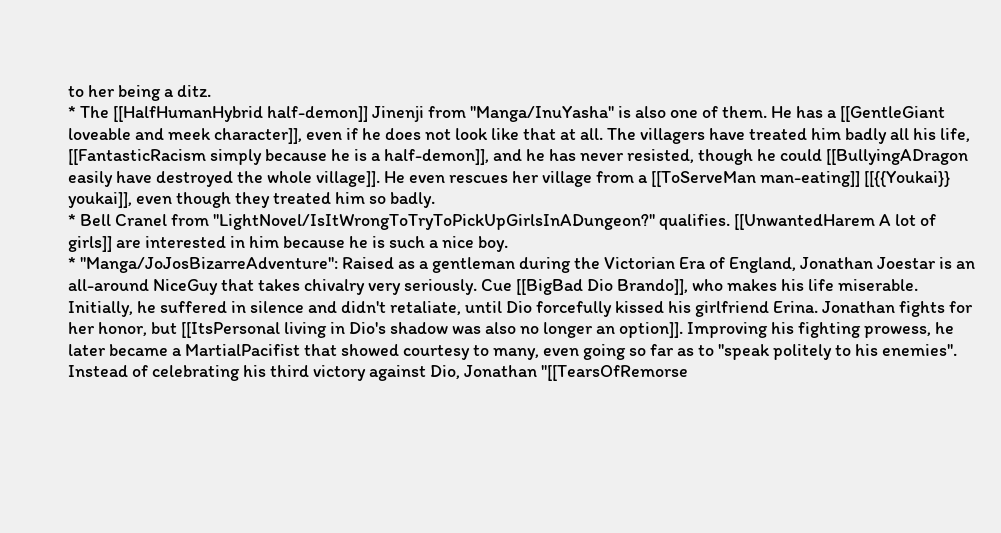to her being a ditz.
* The [[HalfHumanHybrid half-demon]] Jinenji from ''Manga/InuYasha'' is also one of them. He has a [[GentleGiant loveable and meek character]], even if he does not look like that at all. The villagers have treated him badly all his life, [[FantasticRacism simply because he is a half-demon]], and he has never resisted, though he could [[BullyingADragon easily have destroyed the whole village]]. He even rescues her village from a [[ToServeMan man-eating]] [[{{Youkai}} youkai]], even though they treated him so badly.
* Bell Cranel from ''LightNovel/IsItWrongToTryToPickUpGirlsInADungeon?'' qualifies. [[UnwantedHarem A lot of girls]] are interested in him because he is such a nice boy.
* ''Manga/JoJosBizarreAdventure'': Raised as a gentleman during the Victorian Era of England, Jonathan Joestar is an all-around NiceGuy that takes chivalry very seriously. Cue [[BigBad Dio Brando]], who makes his life miserable. Initially, he suffered in silence and didn't retaliate, until Dio forcefully kissed his girlfriend Erina. Jonathan fights for her honor, but [[ItsPersonal living in Dio's shadow was also no longer an option]]. Improving his fighting prowess, he later became a MartialPacifist that showed courtesy to many, even going so far as to ''speak politely to his enemies''. Instead of celebrating his third victory against Dio, Jonathan ''[[TearsOfRemorse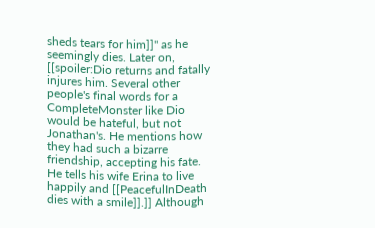sheds tears for him]]'' as he seemingly dies. Later on, [[spoiler:Dio returns and fatally injures him. Several other people's final words for a CompleteMonster like Dio would be hateful, but not Jonathan's. He mentions how they had such a bizarre friendship, accepting his fate. He tells his wife Erina to live happily and [[PeacefulInDeath dies with a smile]].]] Although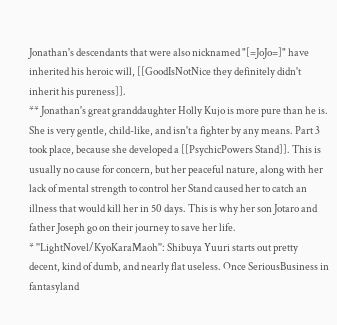Jonathan's descendants that were also nicknamed "[=JoJo=]" have inherited his heroic will, [[GoodIsNotNice they definitely didn't inherit his pureness]].
** Jonathan's great granddaughter Holly Kujo is more pure than he is. She is very gentle, child-like, and isn't a fighter by any means. Part 3 took place, because she developed a [[PsychicPowers Stand]]. This is usually no cause for concern, but her peaceful nature, along with her lack of mental strength to control her Stand caused her to catch an illness that would kill her in 50 days. This is why her son Jotaro and father Joseph go on their journey to save her life.
* ''LightNovel/KyoKaraMaoh'': Shibuya Yuuri starts out pretty decent, kind of dumb, and nearly flat useless. Once SeriousBusiness in fantasyland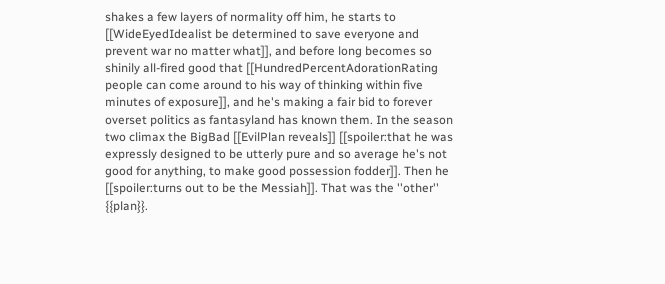shakes a few layers of normality off him, he starts to [[WideEyedIdealist be determined to save everyone and prevent war no matter what]], and before long becomes so shinily all-fired good that [[HundredPercentAdorationRating people can come around to his way of thinking within five minutes of exposure]], and he's making a fair bid to forever overset politics as fantasyland has known them. In the season two climax the BigBad [[EvilPlan reveals]] [[spoiler:that he was expressly designed to be utterly pure and so average he's not good for anything, to make good possession fodder]]. Then he [[spoiler:turns out to be the Messiah]]. That was the ''other'' {{plan}}.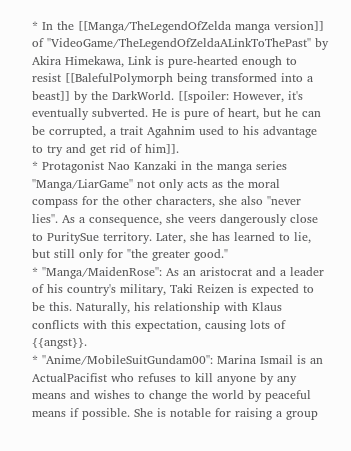* In the [[Manga/TheLegendOfZelda manga version]] of ''VideoGame/TheLegendOfZeldaALinkToThePast'' by Akira Himekawa, Link is pure-hearted enough to resist [[BalefulPolymorph being transformed into a beast]] by the DarkWorld. [[spoiler: However, it's eventually subverted. He is pure of heart, but he can be corrupted, a trait Agahnim used to his advantage to try and get rid of him]].
* Protagonist Nao Kanzaki in the manga series ''Manga/LiarGame'' not only acts as the moral compass for the other characters, she also ''never lies''. As a consequence, she veers dangerously close to PuritySue territory. Later, she has learned to lie, but still only for "the greater good."
* ''Manga/MaidenRose'': As an aristocrat and a leader of his country's military, Taki Reizen is expected to be this. Naturally, his relationship with Klaus conflicts with this expectation, causing lots of {{angst}}.
* ''Anime/MobileSuitGundam00'': Marina Ismail is an ActualPacifist who refuses to kill anyone by any means and wishes to change the world by peaceful means if possible. She is notable for raising a group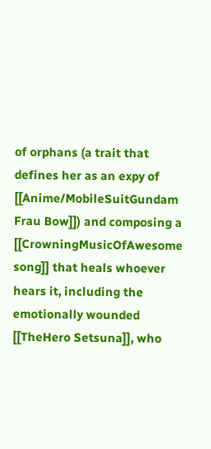of orphans (a trait that defines her as an expy of [[Anime/MobileSuitGundam Frau Bow]]) and composing a [[CrowningMusicOfAwesome song]] that heals whoever hears it, including the emotionally wounded [[TheHero Setsuna]], who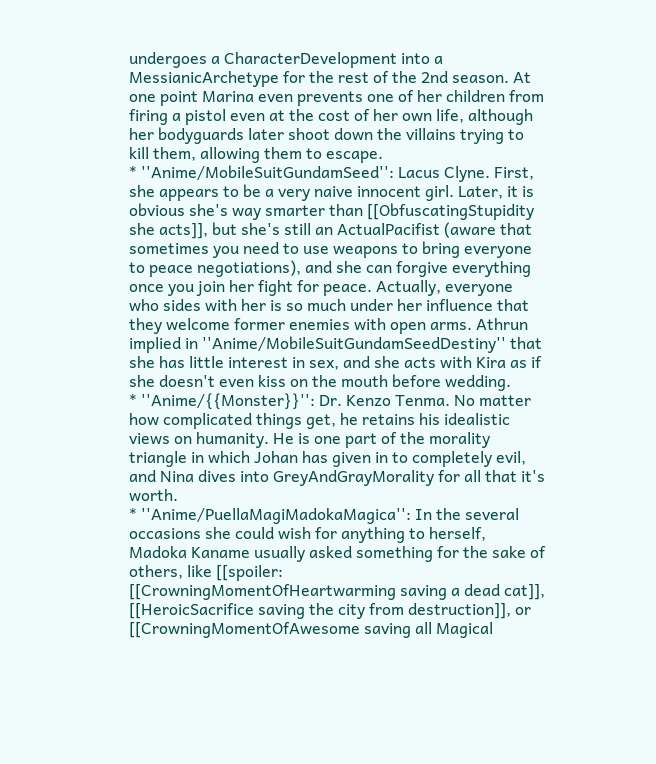undergoes a CharacterDevelopment into a MessianicArchetype for the rest of the 2nd season. At one point Marina even prevents one of her children from firing a pistol even at the cost of her own life, although her bodyguards later shoot down the villains trying to kill them, allowing them to escape.
* ''Anime/MobileSuitGundamSeed'': Lacus Clyne. First, she appears to be a very naive innocent girl. Later, it is obvious she's way smarter than [[ObfuscatingStupidity she acts]], but she's still an ActualPacifist (aware that sometimes you need to use weapons to bring everyone to peace negotiations), and she can forgive everything once you join her fight for peace. Actually, everyone who sides with her is so much under her influence that they welcome former enemies with open arms. Athrun implied in ''Anime/MobileSuitGundamSeedDestiny'' that she has little interest in sex, and she acts with Kira as if she doesn't even kiss on the mouth before wedding.
* ''Anime/{{Monster}}'': Dr. Kenzo Tenma. No matter how complicated things get, he retains his idealistic views on humanity. He is one part of the morality triangle in which Johan has given in to completely evil, and Nina dives into GreyAndGrayMorality for all that it's worth.
* ''Anime/PuellaMagiMadokaMagica'': In the several occasions she could wish for anything to herself, Madoka Kaname usually asked something for the sake of others, like [[spoiler: [[CrowningMomentOfHeartwarming saving a dead cat]], [[HeroicSacrifice saving the city from destruction]], or [[CrowningMomentOfAwesome saving all Magical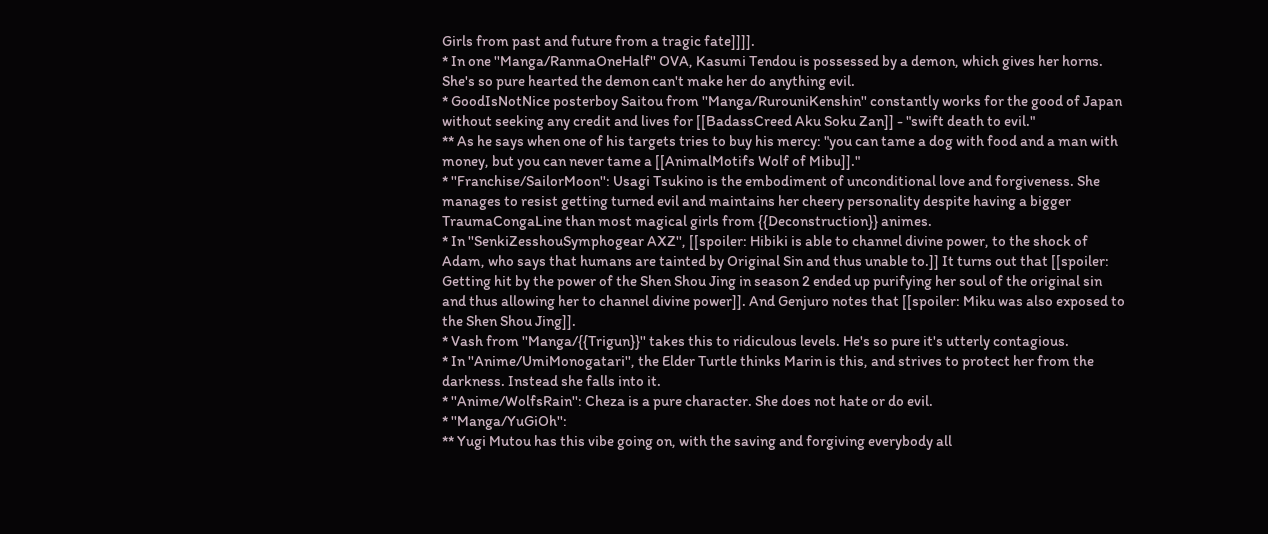Girls from past and future from a tragic fate]]]].
* In one ''Manga/RanmaOneHalf'' OVA, Kasumi Tendou is possessed by a demon, which gives her horns. She's so pure hearted the demon can't make her do anything evil.
* GoodIsNotNice posterboy Saitou from ''Manga/RurouniKenshin'' constantly works for the good of Japan without seeking any credit and lives for [[BadassCreed Aku Soku Zan]] - "swift death to evil."
** As he says when one of his targets tries to buy his mercy: "you can tame a dog with food and a man with money, but you can never tame a [[AnimalMotifs Wolf of Mibu]]."
* ''Franchise/SailorMoon'': Usagi Tsukino is the embodiment of unconditional love and forgiveness. She manages to resist getting turned evil and maintains her cheery personality despite having a bigger TraumaCongaLine than most magical girls from {{Deconstruction}} animes.
* In ''SenkiZesshouSymphogear AXZ'', [[spoiler: Hibiki is able to channel divine power, to the shock of Adam, who says that humans are tainted by Original Sin and thus unable to.]] It turns out that [[spoiler: Getting hit by the power of the Shen Shou Jing in season 2 ended up purifying her soul of the original sin and thus allowing her to channel divine power]]. And Genjuro notes that [[spoiler: Miku was also exposed to the Shen Shou Jing]].
* Vash from ''Manga/{{Trigun}}'' takes this to ridiculous levels. He's so pure it's utterly contagious.
* In ''Anime/UmiMonogatari'', the Elder Turtle thinks Marin is this, and strives to protect her from the darkness. Instead she falls into it.
* ''Anime/WolfsRain'': Cheza is a pure character. She does not hate or do evil.
* ''Manga/YuGiOh'':
** Yugi Mutou has this vibe going on, with the saving and forgiving everybody all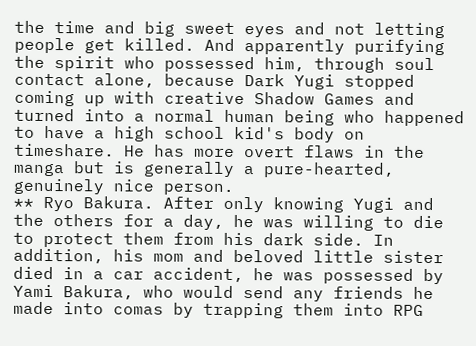the time and big sweet eyes and not letting people get killed. And apparently purifying the spirit who possessed him, through soul contact alone, because Dark Yugi stopped coming up with creative Shadow Games and turned into a normal human being who happened to have a high school kid's body on timeshare. He has more overt flaws in the manga but is generally a pure-hearted, genuinely nice person.
** Ryo Bakura. After only knowing Yugi and the others for a day, he was willing to die to protect them from his dark side. In addition, his mom and beloved little sister died in a car accident, he was possessed by Yami Bakura, who would send any friends he made into comas by trapping them into RPG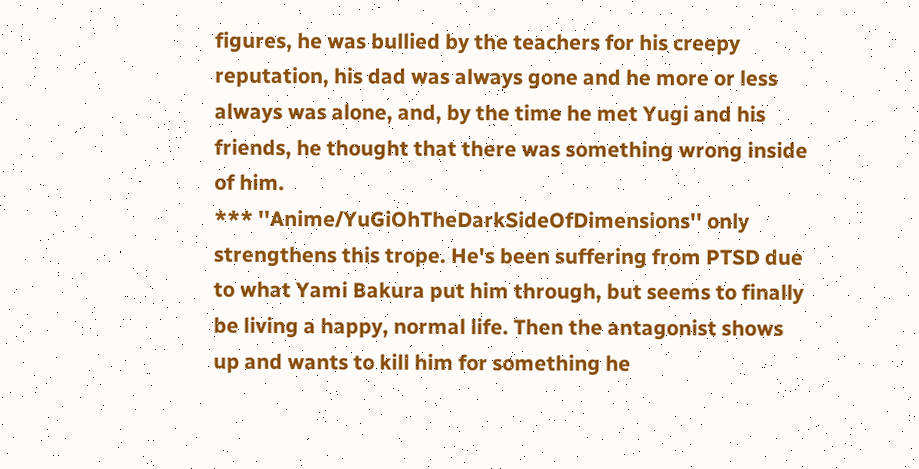figures, he was bullied by the teachers for his creepy reputation, his dad was always gone and he more or less always was alone, and, by the time he met Yugi and his friends, he thought that there was something wrong inside of him.
*** ''Anime/YuGiOhTheDarkSideOfDimensions'' only strengthens this trope. He's been suffering from PTSD due to what Yami Bakura put him through, but seems to finally be living a happy, normal life. Then the antagonist shows up and wants to kill him for something he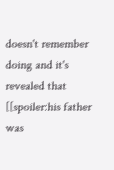doesn't remember doing and it's revealed that [[spoiler:his father was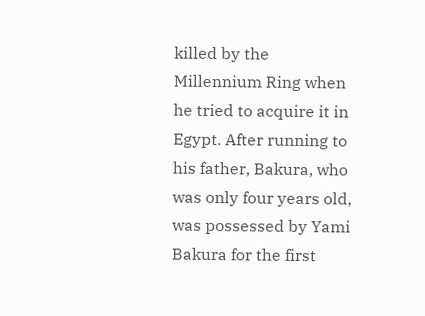killed by the Millennium Ring when he tried to acquire it in Egypt. After running to his father, Bakura, who was only four years old, was possessed by Yami Bakura for the first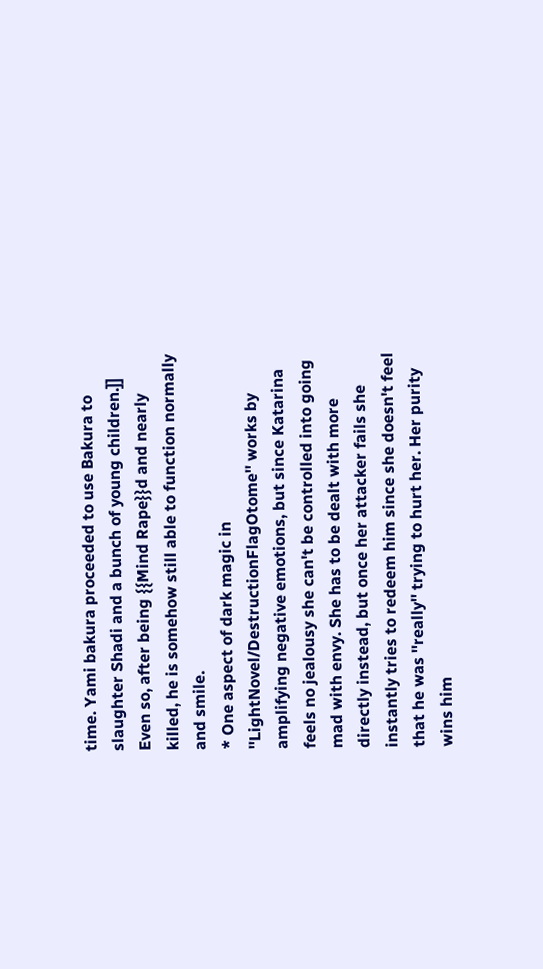time. Yami bakura proceeded to use Bakura to slaughter Shadi and a bunch of young children.]] Even so, after being {{Mind Rape}}d and nearly killed, he is somehow still able to function normally and smile.
* One aspect of dark magic in ''LightNovel/DestructionFlagOtome'' works by amplifying negative emotions, but since Katarina feels no jealousy she can't be controlled into going mad with envy. She has to be dealt with more directly instead, but once her attacker fails she instantly tries to redeem him since she doesn't feel that he was ''really'' trying to hurt her. Her purity wins him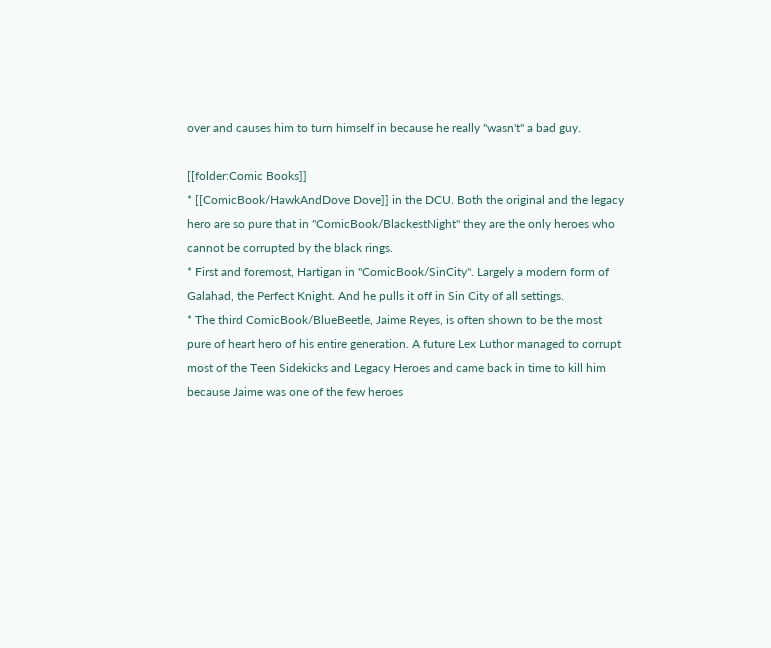over and causes him to turn himself in because he really ''wasn't'' a bad guy.

[[folder:Comic Books]]
* [[ComicBook/HawkAndDove Dove]] in the DCU. Both the original and the legacy hero are so pure that in ''ComicBook/BlackestNight'' they are the only heroes who cannot be corrupted by the black rings.
* First and foremost, Hartigan in ''ComicBook/SinCity''. Largely a modern form of Galahad, the Perfect Knight. And he pulls it off in Sin City of all settings.
* The third ComicBook/BlueBeetle, Jaime Reyes, is often shown to be the most pure of heart hero of his entire generation. A future Lex Luthor managed to corrupt most of the Teen Sidekicks and Legacy Heroes and came back in time to kill him because Jaime was one of the few heroes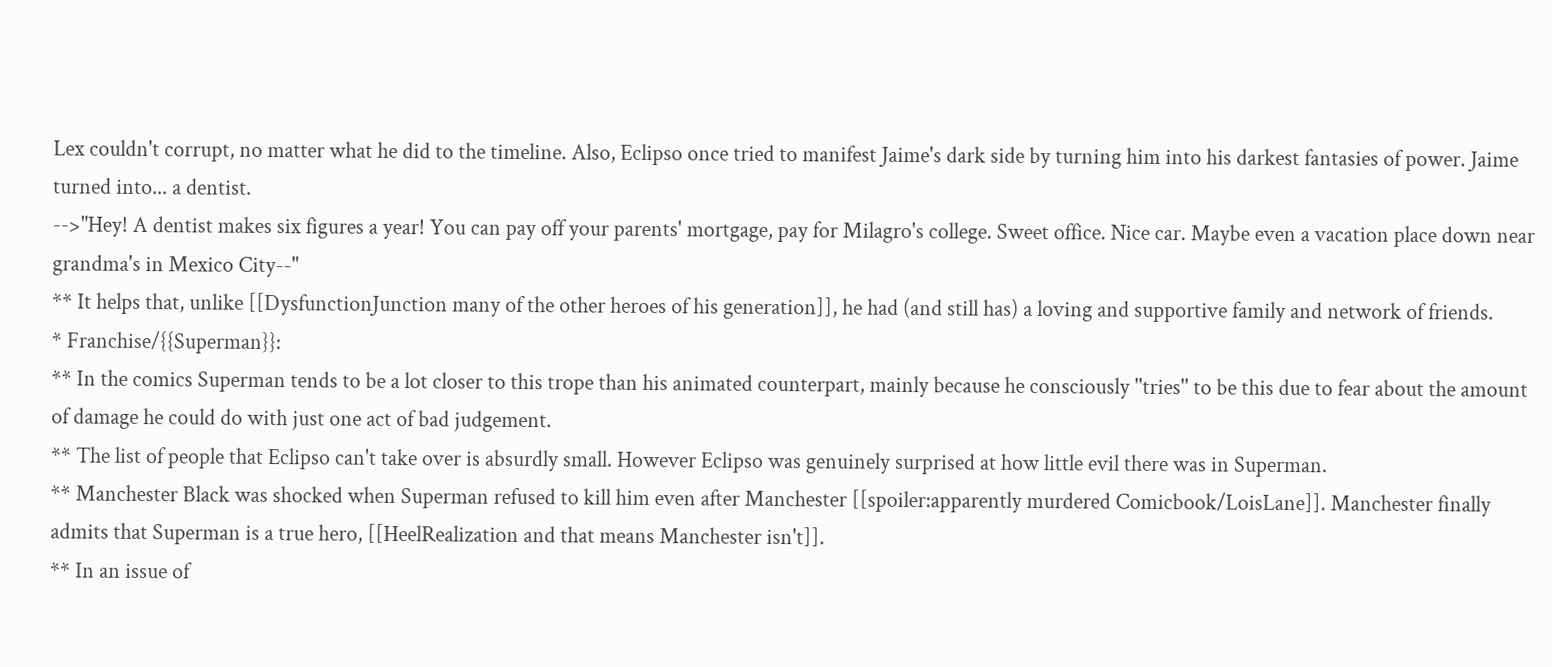Lex couldn't corrupt, no matter what he did to the timeline. Also, Eclipso once tried to manifest Jaime's dark side by turning him into his darkest fantasies of power. Jaime turned into... a dentist.
-->"Hey! A dentist makes six figures a year! You can pay off your parents' mortgage, pay for Milagro's college. Sweet office. Nice car. Maybe even a vacation place down near grandma's in Mexico City--"
** It helps that, unlike [[DysfunctionJunction many of the other heroes of his generation]], he had (and still has) a loving and supportive family and network of friends.
* Franchise/{{Superman}}:
** In the comics Superman tends to be a lot closer to this trope than his animated counterpart, mainly because he consciously ''tries'' to be this due to fear about the amount of damage he could do with just one act of bad judgement.
** The list of people that Eclipso can't take over is absurdly small. However Eclipso was genuinely surprised at how little evil there was in Superman.
** Manchester Black was shocked when Superman refused to kill him even after Manchester [[spoiler:apparently murdered Comicbook/LoisLane]]. Manchester finally admits that Superman is a true hero, [[HeelRealization and that means Manchester isn't]].
** In an issue of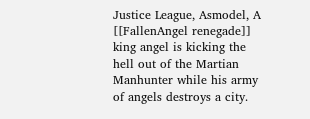Justice League, Asmodel, A [[FallenAngel renegade]] king angel is kicking the hell out of the Martian Manhunter while his army of angels destroys a city.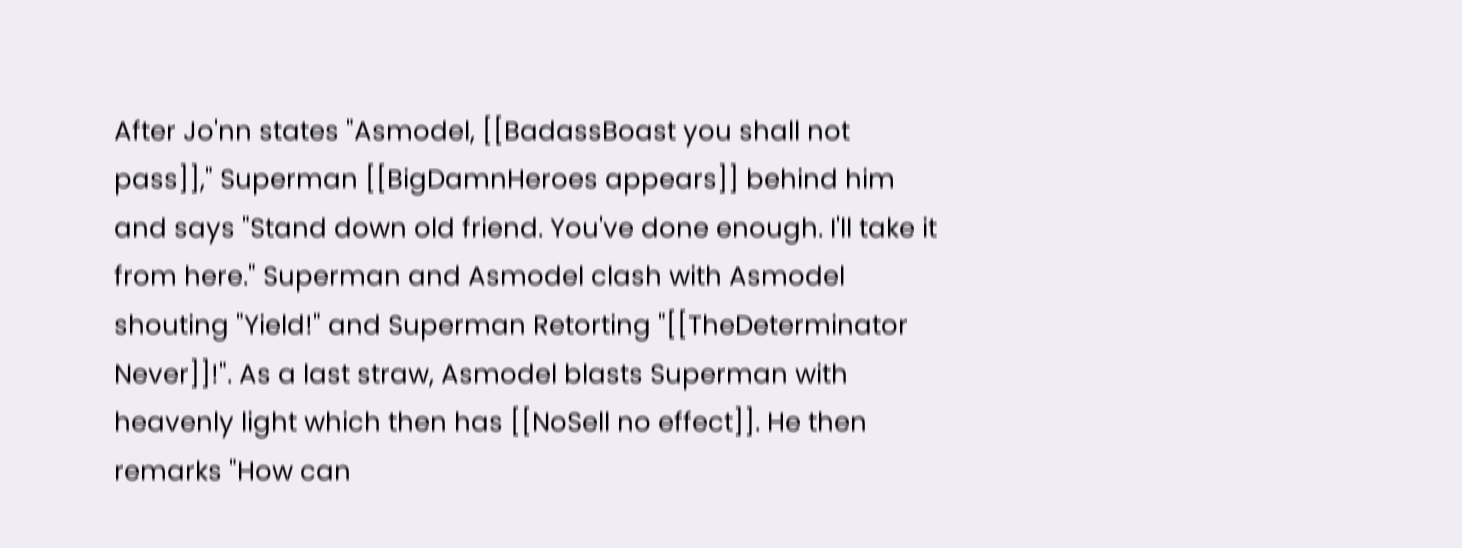After Jo'nn states "Asmodel, [[BadassBoast you shall not pass]]," Superman [[BigDamnHeroes appears]] behind him and says "Stand down old friend. You've done enough. I'll take it from here." Superman and Asmodel clash with Asmodel shouting "Yield!" and Superman Retorting "[[TheDeterminator Never]]!". As a last straw, Asmodel blasts Superman with heavenly light which then has [[NoSell no effect]]. He then remarks "How can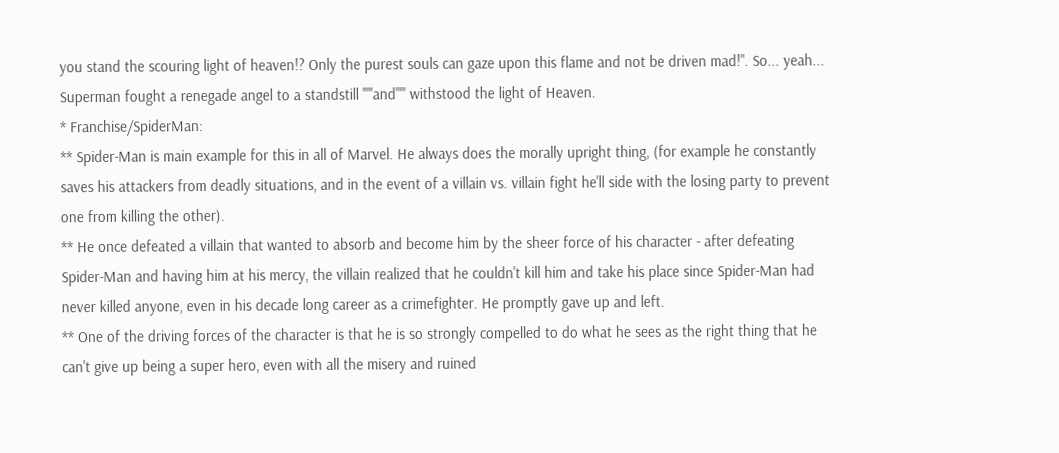you stand the scouring light of heaven!? Only the purest souls can gaze upon this flame and not be driven mad!". So... yeah... Superman fought a renegade angel to a standstill '''''and''''' withstood the light of Heaven.
* Franchise/SpiderMan:
** Spider-Man is main example for this in all of Marvel. He always does the morally upright thing, (for example he constantly saves his attackers from deadly situations, and in the event of a villain vs. villain fight he'll side with the losing party to prevent one from killing the other).
** He once defeated a villain that wanted to absorb and become him by the sheer force of his character - after defeating Spider-Man and having him at his mercy, the villain realized that he couldn't kill him and take his place since Spider-Man had never killed anyone, even in his decade long career as a crimefighter. He promptly gave up and left.
** One of the driving forces of the character is that he is so strongly compelled to do what he sees as the right thing that he can't give up being a super hero, even with all the misery and ruined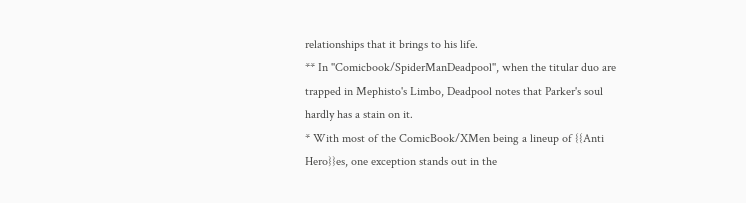relationships that it brings to his life.
** In ''Comicbook/SpiderManDeadpool'', when the titular duo are trapped in Mephisto's Limbo, Deadpool notes that Parker's soul hardly has a stain on it.
* With most of the ComicBook/XMen being a lineup of {{Anti Hero}}es, one exception stands out in the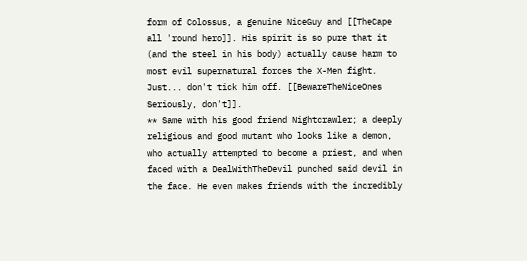form of Colossus, a genuine NiceGuy and [[TheCape all 'round hero]]. His spirit is so pure that it (and the steel in his body) actually cause harm to most evil supernatural forces the X-Men fight. Just... don't tick him off. [[BewareTheNiceOnes Seriously, don't]].
** Same with his good friend Nightcrawler; a deeply religious and good mutant who looks like a demon, who actually attempted to become a priest, and when faced with a DealWithTheDevil punched said devil in the face. He even makes friends with the incredibly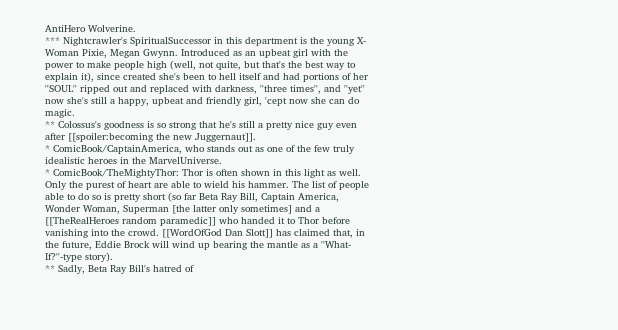AntiHero Wolverine.
*** Nightcrawler's SpiritualSuccessor in this department is the young X-Woman Pixie, Megan Gwynn. Introduced as an upbeat girl with the power to make people high (well, not quite, but that's the best way to explain it), since created she's been to hell itself and had portions of her ''SOUL'' ripped out and replaced with darkness, ''three times'', and ''yet'' now she's still a happy, upbeat and friendly girl, 'cept now she can do magic.
** Colossus's goodness is so strong that he's still a pretty nice guy even after [[spoiler:becoming the new Juggernaut]].
* ComicBook/CaptainAmerica, who stands out as one of the few truly idealistic heroes in the MarvelUniverse.
* ComicBook/TheMightyThor: Thor is often shown in this light as well. Only the purest of heart are able to wield his hammer. The list of people able to do so is pretty short (so far Beta Ray Bill, Captain America, Wonder Woman, Superman [the latter only sometimes] and a [[TheRealHeroes random paramedic]] who handed it to Thor before vanishing into the crowd. [[WordOfGod Dan Slott]] has claimed that, in the future, Eddie Brock will wind up bearing the mantle as a ''What-If?''-type story).
** Sadly, Beta Ray Bill's hatred of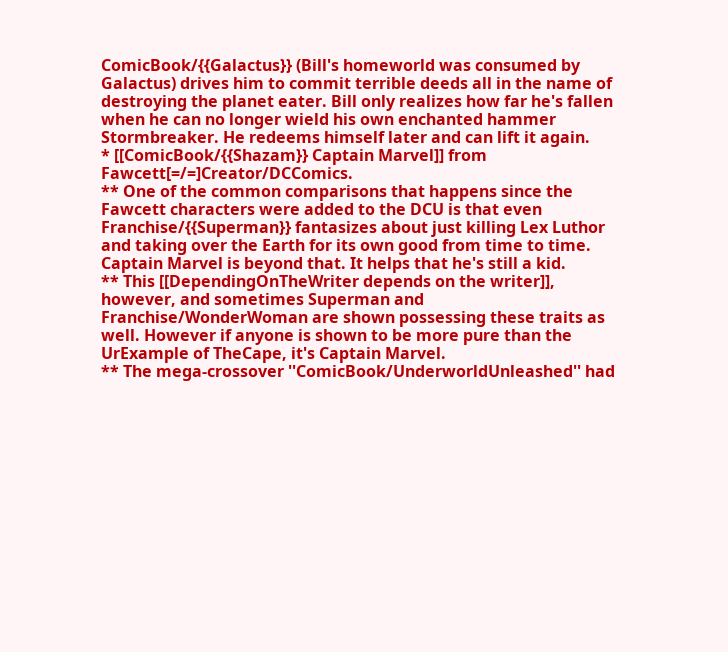ComicBook/{{Galactus}} (Bill's homeworld was consumed by Galactus) drives him to commit terrible deeds all in the name of destroying the planet eater. Bill only realizes how far he's fallen when he can no longer wield his own enchanted hammer Stormbreaker. He redeems himself later and can lift it again.
* [[ComicBook/{{Shazam}} Captain Marvel]] from Fawcett[=/=]Creator/DCComics.
** One of the common comparisons that happens since the Fawcett characters were added to the DCU is that even Franchise/{{Superman}} fantasizes about just killing Lex Luthor and taking over the Earth for its own good from time to time. Captain Marvel is beyond that. It helps that he's still a kid.
** This [[DependingOnTheWriter depends on the writer]], however, and sometimes Superman and Franchise/WonderWoman are shown possessing these traits as well. However if anyone is shown to be more pure than the UrExample of TheCape, it's Captain Marvel.
** The mega-crossover ''ComicBook/UnderworldUnleashed'' had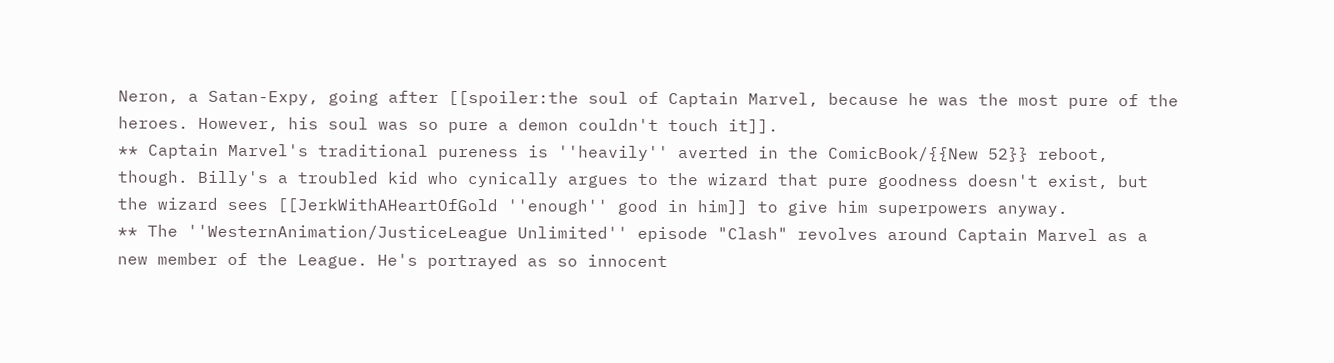Neron, a Satan-Expy, going after [[spoiler:the soul of Captain Marvel, because he was the most pure of the heroes. However, his soul was so pure a demon couldn't touch it]].
** Captain Marvel's traditional pureness is ''heavily'' averted in the ComicBook/{{New 52}} reboot, though. Billy's a troubled kid who cynically argues to the wizard that pure goodness doesn't exist, but the wizard sees [[JerkWithAHeartOfGold ''enough'' good in him]] to give him superpowers anyway.
** The ''WesternAnimation/JusticeLeague Unlimited'' episode "Clash" revolves around Captain Marvel as a new member of the League. He's portrayed as so innocent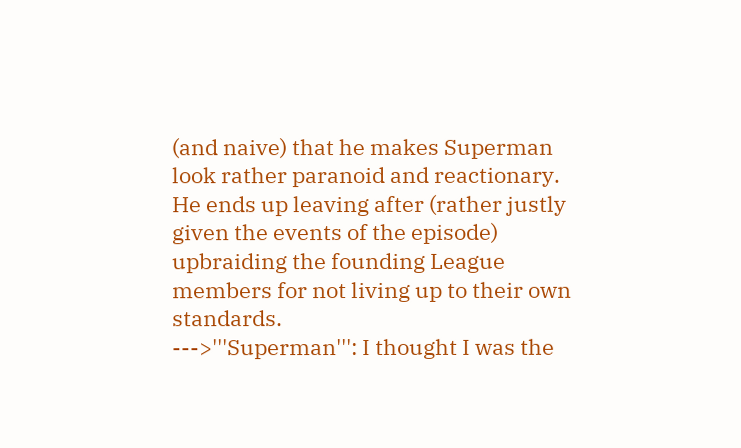(and naive) that he makes Superman look rather paranoid and reactionary. He ends up leaving after (rather justly given the events of the episode) upbraiding the founding League members for not living up to their own standards.
--->'''Superman''': I thought I was the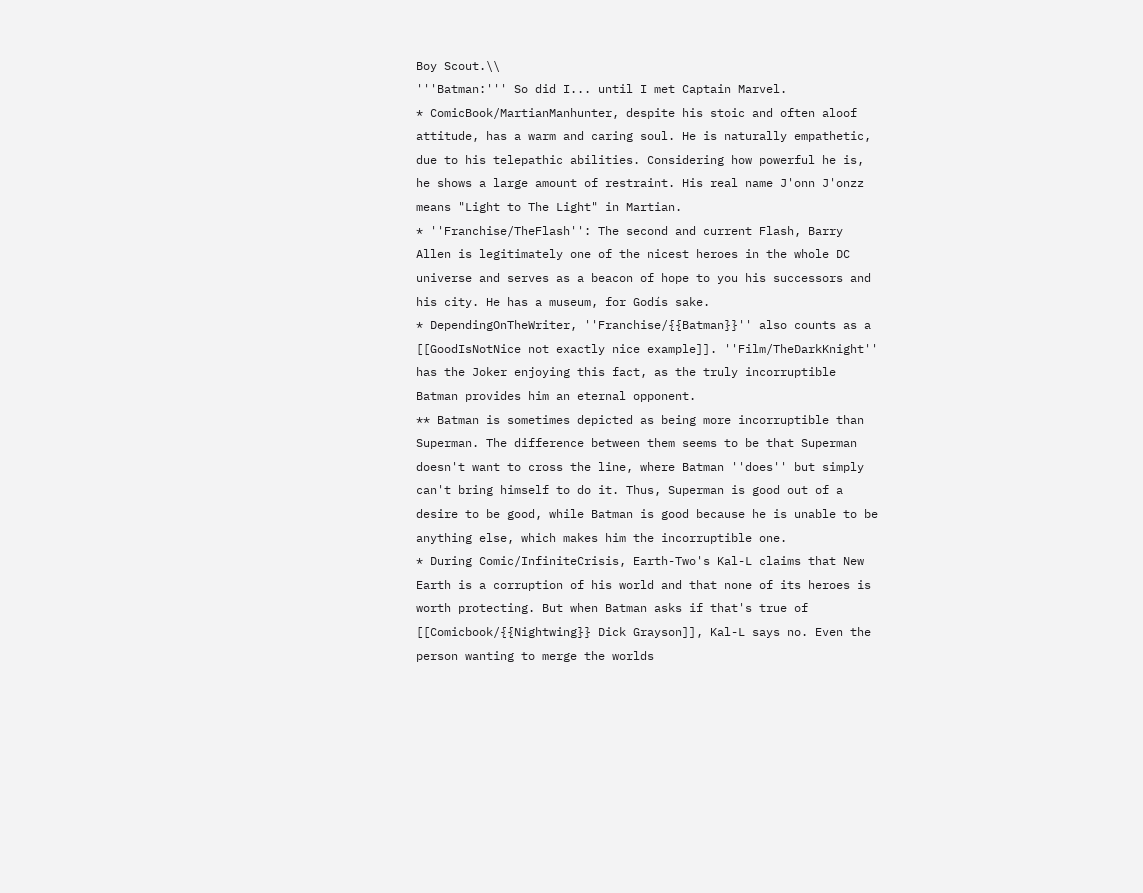Boy Scout.\\
'''Batman:''' So did I... until I met Captain Marvel.
* ComicBook/MartianManhunter, despite his stoic and often aloof attitude, has a warm and caring soul. He is naturally empathetic, due to his telepathic abilities. Considering how powerful he is, he shows a large amount of restraint. His real name J'onn J'onzz means "Light to The Light" in Martian.
* ''Franchise/TheFlash'': The second and current Flash, Barry Allen is legitimately one of the nicest heroes in the whole DC universe and serves as a beacon of hope to you his successors and his city. He has a museum, for Godís sake.
* DependingOnTheWriter, ''Franchise/{{Batman}}'' also counts as a [[GoodIsNotNice not exactly nice example]]. ''Film/TheDarkKnight'' has the Joker enjoying this fact, as the truly incorruptible Batman provides him an eternal opponent.
** Batman is sometimes depicted as being more incorruptible than Superman. The difference between them seems to be that Superman doesn't want to cross the line, where Batman ''does'' but simply can't bring himself to do it. Thus, Superman is good out of a desire to be good, while Batman is good because he is unable to be anything else, which makes him the incorruptible one.
* During Comic/InfiniteCrisis, Earth-Two's Kal-L claims that New Earth is a corruption of his world and that none of its heroes is worth protecting. But when Batman asks if that's true of [[Comicbook/{{Nightwing}} Dick Grayson]], Kal-L says no. Even the person wanting to merge the worlds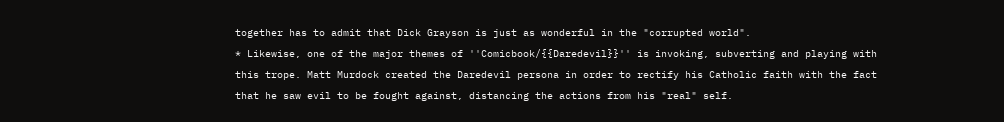together has to admit that Dick Grayson is just as wonderful in the "corrupted world".
* Likewise, one of the major themes of ''Comicbook/{{Daredevil}}'' is invoking, subverting and playing with this trope. Matt Murdock created the Daredevil persona in order to rectify his Catholic faith with the fact that he saw evil to be fought against, distancing the actions from his "real" self.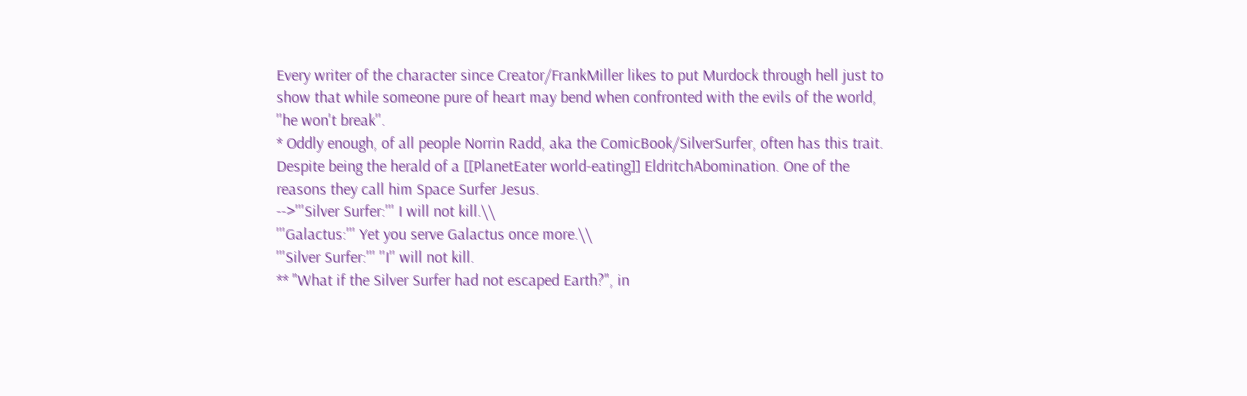Every writer of the character since Creator/FrankMiller likes to put Murdock through hell just to show that while someone pure of heart may bend when confronted with the evils of the world, ''he won't break''.
* Oddly enough, of all people Norrin Radd, aka the ComicBook/SilverSurfer, often has this trait. Despite being the herald of a [[PlanetEater world-eating]] EldritchAbomination. One of the reasons they call him Space Surfer Jesus.
-->'''Silver Surfer:''' I will not kill.\\
'''Galactus:''' Yet you serve Galactus once more.\\
'''Silver Surfer:''' ''I'' will not kill.
** "What if the Silver Surfer had not escaped Earth?", in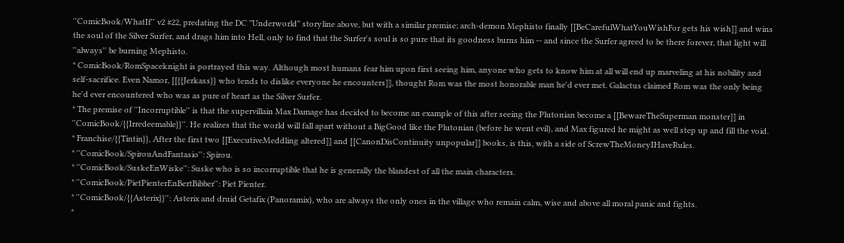''ComicBook/WhatIf'' v2 #22, predating the DC "Underworld" storyline above, but with a similar premise; arch-demon Mephisto finally [[BeCarefulWhatYouWishFor gets his wish]] and wins the soul of the Silver Surfer, and drags him into Hell, only to find that the Surfer's soul is so pure that its goodness burns him -- and since the Surfer agreed to be there forever, that light will ''always'' be burning Mephisto.
* ComicBook/RomSpaceknight is portrayed this way. Although most humans fear him upon first seeing him, anyone who gets to know him at all will end up marveling at his nobility and self-sacrifice. Even Namor, [[{{Jerkass}} who tends to dislike everyone he encounters]], thought Rom was the most honorable man he'd ever met. Galactus claimed Rom was the only being he'd ever encountered who was as pure of heart as the Silver Surfer.
* The premise of ''Incorruptible'' is that the supervillain Max Damage has decided to become an example of this after seeing the Plutonian become a [[BewareTheSuperman monster]] in ''ComicBook/{{Irredeemable}}''. He realizes that the world will fall apart without a BigGood like the Plutonian (before he went evil), and Max figured he might as well step up and fill the void.
* Franchise/{{Tintin}}, After the first two [[ExecutiveMeddling altered]] and [[CanonDisContinuity unpopular]] books, is this, with a side of ScrewTheMoneyIHaveRules.
* ''ComicBook/SpirouAndFantasio'': Spirou.
* ''ComicBook/SuskeEnWiske'': Suske who is so incorruptible that he is generally the blandest of all the main characters.
* ''ComicBook/PietPienterEnBertBibber'': Piet Pienter.
* ''ComicBook/{{Asterix}}'': Asterix and druid Getafix (Panoramix), who are always the only ones in the village who remain calm, wise and above all moral panic and fights.
*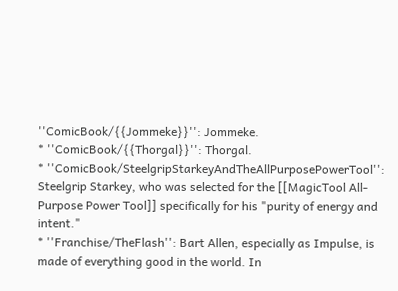''ComicBook/{{Jommeke}}'': Jommeke.
* ''ComicBook/{{Thorgal}}'': Thorgal.
* ''ComicBook/SteelgripStarkeyAndTheAllPurposePowerTool'': Steelgrip Starkey, who was selected for the [[MagicTool All-Purpose Power Tool]] specifically for his "purity of energy and intent."
* ''Franchise/TheFlash'': Bart Allen, especially as Impulse, is made of everything good in the world. In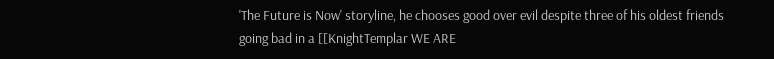'The Future is Now' storyline, he chooses good over evil despite three of his oldest friends going bad in a [[KnightTemplar WE ARE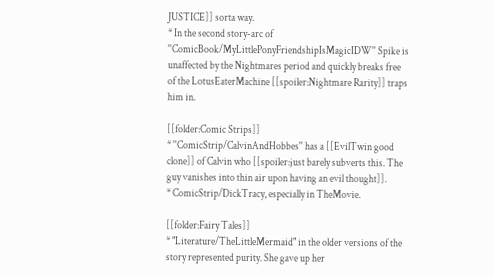JUSTICE]] sorta way.
* In the second story-arc of ''ComicBook/MyLittlePonyFriendshipIsMagicIDW'' Spike is unaffected by the Nightmares period and quickly breaks free of the LotusEaterMachine [[spoiler:Nightmare Rarity]] traps him in.

[[folder:Comic Strips]]
* ''ComicStrip/CalvinAndHobbes'' has a [[EvilTwin good clone]] of Calvin who [[spoiler:just barely subverts this. The guy vanishes into thin air upon having an evil thought]].
* ComicStrip/DickTracy, especially in TheMovie.

[[folder:Fairy Tales]]
* "Literature/TheLittleMermaid" in the older versions of the story represented purity. She gave up her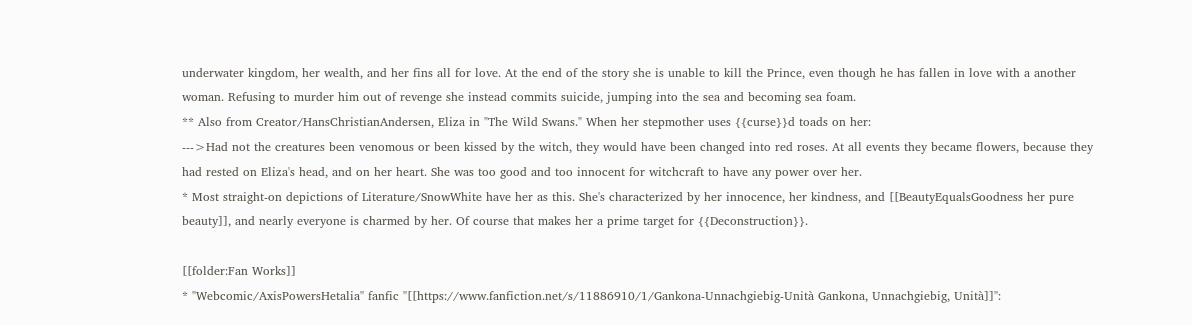underwater kingdom, her wealth, and her fins all for love. At the end of the story she is unable to kill the Prince, even though he has fallen in love with a another woman. Refusing to murder him out of revenge she instead commits suicide, jumping into the sea and becoming sea foam.
** Also from Creator/HansChristianAndersen, Eliza in "The Wild Swans." When her stepmother uses {{curse}}d toads on her:
--->Had not the creatures been venomous or been kissed by the witch, they would have been changed into red roses. At all events they became flowers, because they had rested on Eliza's head, and on her heart. She was too good and too innocent for witchcraft to have any power over her.
* Most straight-on depictions of Literature/SnowWhite have her as this. She's characterized by her innocence, her kindness, and [[BeautyEqualsGoodness her pure beauty]], and nearly everyone is charmed by her. Of course that makes her a prime target for {{Deconstruction}}.

[[folder:Fan Works]]
* ''Webcomic/AxisPowersHetalia'' fanfic ''[[https://www.fanfiction.net/s/11886910/1/Gankona-Unnachgiebig-Unità Gankona, Unnachgiebig, Unità]]'':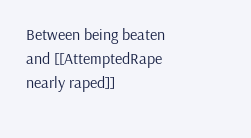Between being beaten and [[AttemptedRape nearly raped]]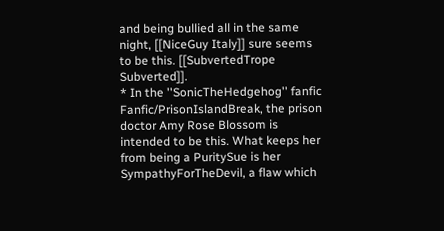and being bullied all in the same night, [[NiceGuy Italy]] sure seems to be this. [[SubvertedTrope Subverted]].
* In the ''SonicTheHedgehog'' fanfic Fanfic/PrisonIslandBreak, the prison doctor Amy Rose Blossom is intended to be this. What keeps her from being a PuritySue is her SympathyForTheDevil, a flaw which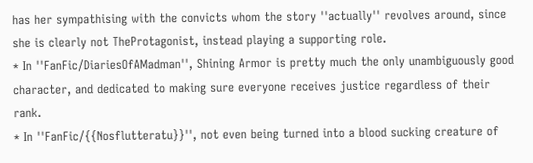has her sympathising with the convicts whom the story ''actually'' revolves around, since she is clearly not TheProtagonist, instead playing a supporting role.
* In ''FanFic/DiariesOfAMadman'', Shining Armor is pretty much the only unambiguously good character, and dedicated to making sure everyone receives justice regardless of their rank.
* In ''FanFic/{{Nosflutteratu}}'', not even being turned into a blood sucking creature of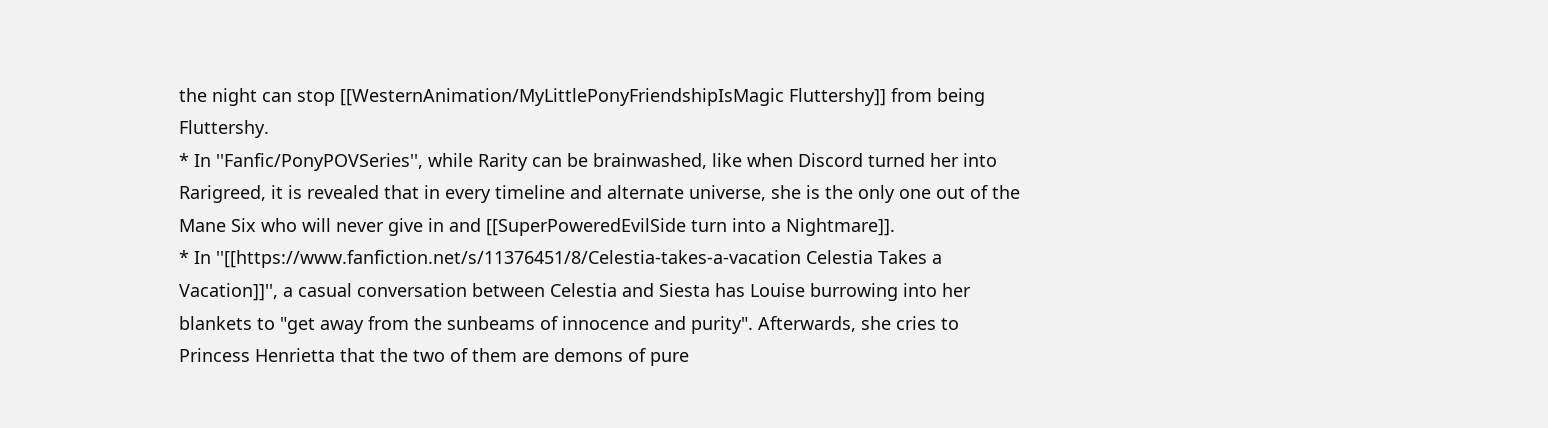the night can stop [[WesternAnimation/MyLittlePonyFriendshipIsMagic Fluttershy]] from being Fluttershy.
* In ''Fanfic/PonyPOVSeries'', while Rarity can be brainwashed, like when Discord turned her into Rarigreed, it is revealed that in every timeline and alternate universe, she is the only one out of the Mane Six who will never give in and [[SuperPoweredEvilSide turn into a Nightmare]].
* In ''[[https://www.fanfiction.net/s/11376451/8/Celestia-takes-a-vacation Celestia Takes a Vacation]]'', a casual conversation between Celestia and Siesta has Louise burrowing into her blankets to "get away from the sunbeams of innocence and purity". Afterwards, she cries to Princess Henrietta that the two of them are demons of pure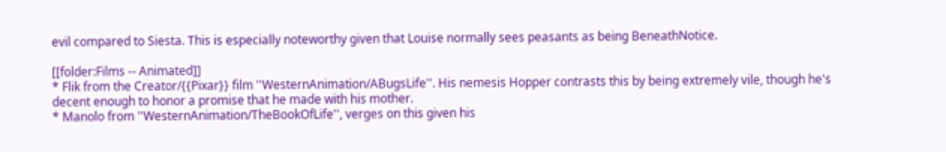evil compared to Siesta. This is especially noteworthy given that Louise normally sees peasants as being BeneathNotice.

[[folder:Films -- Animated]]
* Flik from the Creator/{{Pixar}} film ''WesternAnimation/ABugsLife''. His nemesis Hopper contrasts this by being extremely vile, though he's decent enough to honor a promise that he made with his mother.
* Manolo from ''WesternAnimation/TheBookOfLife'', verges on this given his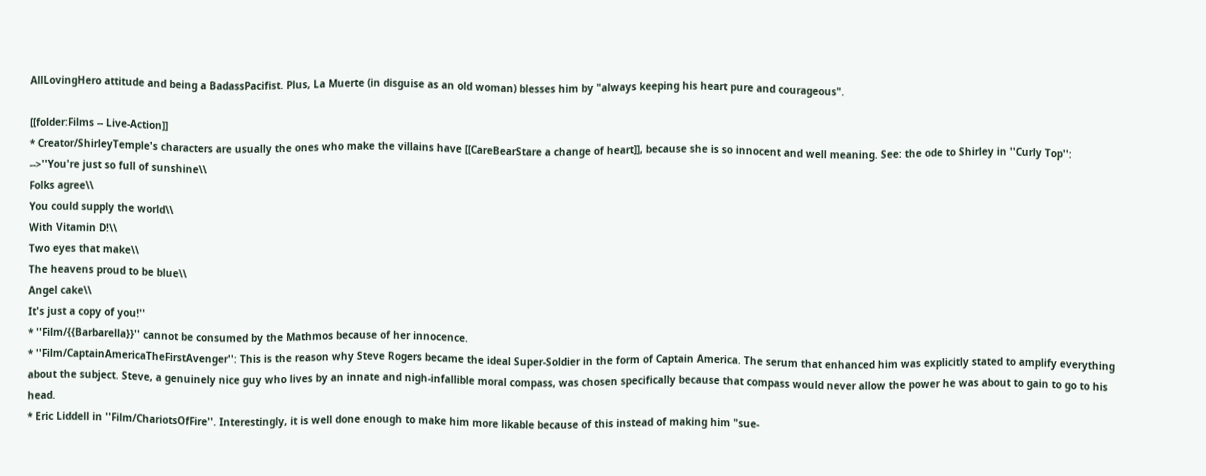AllLovingHero attitude and being a BadassPacifist. Plus, La Muerte (in disguise as an old woman) blesses him by "always keeping his heart pure and courageous".

[[folder:Films -- Live-Action]]
* Creator/ShirleyTemple's characters are usually the ones who make the villains have [[CareBearStare a change of heart]], because she is so innocent and well meaning. See: the ode to Shirley in ''Curly Top'':
-->''You're just so full of sunshine\\
Folks agree\\
You could supply the world\\
With Vitamin D!\\
Two eyes that make\\
The heavens proud to be blue\\
Angel cake\\
It's just a copy of you!''
* ''Film/{{Barbarella}}'' cannot be consumed by the Mathmos because of her innocence.
* ''Film/CaptainAmericaTheFirstAvenger'': This is the reason why Steve Rogers became the ideal Super-Soldier in the form of Captain America. The serum that enhanced him was explicitly stated to amplify everything about the subject. Steve, a genuinely nice guy who lives by an innate and nigh-infallible moral compass, was chosen specifically because that compass would never allow the power he was about to gain to go to his head.
* Eric Liddell in ''Film/ChariotsOfFire''. Interestingly, it is well done enough to make him more likable because of this instead of making him "sue-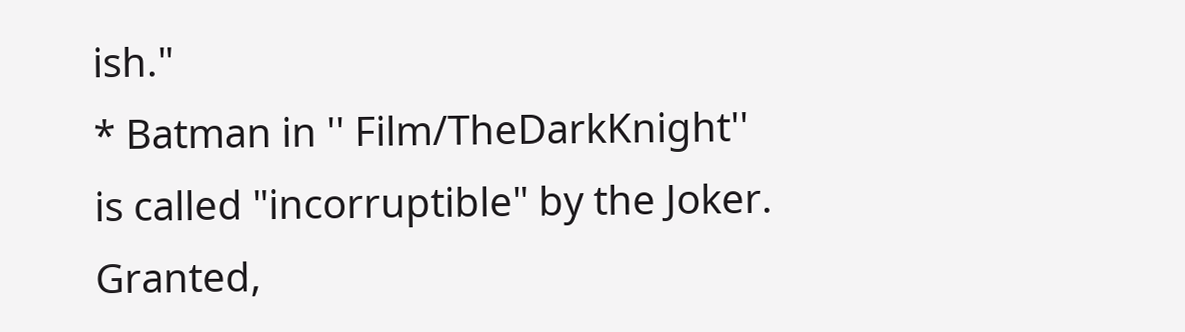ish."
* Batman in '' Film/TheDarkKnight'' is called "incorruptible" by the Joker. Granted,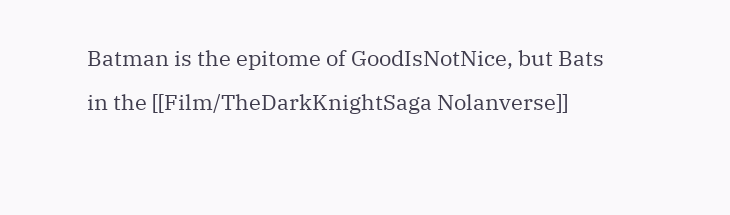Batman is the epitome of GoodIsNotNice, but Bats in the [[Film/TheDarkKnightSaga Nolanverse]]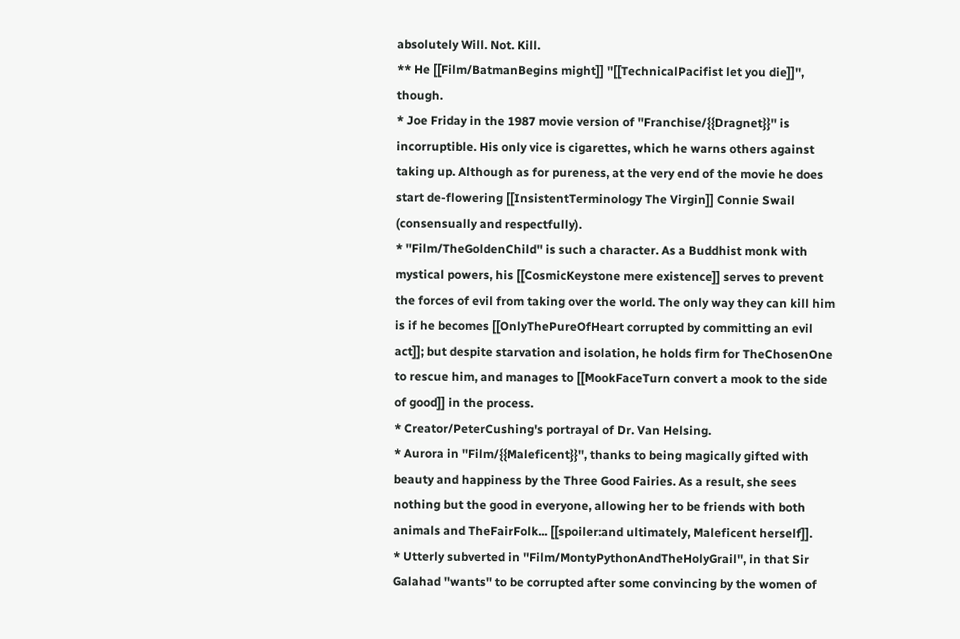absolutely Will. Not. Kill.
** He [[Film/BatmanBegins might]] ''[[TechnicalPacifist let you die]]'', though.
* Joe Friday in the 1987 movie version of ''Franchise/{{Dragnet}}'' is incorruptible. His only vice is cigarettes, which he warns others against taking up. Although as for pureness, at the very end of the movie he does start de-flowering [[InsistentTerminology The Virgin]] Connie Swail (consensually and respectfully).
* ''Film/TheGoldenChild'' is such a character. As a Buddhist monk with mystical powers, his [[CosmicKeystone mere existence]] serves to prevent the forces of evil from taking over the world. The only way they can kill him is if he becomes [[OnlyThePureOfHeart corrupted by committing an evil act]]; but despite starvation and isolation, he holds firm for TheChosenOne to rescue him, and manages to [[MookFaceTurn convert a mook to the side of good]] in the process.
* Creator/PeterCushing's portrayal of Dr. Van Helsing.
* Aurora in ''Film/{{Maleficent}}'', thanks to being magically gifted with beauty and happiness by the Three Good Fairies. As a result, she sees nothing but the good in everyone, allowing her to be friends with both animals and TheFairFolk... [[spoiler:and ultimately, Maleficent herself]].
* Utterly subverted in ''Film/MontyPythonAndTheHolyGrail'', in that Sir Galahad ''wants'' to be corrupted after some convincing by the women of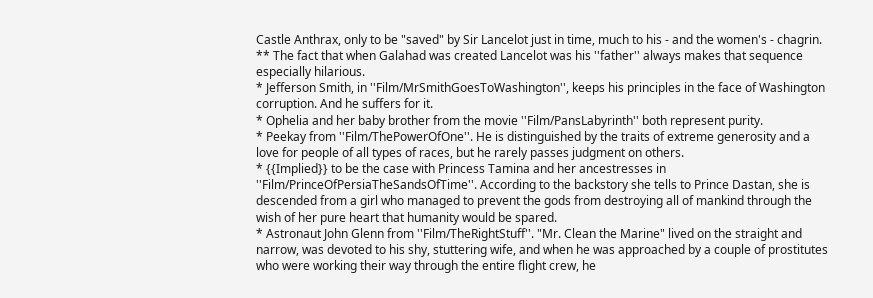Castle Anthrax, only to be "saved" by Sir Lancelot just in time, much to his - and the women's - chagrin.
** The fact that when Galahad was created Lancelot was his ''father'' always makes that sequence especially hilarious.
* Jefferson Smith, in ''Film/MrSmithGoesToWashington'', keeps his principles in the face of Washington corruption. And he suffers for it.
* Ophelia and her baby brother from the movie ''Film/PansLabyrinth'' both represent purity.
* Peekay from ''Film/ThePowerOfOne''. He is distinguished by the traits of extreme generosity and a love for people of all types of races, but he rarely passes judgment on others.
* {{Implied}} to be the case with Princess Tamina and her ancestresses in ''Film/PrinceOfPersiaTheSandsOfTime''. According to the backstory she tells to Prince Dastan, she is descended from a girl who managed to prevent the gods from destroying all of mankind through the wish of her pure heart that humanity would be spared.
* Astronaut John Glenn from ''Film/TheRightStuff''. "Mr. Clean the Marine" lived on the straight and narrow, was devoted to his shy, stuttering wife, and when he was approached by a couple of prostitutes who were working their way through the entire flight crew, he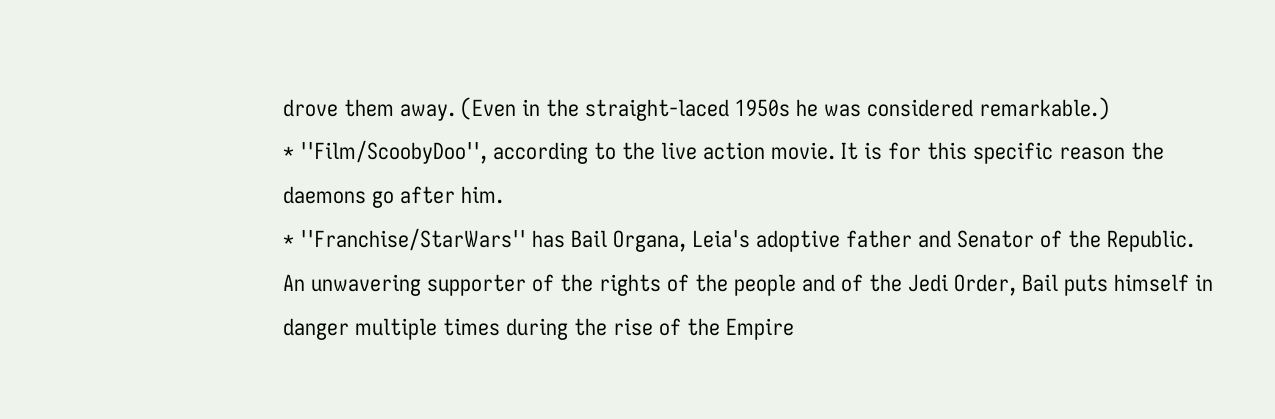drove them away. (Even in the straight-laced 1950s he was considered remarkable.)
* ''Film/ScoobyDoo'', according to the live action movie. It is for this specific reason the daemons go after him.
* ''Franchise/StarWars'' has Bail Organa, Leia's adoptive father and Senator of the Republic. An unwavering supporter of the rights of the people and of the Jedi Order, Bail puts himself in danger multiple times during the rise of the Empire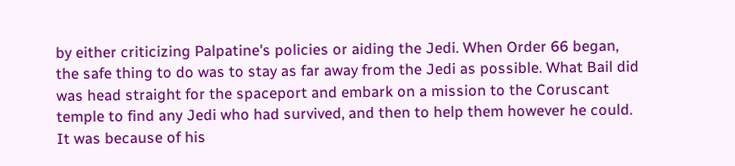by either criticizing Palpatine's policies or aiding the Jedi. When Order 66 began, the safe thing to do was to stay as far away from the Jedi as possible. What Bail did was head straight for the spaceport and embark on a mission to the Coruscant temple to find any Jedi who had survived, and then to help them however he could. It was because of his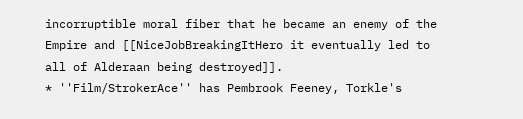incorruptible moral fiber that he became an enemy of the Empire and [[NiceJobBreakingItHero it eventually led to all of Alderaan being destroyed]].
* ''Film/StrokerAce'' has Pembrook Feeney, Torkle's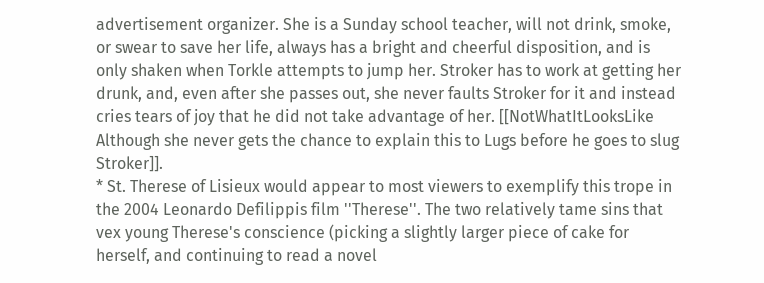advertisement organizer. She is a Sunday school teacher, will not drink, smoke, or swear to save her life, always has a bright and cheerful disposition, and is only shaken when Torkle attempts to jump her. Stroker has to work at getting her drunk, and, even after she passes out, she never faults Stroker for it and instead cries tears of joy that he did not take advantage of her. [[NotWhatItLooksLike Although she never gets the chance to explain this to Lugs before he goes to slug Stroker]].
* St. Therese of Lisieux would appear to most viewers to exemplify this trope in the 2004 Leonardo Defilippis film ''Therese''. The two relatively tame sins that vex young Therese's conscience (picking a slightly larger piece of cake for herself, and continuing to read a novel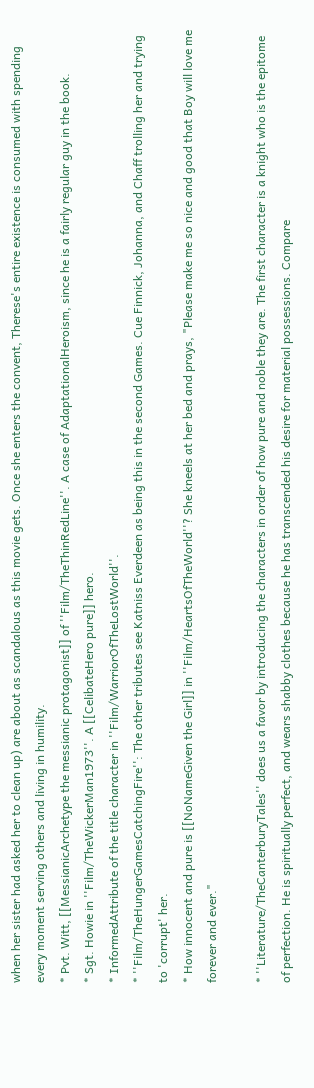when her sister had asked her to clean up) are about as scandalous as this movie gets. Once she enters the convent, Therese's entire existence is consumed with spending every moment serving others and living in humility.
* Pvt. Witt, [[MessianicArchetype the messianic protagonist]] of ''Film/TheThinRedLine''. A case of AdaptationalHeroism, since he is a fairly regular guy in the book.
* Sgt. Howie in ''Film/TheWickerMan1973''. A [[CelibateHero pure]] hero.
* InformedAttribute of the title character in ''Film/WarriorOfTheLostWorld''.
* ''Film/TheHungerGamesCatchingFire'': The other tributes see Katniss Everdeen as being this in the second Games. Cue Finnick, Johanna, and Chaff trolling her and trying to 'corrupt' her.
* How innocent and pure is [[NoNameGiven the Girl]] in ''Film/HeartsOfTheWorld''? She kneels at her bed and prays, "Please make me so nice and good that Boy will love me forever and ever."

* ''Literature/TheCanterburyTales'' does us a favor by introducing the characters in order of how pure and noble they are. The first character is a knight who is the epitome of perfection. He is spiritually perfect, and wears shabby clothes because he has transcended his desire for material possessions. Compare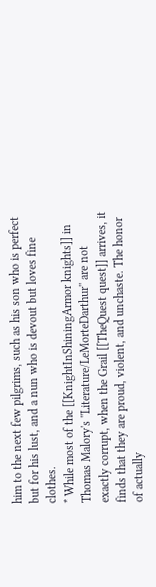him to the next few pilgrims, such as his son who is perfect but for his lust, and a nun who is devout but loves fine clothes.
* While most of the [[KnightInShiningArmor knights]] in Thomas Malory's ''Literature/LeMorteDarthur'' are not exactly corrupt, when the Grail [[TheQuest quest]] arrives, it finds that they are proud, violent, and unchaste. The honor of actually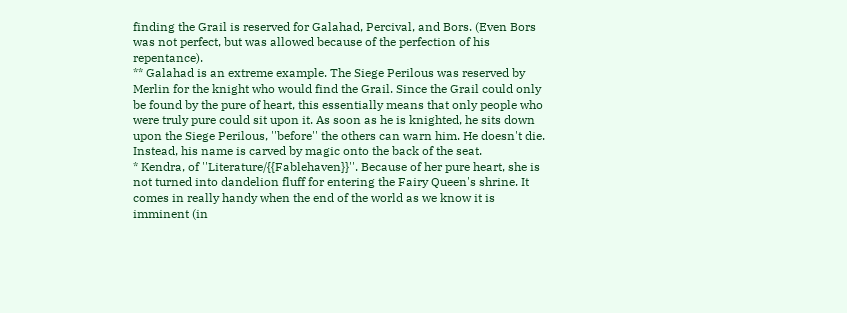finding the Grail is reserved for Galahad, Percival, and Bors. (Even Bors was not perfect, but was allowed because of the perfection of his repentance).
** Galahad is an extreme example. The Siege Perilous was reserved by Merlin for the knight who would find the Grail. Since the Grail could only be found by the pure of heart, this essentially means that only people who were truly pure could sit upon it. As soon as he is knighted, he sits down upon the Siege Perilous, ''before'' the others can warn him. He doesn't die. Instead, his name is carved by magic onto the back of the seat.
* Kendra, of ''Literature/{{Fablehaven}}''. Because of her pure heart, she is not turned into dandelion fluff for entering the Fairy Queen's shrine. It comes in really handy when the end of the world as we know it is imminent (in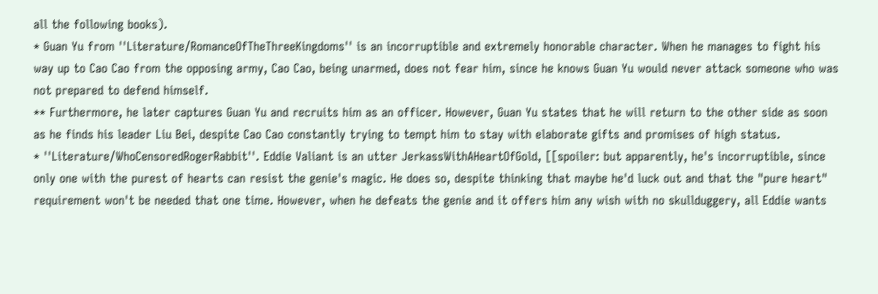all the following books).
* Guan Yu from ''Literature/RomanceOfTheThreeKingdoms'' is an incorruptible and extremely honorable character. When he manages to fight his way up to Cao Cao from the opposing army, Cao Cao, being unarmed, does not fear him, since he knows Guan Yu would never attack someone who was not prepared to defend himself.
** Furthermore, he later captures Guan Yu and recruits him as an officer. However, Guan Yu states that he will return to the other side as soon as he finds his leader Liu Bei, despite Cao Cao constantly trying to tempt him to stay with elaborate gifts and promises of high status.
* ''Literature/WhoCensoredRogerRabbit''. Eddie Valiant is an utter JerkassWithAHeartOfGold, [[spoiler: but apparently, he's incorruptible, since only one with the purest of hearts can resist the genie's magic. He does so, despite thinking that maybe he'd luck out and that the "pure heart" requirement won't be needed that one time. However, when he defeats the genie and it offers him any wish with no skullduggery, all Eddie wants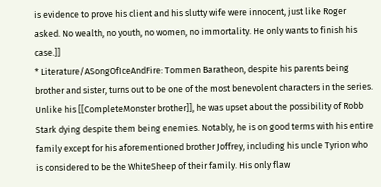is evidence to prove his client and his slutty wife were innocent, just like Roger asked. No wealth, no youth, no women, no immortality. He only wants to finish his case.]]
* Literature/ASongOfIceAndFire: Tommen Baratheon, despite his parents being brother and sister, turns out to be one of the most benevolent characters in the series. Unlike his [[CompleteMonster brother]], he was upset about the possibility of Robb Stark dying despite them being enemies. Notably, he is on good terms with his entire family except for his aforementioned brother Joffrey, including his uncle Tyrion who is considered to be the WhiteSheep of their family. His only flaw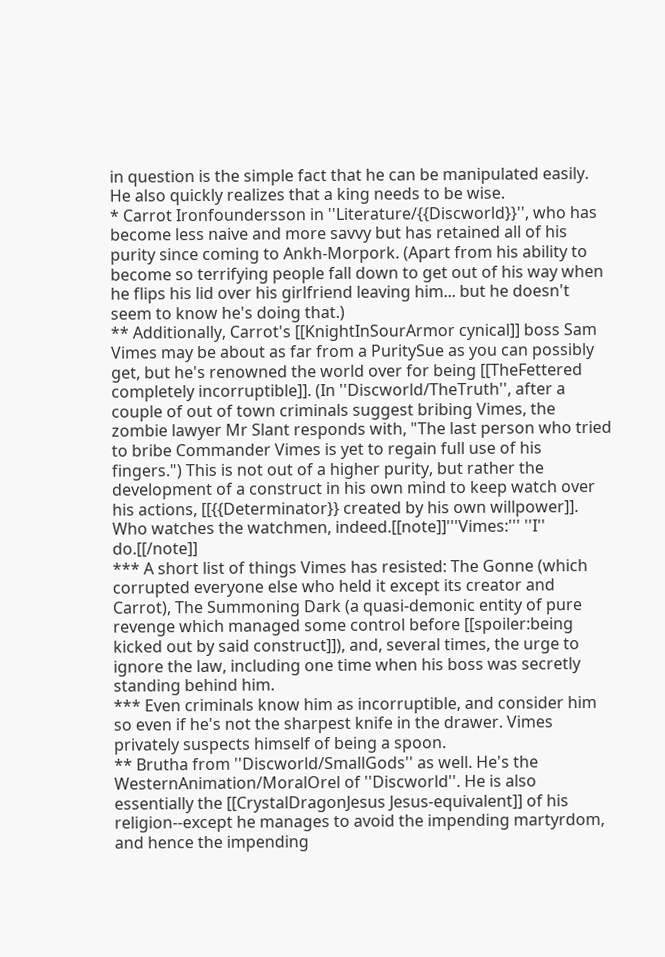in question is the simple fact that he can be manipulated easily. He also quickly realizes that a king needs to be wise.
* Carrot Ironfoundersson in ''Literature/{{Discworld}}'', who has become less naive and more savvy but has retained all of his purity since coming to Ankh-Morpork. (Apart from his ability to become so terrifying people fall down to get out of his way when he flips his lid over his girlfriend leaving him... but he doesn't seem to know he's doing that.)
** Additionally, Carrot's [[KnightInSourArmor cynical]] boss Sam Vimes may be about as far from a PuritySue as you can possibly get, but he's renowned the world over for being [[TheFettered completely incorruptible]]. (In ''Discworld/TheTruth'', after a couple of out of town criminals suggest bribing Vimes, the zombie lawyer Mr Slant responds with, "The last person who tried to bribe Commander Vimes is yet to regain full use of his fingers.") This is not out of a higher purity, but rather the development of a construct in his own mind to keep watch over his actions, [[{{Determinator}} created by his own willpower]]. Who watches the watchmen, indeed.[[note]]'''Vimes:''' ''I'' do.[[/note]]
*** A short list of things Vimes has resisted: The Gonne (which corrupted everyone else who held it except its creator and Carrot), The Summoning Dark (a quasi-demonic entity of pure revenge which managed some control before [[spoiler:being kicked out by said construct]]), and, several times, the urge to ignore the law, including one time when his boss was secretly standing behind him.
*** Even criminals know him as incorruptible, and consider him so even if he's not the sharpest knife in the drawer. Vimes privately suspects himself of being a spoon.
** Brutha from ''Discworld/SmallGods'' as well. He's the WesternAnimation/MoralOrel of ''Discworld''. He is also essentially the [[CrystalDragonJesus Jesus-equivalent]] of his religion--except he manages to avoid the impending martyrdom, and hence the impending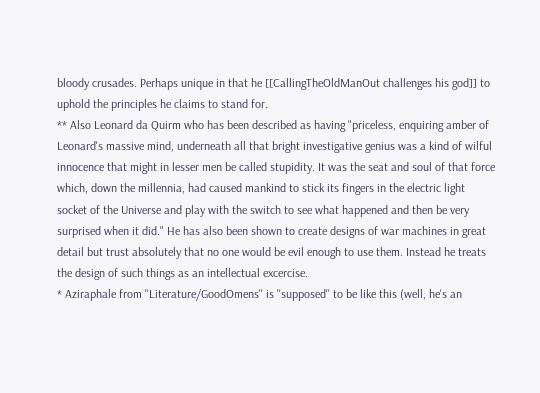bloody crusades. Perhaps unique in that he [[CallingTheOldManOut challenges his god]] to uphold the principles he claims to stand for.
** Also Leonard da Quirm who has been described as having "priceless, enquiring amber of Leonard's massive mind, underneath all that bright investigative genius was a kind of wilful innocence that might in lesser men be called stupidity. It was the seat and soul of that force which, down the millennia, had caused mankind to stick its fingers in the electric light socket of the Universe and play with the switch to see what happened and then be very surprised when it did." He has also been shown to create designs of war machines in great detail but trust absolutely that no one would be evil enough to use them. Instead he treats the design of such things as an intellectual excercise.
* Aziraphale from ''Literature/GoodOmens'' is ''supposed'' to be like this (well, he's an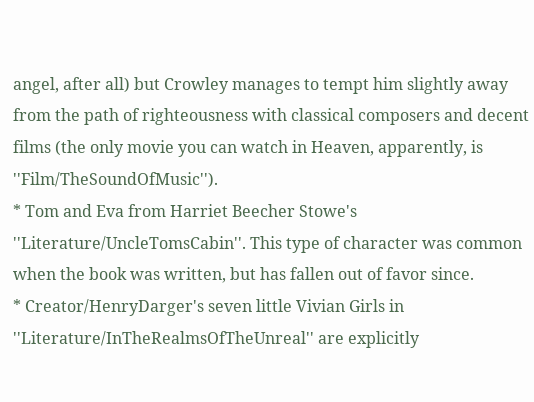angel, after all) but Crowley manages to tempt him slightly away from the path of righteousness with classical composers and decent films (the only movie you can watch in Heaven, apparently, is ''Film/TheSoundOfMusic'').
* Tom and Eva from Harriet Beecher Stowe's ''Literature/UncleTomsCabin''. This type of character was common when the book was written, but has fallen out of favor since.
* Creator/HenryDarger's seven little Vivian Girls in ''Literature/InTheRealmsOfTheUnreal'' are explicitly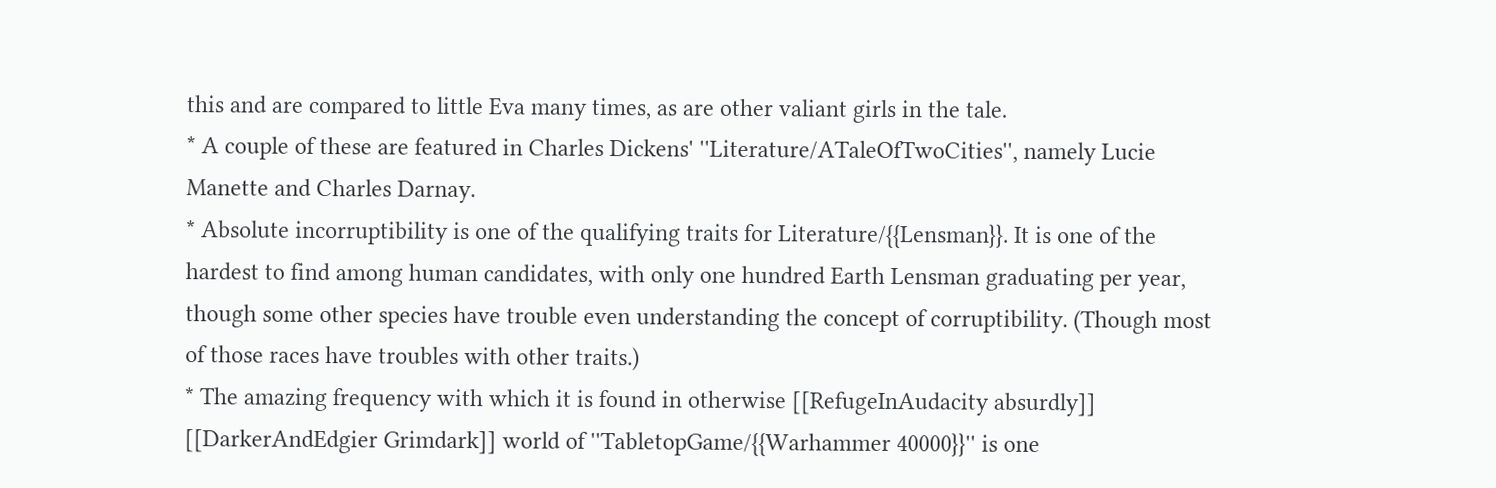this and are compared to little Eva many times, as are other valiant girls in the tale.
* A couple of these are featured in Charles Dickens' ''Literature/ATaleOfTwoCities'', namely Lucie Manette and Charles Darnay.
* Absolute incorruptibility is one of the qualifying traits for Literature/{{Lensman}}. It is one of the hardest to find among human candidates, with only one hundred Earth Lensman graduating per year, though some other species have trouble even understanding the concept of corruptibility. (Though most of those races have troubles with other traits.)
* The amazing frequency with which it is found in otherwise [[RefugeInAudacity absurdly]] [[DarkerAndEdgier Grimdark]] world of ''TabletopGame/{{Warhammer 40000}}'' is one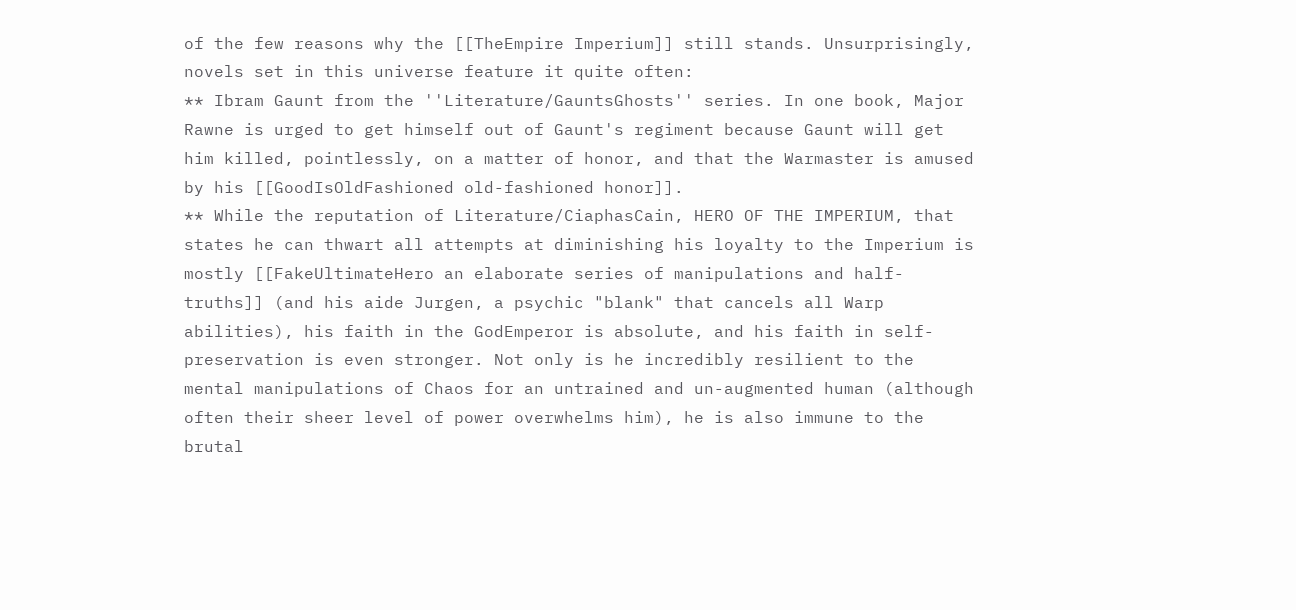of the few reasons why the [[TheEmpire Imperium]] still stands. Unsurprisingly, novels set in this universe feature it quite often:
** Ibram Gaunt from the ''Literature/GauntsGhosts'' series. In one book, Major Rawne is urged to get himself out of Gaunt's regiment because Gaunt will get him killed, pointlessly, on a matter of honor, and that the Warmaster is amused by his [[GoodIsOldFashioned old-fashioned honor]].
** While the reputation of Literature/CiaphasCain, HERO OF THE IMPERIUM, that states he can thwart all attempts at diminishing his loyalty to the Imperium is mostly [[FakeUltimateHero an elaborate series of manipulations and half-truths]] (and his aide Jurgen, a psychic "blank" that cancels all Warp abilities), his faith in the GodEmperor is absolute, and his faith in self-preservation is even stronger. Not only is he incredibly resilient to the mental manipulations of Chaos for an untrained and un-augmented human (although often their sheer level of power overwhelms him), he is also immune to the brutal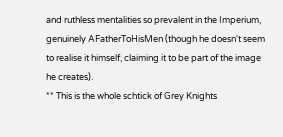and ruthless mentalities so prevalent in the Imperium, genuinely AFatherToHisMen (though he doesn't seem to realise it himself, claiming it to be part of the image he creates).
** This is the whole schtick of Grey Knights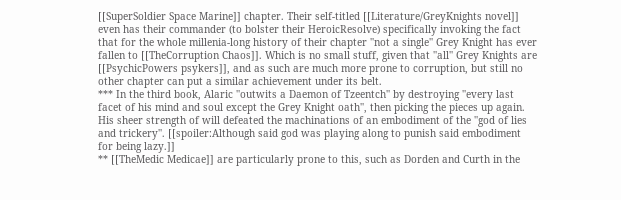[[SuperSoldier Space Marine]] chapter. Their self-titled [[Literature/GreyKnights novel]] even has their commander (to bolster their HeroicResolve) specifically invoking the fact that for the whole millenia-long history of their chapter ''not a single'' Grey Knight has ever fallen to [[TheCorruption Chaos]]. Which is no small stuff, given that ''all'' Grey Knights are [[PsychicPowers psykers]], and as such are much more prone to corruption, but still no other chapter can put a similar achievement under its belt.
*** In the third book, Alaric ''outwits a Daemon of Tzeentch'' by destroying ''every last facet of his mind and soul except the Grey Knight oath'', then picking the pieces up again. His sheer strength of will defeated the machinations of an embodiment of the ''god of lies and trickery''. [[spoiler:Although said god was playing along to punish said embodiment for being lazy.]]
** [[TheMedic Medicae]] are particularly prone to this, such as Dorden and Curth in the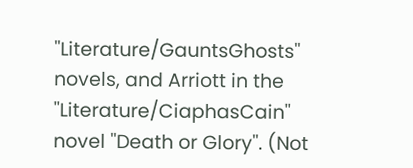''Literature/GauntsGhosts'' novels, and Arriott in the ''Literature/CiaphasCain'' novel ''Death or Glory''. (Not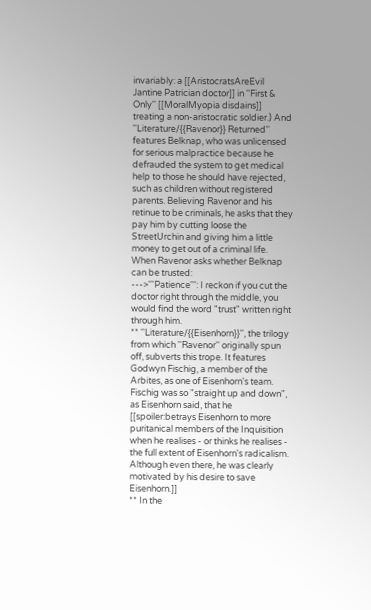invariably: a [[AristocratsAreEvil Jantine Patrician doctor]] in ''First & Only'' [[MoralMyopia disdains]] treating a non-aristocratic soldier.) And ''Literature/{{Ravenor}} Returned'' features Belknap, who was unlicensed for serious malpractice because he defrauded the system to get medical help to those he should have rejected, such as children without registered parents. Believing Ravenor and his retinue to be criminals, he asks that they pay him by cutting loose the StreetUrchin and giving him a little money to get out of a criminal life. When Ravenor asks whether Belknap can be trusted:
--->'''Patience''': I reckon if you cut the doctor right through the middle, you would find the word "trust" written right through him.
** ''Literature/{{Eisenhorn}}'', the trilogy from which ''Ravenor'' originally spun off, subverts this trope. It features Godwyn Fischig, a member of the Arbites, as one of Eisenhorn's team. Fischig was so "straight up and down", as Eisenhorn said, that he [[spoiler:betrays Eisenhorn to more puritanical members of the Inquisition when he realises - or thinks he realises - the full extent of Eisenhorn's radicalism. Although even there, he was clearly motivated by his desire to save Eisenhorn.]]
** In the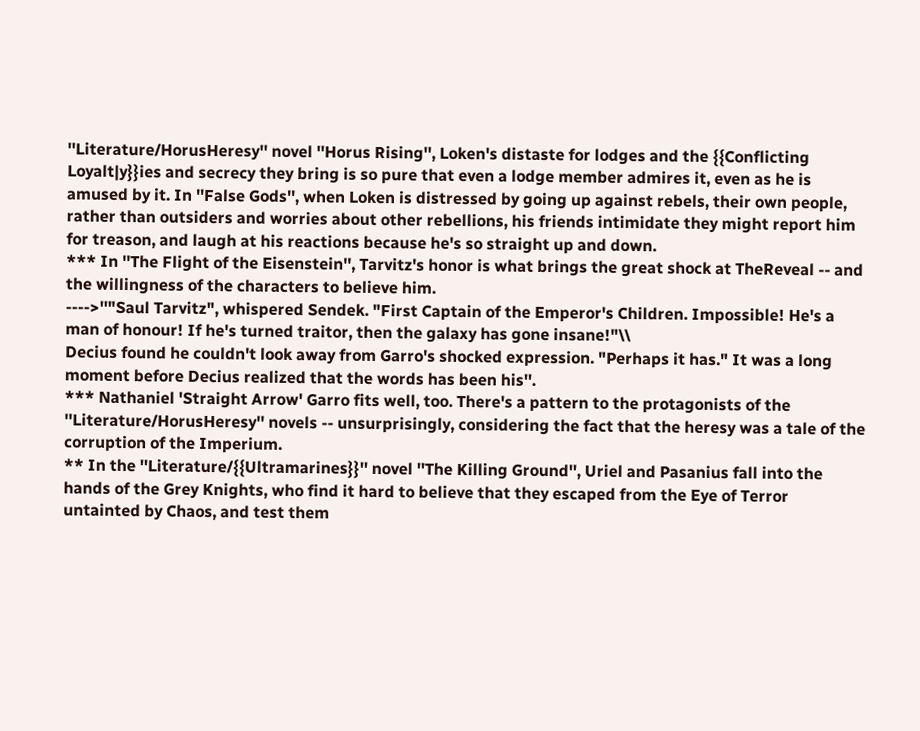''Literature/HorusHeresy'' novel ''Horus Rising'', Loken's distaste for lodges and the {{Conflicting Loyalt|y}}ies and secrecy they bring is so pure that even a lodge member admires it, even as he is amused by it. In ''False Gods'', when Loken is distressed by going up against rebels, their own people, rather than outsiders and worries about other rebellions, his friends intimidate they might report him for treason, and laugh at his reactions because he's so straight up and down.
*** In ''The Flight of the Eisenstein'', Tarvitz's honor is what brings the great shock at TheReveal -- and the willingness of the characters to believe him.
---->''"Saul Tarvitz", whispered Sendek. "First Captain of the Emperor's Children. Impossible! He's a man of honour! If he's turned traitor, then the galaxy has gone insane!"\\
Decius found he couldn't look away from Garro's shocked expression. "Perhaps it has." It was a long moment before Decius realized that the words has been his''.
*** Nathaniel 'Straight Arrow' Garro fits well, too. There's a pattern to the protagonists of the ''Literature/HorusHeresy'' novels -- unsurprisingly, considering the fact that the heresy was a tale of the corruption of the Imperium.
** In the ''Literature/{{Ultramarines}}'' novel ''The Killing Ground'', Uriel and Pasanius fall into the hands of the Grey Knights, who find it hard to believe that they escaped from the Eye of Terror untainted by Chaos, and test them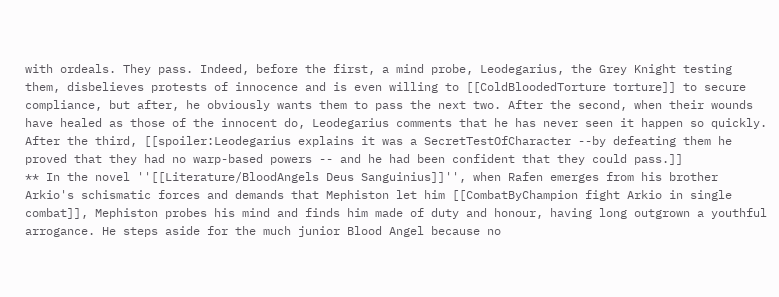with ordeals. They pass. Indeed, before the first, a mind probe, Leodegarius, the Grey Knight testing them, disbelieves protests of innocence and is even willing to [[ColdBloodedTorture torture]] to secure compliance, but after, he obviously wants them to pass the next two. After the second, when their wounds have healed as those of the innocent do, Leodegarius comments that he has never seen it happen so quickly. After the third, [[spoiler:Leodegarius explains it was a SecretTestOfCharacter --by defeating them he proved that they had no warp-based powers -- and he had been confident that they could pass.]]
** In the novel ''[[Literature/BloodAngels Deus Sanguinius]]'', when Rafen emerges from his brother Arkio's schismatic forces and demands that Mephiston let him [[CombatByChampion fight Arkio in single combat]], Mephiston probes his mind and finds him made of duty and honour, having long outgrown a youthful arrogance. He steps aside for the much junior Blood Angel because no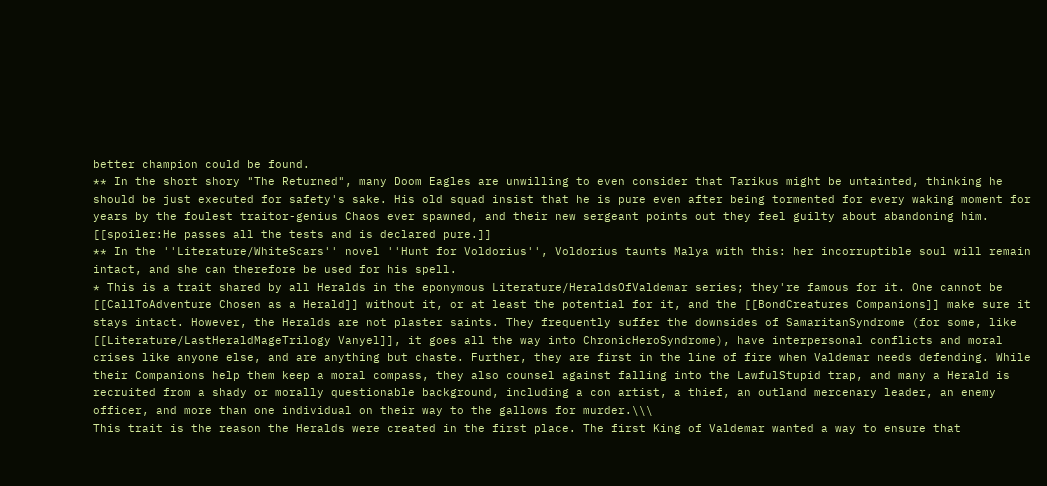better champion could be found.
** In the short shory "The Returned", many Doom Eagles are unwilling to even consider that Tarikus might be untainted, thinking he should be just executed for safety's sake. His old squad insist that he is pure even after being tormented for every waking moment for years by the foulest traitor-genius Chaos ever spawned, and their new sergeant points out they feel guilty about abandoning him. [[spoiler:He passes all the tests and is declared pure.]]
** In the ''Literature/WhiteScars'' novel ''Hunt for Voldorius'', Voldorius taunts Malya with this: her incorruptible soul will remain intact, and she can therefore be used for his spell.
* This is a trait shared by all Heralds in the eponymous Literature/HeraldsOfValdemar series; they're famous for it. One cannot be [[CallToAdventure Chosen as a Herald]] without it, or at least the potential for it, and the [[BondCreatures Companions]] make sure it stays intact. However, the Heralds are not plaster saints. They frequently suffer the downsides of SamaritanSyndrome (for some, like [[Literature/LastHeraldMageTrilogy Vanyel]], it goes all the way into ChronicHeroSyndrome), have interpersonal conflicts and moral crises like anyone else, and are anything but chaste. Further, they are first in the line of fire when Valdemar needs defending. While their Companions help them keep a moral compass, they also counsel against falling into the LawfulStupid trap, and many a Herald is recruited from a shady or morally questionable background, including a con artist, a thief, an outland mercenary leader, an enemy officer, and more than one individual on their way to the gallows for murder.\\\
This trait is the reason the Heralds were created in the first place. The first King of Valdemar wanted a way to ensure that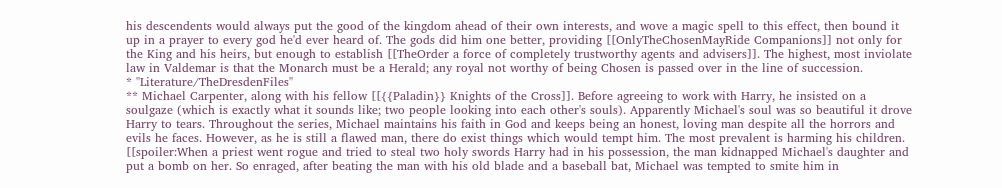his descendents would always put the good of the kingdom ahead of their own interests, and wove a magic spell to this effect, then bound it up in a prayer to every god he'd ever heard of. The gods did him one better, providing [[OnlyTheChosenMayRide Companions]] not only for the King and his heirs, but enough to establish [[TheOrder a force of completely trustworthy agents and advisers]]. The highest, most inviolate law in Valdemar is that the Monarch must be a Herald; any royal not worthy of being Chosen is passed over in the line of succession.
* ''Literature/TheDresdenFiles''
** Michael Carpenter, along with his fellow [[{{Paladin}} Knights of the Cross]]. Before agreeing to work with Harry, he insisted on a soulgaze (which is exactly what it sounds like; two people looking into each other's souls). Apparently Michael's soul was so beautiful it drove Harry to tears. Throughout the series, Michael maintains his faith in God and keeps being an honest, loving man despite all the horrors and evils he faces. However, as he is still a flawed man, there do exist things which would tempt him. The most prevalent is harming his children. [[spoiler:When a priest went rogue and tried to steal two holy swords Harry had in his possession, the man kidnapped Michael's daughter and put a bomb on her. So enraged, after beating the man with his old blade and a baseball bat, Michael was tempted to smite him in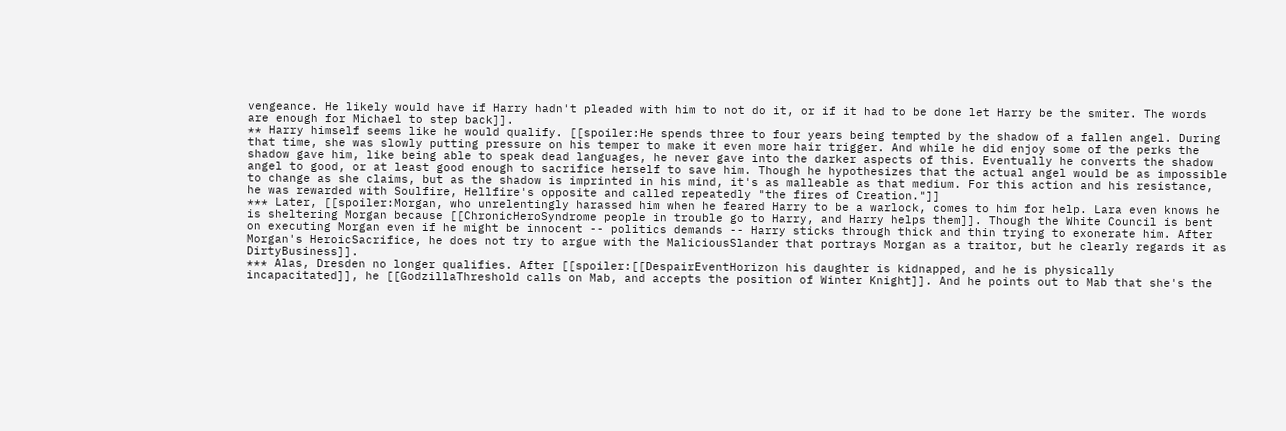vengeance. He likely would have if Harry hadn't pleaded with him to not do it, or if it had to be done let Harry be the smiter. The words are enough for Michael to step back]].
** Harry himself seems like he would qualify. [[spoiler:He spends three to four years being tempted by the shadow of a fallen angel. During that time, she was slowly putting pressure on his temper to make it even more hair trigger. And while he did enjoy some of the perks the shadow gave him, like being able to speak dead languages, he never gave into the darker aspects of this. Eventually he converts the shadow angel to good, or at least good enough to sacrifice herself to save him. Though he hypothesizes that the actual angel would be as impossible to change as she claims, but as the shadow is imprinted in his mind, it's as malleable as that medium. For this action and his resistance, he was rewarded with Soulfire, Hellfire's opposite and called repeatedly "the fires of Creation."]]
*** Later, [[spoiler:Morgan, who unrelentingly harassed him when he feared Harry to be a warlock, comes to him for help. Lara even knows he is sheltering Morgan because [[ChronicHeroSyndrome people in trouble go to Harry, and Harry helps them]]. Though the White Council is bent on executing Morgan even if he might be innocent -- politics demands -- Harry sticks through thick and thin trying to exonerate him. After Morgan's HeroicSacrifice, he does not try to argue with the MaliciousSlander that portrays Morgan as a traitor, but he clearly regards it as DirtyBusiness]].
*** Alas, Dresden no longer qualifies. After [[spoiler:[[DespairEventHorizon his daughter is kidnapped, and he is physically incapacitated]], he [[GodzillaThreshold calls on Mab, and accepts the position of Winter Knight]]. And he points out to Mab that she's the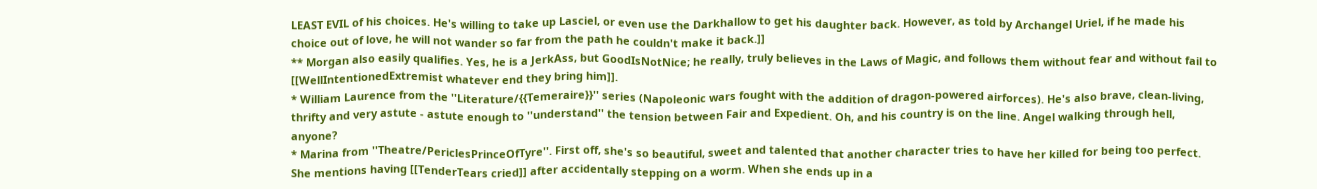LEAST EVIL of his choices. He's willing to take up Lasciel, or even use the Darkhallow to get his daughter back. However, as told by Archangel Uriel, if he made his choice out of love, he will not wander so far from the path he couldn't make it back.]]
** Morgan also easily qualifies. Yes, he is a JerkAss, but GoodIsNotNice; he really, truly believes in the Laws of Magic, and follows them without fear and without fail to [[WellIntentionedExtremist whatever end they bring him]].
* William Laurence from the ''Literature/{{Temeraire}}'' series (Napoleonic wars fought with the addition of dragon-powered airforces). He's also brave, clean-living, thrifty and very astute - astute enough to ''understand'' the tension between Fair and Expedient. Oh, and his country is on the line. Angel walking through hell, anyone?
* Marina from ''Theatre/PericlesPrinceOfTyre''. First off, she's so beautiful, sweet and talented that another character tries to have her killed for being too perfect. She mentions having [[TenderTears cried]] after accidentally stepping on a worm. When she ends up in a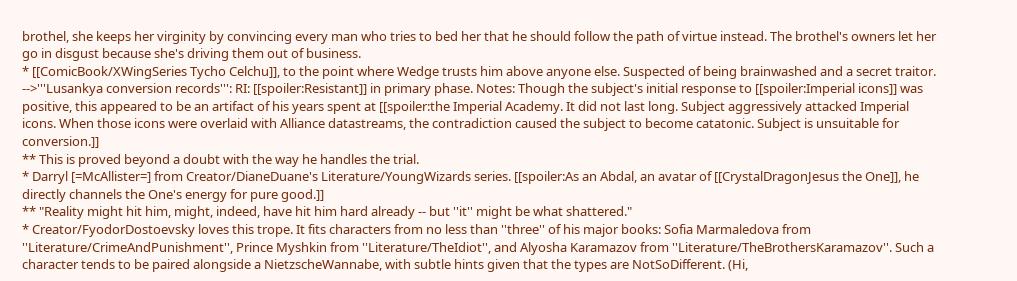brothel, she keeps her virginity by convincing every man who tries to bed her that he should follow the path of virtue instead. The brothel's owners let her go in disgust because she's driving them out of business.
* [[ComicBook/XWingSeries Tycho Celchu]], to the point where Wedge trusts him above anyone else. Suspected of being brainwashed and a secret traitor.
-->'''Lusankya conversion records''': RI: [[spoiler:Resistant]] in primary phase. Notes: Though the subject's initial response to [[spoiler:Imperial icons]] was positive, this appeared to be an artifact of his years spent at [[spoiler:the Imperial Academy. It did not last long. Subject aggressively attacked Imperial icons. When those icons were overlaid with Alliance datastreams, the contradiction caused the subject to become catatonic. Subject is unsuitable for conversion.]]
** This is proved beyond a doubt with the way he handles the trial.
* Darryl [=McAllister=] from Creator/DianeDuane's Literature/YoungWizards series. [[spoiler:As an Abdal, an avatar of [[CrystalDragonJesus the One]], he directly channels the One's energy for pure good.]]
** "Reality might hit him, might, indeed, have hit him hard already -- but ''it'' might be what shattered."
* Creator/FyodorDostoevsky loves this trope. It fits characters from no less than ''three'' of his major books: Sofia Marmaledova from ''Literature/CrimeAndPunishment'', Prince Myshkin from ''Literature/TheIdiot'', and Alyosha Karamazov from ''Literature/TheBrothersKaramazov''. Such a character tends to be paired alongside a NietzscheWannabe, with subtle hints given that the types are NotSoDifferent. (Hi,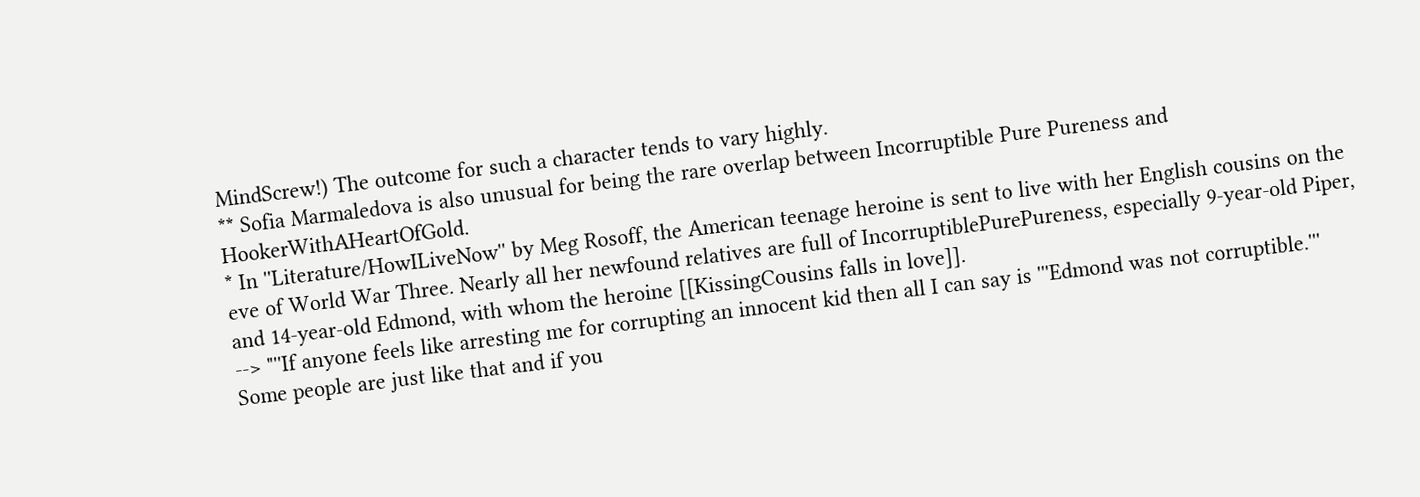MindScrew!) The outcome for such a character tends to vary highly.
** Sofia Marmaledova is also unusual for being the rare overlap between Incorruptible Pure Pureness and HookerWithAHeartOfGold.
* In ''Literature/HowILiveNow'' by Meg Rosoff, the American teenage heroine is sent to live with her English cousins on the eve of World War Three. Nearly all her newfound relatives are full of IncorruptiblePurePureness, especially 9-year-old Piper, and 14-year-old Edmond, with whom the heroine [[KissingCousins falls in love]].
--> "''If anyone feels like arresting me for corrupting an innocent kid then all I can say is '''Edmond was not corruptible.''' Some people are just like that and if you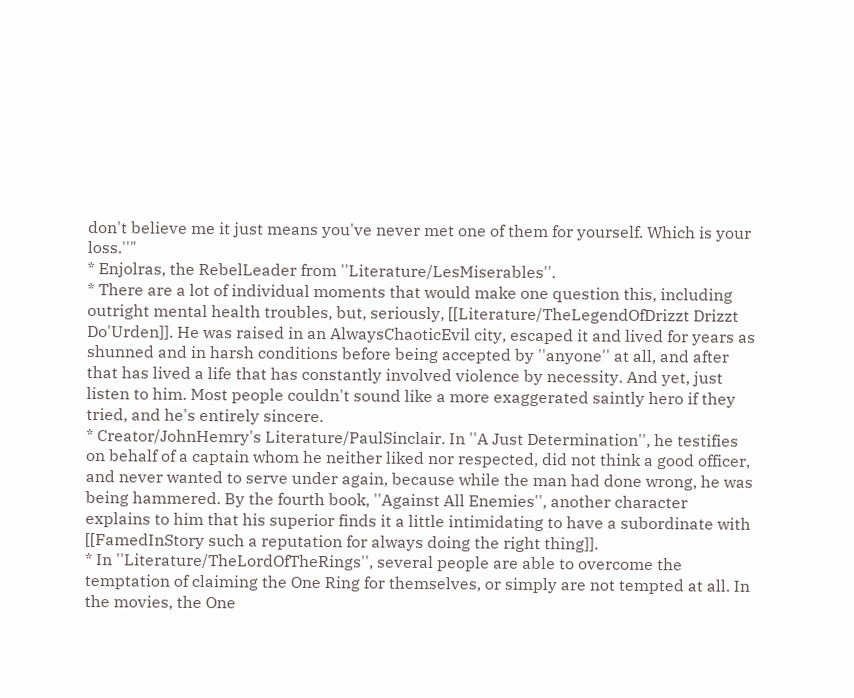don't believe me it just means you've never met one of them for yourself. Which is your loss.''"
* Enjolras, the RebelLeader from ''Literature/LesMiserables''.
* There are a lot of individual moments that would make one question this, including outright mental health troubles, but, seriously, [[Literature/TheLegendOfDrizzt Drizzt Do'Urden]]. He was raised in an AlwaysChaoticEvil city, escaped it and lived for years as shunned and in harsh conditions before being accepted by ''anyone'' at all, and after that has lived a life that has constantly involved violence by necessity. And yet, just listen to him. Most people couldn't sound like a more exaggerated saintly hero if they tried, and he's entirely sincere.
* Creator/JohnHemry's Literature/PaulSinclair. In ''A Just Determination'', he testifies on behalf of a captain whom he neither liked nor respected, did not think a good officer, and never wanted to serve under again, because while the man had done wrong, he was being hammered. By the fourth book, ''Against All Enemies'', another character explains to him that his superior finds it a little intimidating to have a subordinate with [[FamedInStory such a reputation for always doing the right thing]].
* In ''Literature/TheLordOfTheRings'', several people are able to overcome the temptation of claiming the One Ring for themselves, or simply are not tempted at all. In the movies, the One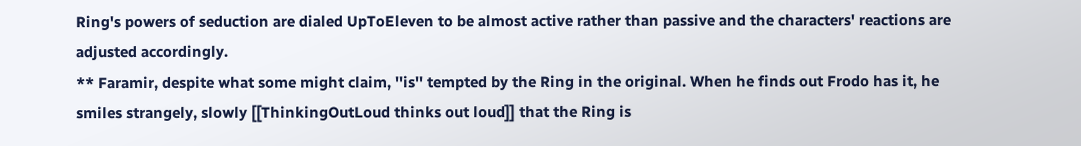Ring's powers of seduction are dialed UpToEleven to be almost active rather than passive and the characters' reactions are adjusted accordingly.
** Faramir, despite what some might claim, ''is'' tempted by the Ring in the original. When he finds out Frodo has it, he smiles strangely, slowly [[ThinkingOutLoud thinks out loud]] that the Ring is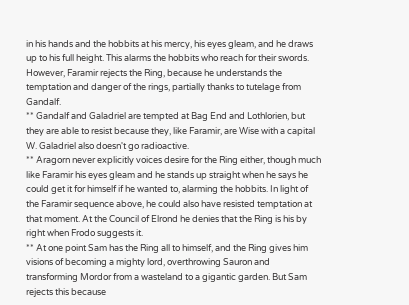in his hands and the hobbits at his mercy, his eyes gleam, and he draws up to his full height. This alarms the hobbits who reach for their swords. However, Faramir rejects the Ring, because he understands the temptation and danger of the rings, partially thanks to tutelage from Gandalf.
** Gandalf and Galadriel are tempted at Bag End and Lothlorien, but they are able to resist because they, like Faramir, are Wise with a capital W. Galadriel also doesn't go radioactive.
** Aragorn never explicitly voices desire for the Ring either, though much like Faramir his eyes gleam and he stands up straight when he says he could get it for himself if he wanted to, alarming the hobbits. In light of the Faramir sequence above, he could also have resisted temptation at that moment. At the Council of Elrond he denies that the Ring is his by right when Frodo suggests it.
** At one point Sam has the Ring all to himself, and the Ring gives him visions of becoming a mighty lord, overthrowing Sauron and transforming Mordor from a wasteland to a gigantic garden. But Sam rejects this because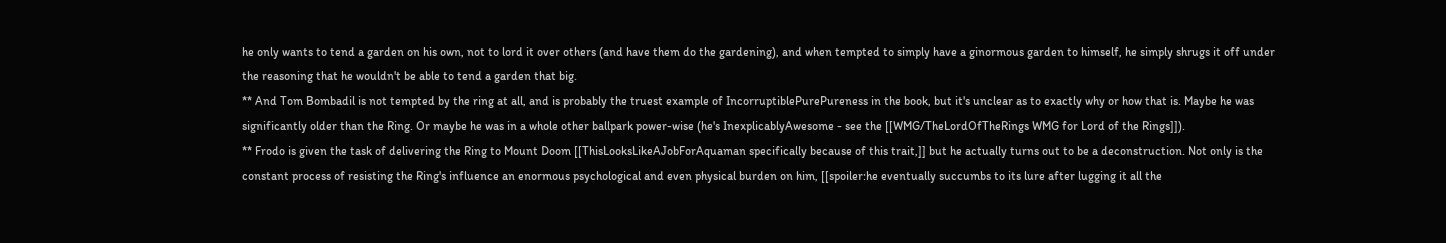he only wants to tend a garden on his own, not to lord it over others (and have them do the gardening), and when tempted to simply have a ginormous garden to himself, he simply shrugs it off under the reasoning that he wouldn't be able to tend a garden that big.
** And Tom Bombadil is not tempted by the ring at all, and is probably the truest example of IncorruptiblePurePureness in the book, but it's unclear as to exactly why or how that is. Maybe he was significantly older than the Ring. Or maybe he was in a whole other ballpark power-wise (he's InexplicablyAwesome - see the [[WMG/TheLordOfTheRings WMG for Lord of the Rings]]).
** Frodo is given the task of delivering the Ring to Mount Doom [[ThisLooksLikeAJobForAquaman specifically because of this trait,]] but he actually turns out to be a deconstruction. Not only is the constant process of resisting the Ring's influence an enormous psychological and even physical burden on him, [[spoiler:he eventually succumbs to its lure after lugging it all the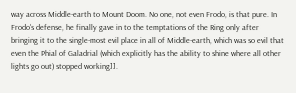way across Middle-earth to Mount Doom. No one, not even Frodo, is that pure. In Frodo's defense, he finally gave in to the temptations of the Ring only after bringing it to the single-most evil place in all of Middle-earth, which was so evil that even the Phial of Galadrial (which explicitly has the ability to shine where all other lights go out) stopped working]].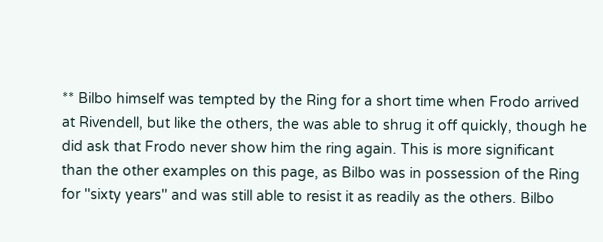** Bilbo himself was tempted by the Ring for a short time when Frodo arrived at Rivendell, but like the others, the was able to shrug it off quickly, though he did ask that Frodo never show him the ring again. This is more significant than the other examples on this page, as Bilbo was in possession of the Ring for ''sixty years'' and was still able to resist it as readily as the others. Bilbo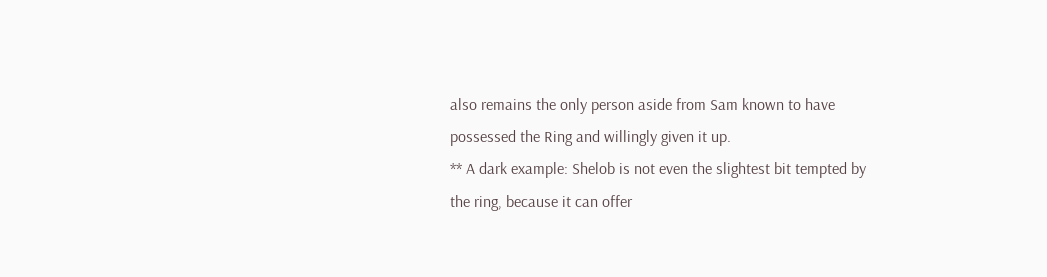also remains the only person aside from Sam known to have possessed the Ring and willingly given it up.
** A dark example: Shelob is not even the slightest bit tempted by the ring, because it can offer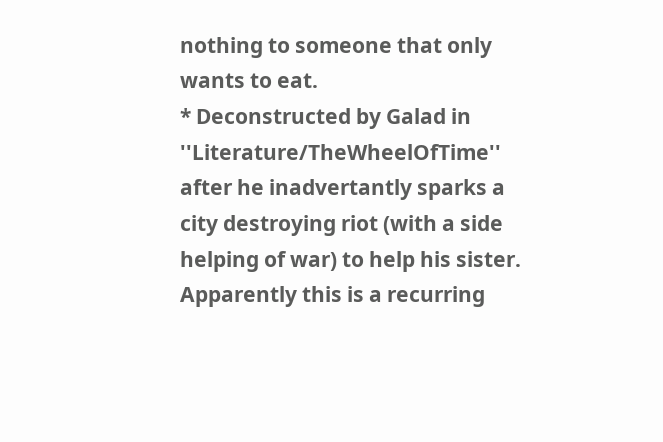nothing to someone that only wants to eat.
* Deconstructed by Galad in ''Literature/TheWheelOfTime'' after he inadvertantly sparks a city destroying riot (with a side helping of war) to help his sister. Apparently this is a recurring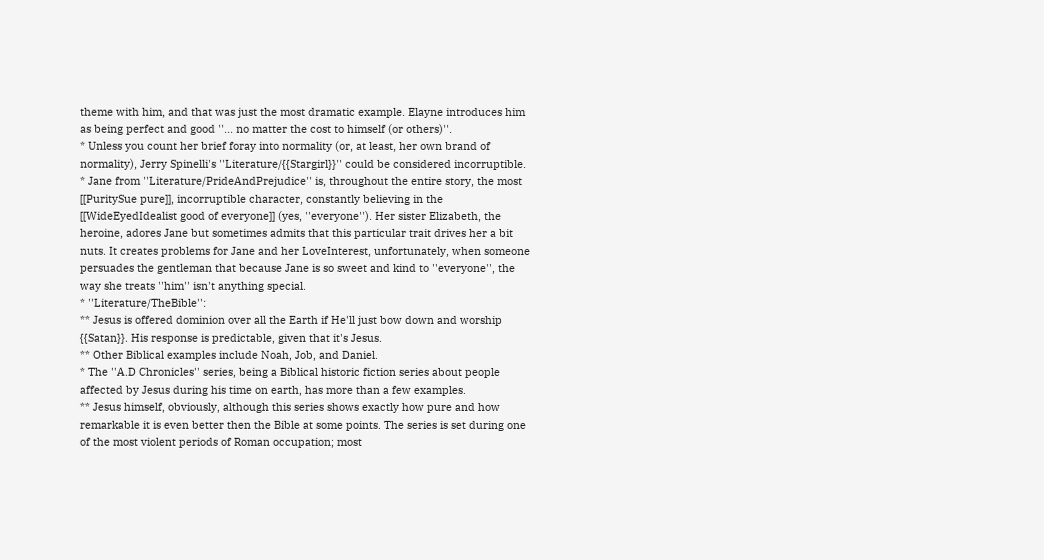theme with him, and that was just the most dramatic example. Elayne introduces him as being perfect and good ''... no matter the cost to himself (or others)''.
* Unless you count her brief foray into normality (or, at least, her own brand of normality), Jerry Spinelli's ''Literature/{{Stargirl}}'' could be considered incorruptible.
* Jane from ''Literature/PrideAndPrejudice'' is, throughout the entire story, the most [[PuritySue pure]], incorruptible character, constantly believing in the [[WideEyedIdealist good of everyone]] (yes, ''everyone''). Her sister Elizabeth, the heroine, adores Jane but sometimes admits that this particular trait drives her a bit nuts. It creates problems for Jane and her LoveInterest, unfortunately, when someone persuades the gentleman that because Jane is so sweet and kind to ''everyone'', the way she treats ''him'' isn't anything special.
* ''Literature/TheBible'':
** Jesus is offered dominion over all the Earth if He'll just bow down and worship {{Satan}}. His response is predictable, given that it's Jesus.
** Other Biblical examples include Noah, Job, and Daniel.
* The ''A.D Chronicles'' series, being a Biblical historic fiction series about people affected by Jesus during his time on earth, has more than a few examples.
** Jesus himself, obviously, although this series shows exactly how pure and how remarkable it is even better then the Bible at some points. The series is set during one of the most violent periods of Roman occupation; most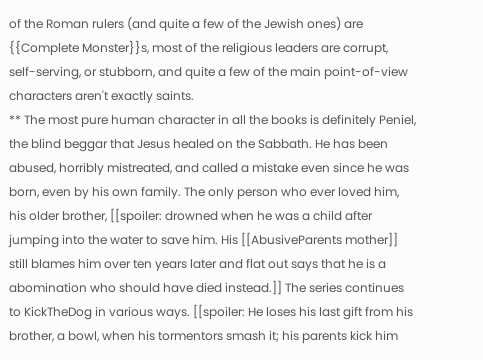of the Roman rulers (and quite a few of the Jewish ones) are {{Complete Monster}}s, most of the religious leaders are corrupt, self-serving, or stubborn, and quite a few of the main point-of-view characters aren't exactly saints.
** The most pure human character in all the books is definitely Peniel, the blind beggar that Jesus healed on the Sabbath. He has been abused, horribly mistreated, and called a mistake even since he was born, even by his own family. The only person who ever loved him, his older brother, [[spoiler: drowned when he was a child after jumping into the water to save him. His [[AbusiveParents mother]] still blames him over ten years later and flat out says that he is a abomination who should have died instead.]] The series continues to KickTheDog in various ways. [[spoiler: He loses his last gift from his brother, a bowl, when his tormentors smash it; his parents kick him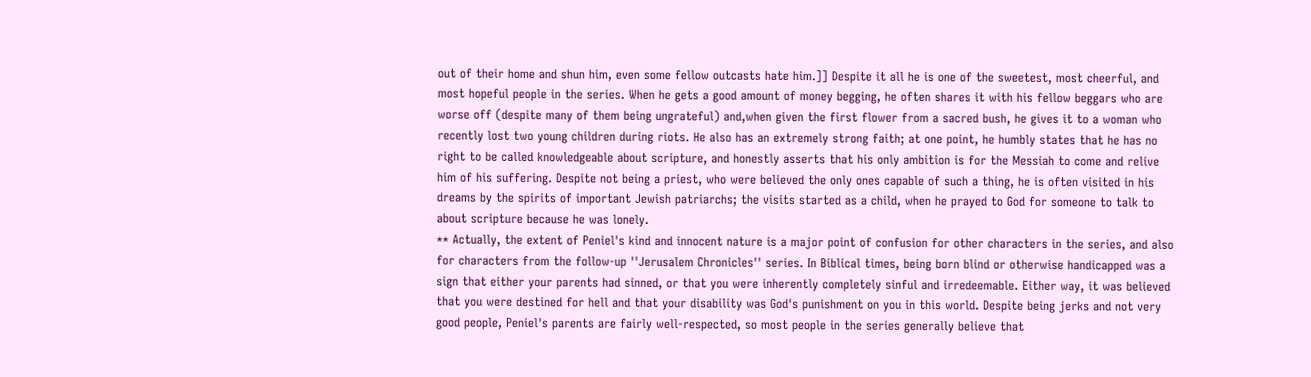out of their home and shun him, even some fellow outcasts hate him.]] Despite it all he is one of the sweetest, most cheerful, and most hopeful people in the series. When he gets a good amount of money begging, he often shares it with his fellow beggars who are worse off (despite many of them being ungrateful) and,when given the first flower from a sacred bush, he gives it to a woman who recently lost two young children during riots. He also has an extremely strong faith; at one point, he humbly states that he has no right to be called knowledgeable about scripture, and honestly asserts that his only ambition is for the Messiah to come and relive him of his suffering. Despite not being a priest, who were believed the only ones capable of such a thing, he is often visited in his dreams by the spirits of important Jewish patriarchs; the visits started as a child, when he prayed to God for someone to talk to about scripture because he was lonely.
** Actually, the extent of Peniel's kind and innocent nature is a major point of confusion for other characters in the series, and also for characters from the follow-up ''Jerusalem Chronicles'' series. In Biblical times, being born blind or otherwise handicapped was a sign that either your parents had sinned, or that you were inherently completely sinful and irredeemable. Either way, it was believed that you were destined for hell and that your disability was God's punishment on you in this world. Despite being jerks and not very good people, Peniel's parents are fairly well-respected, so most people in the series generally believe that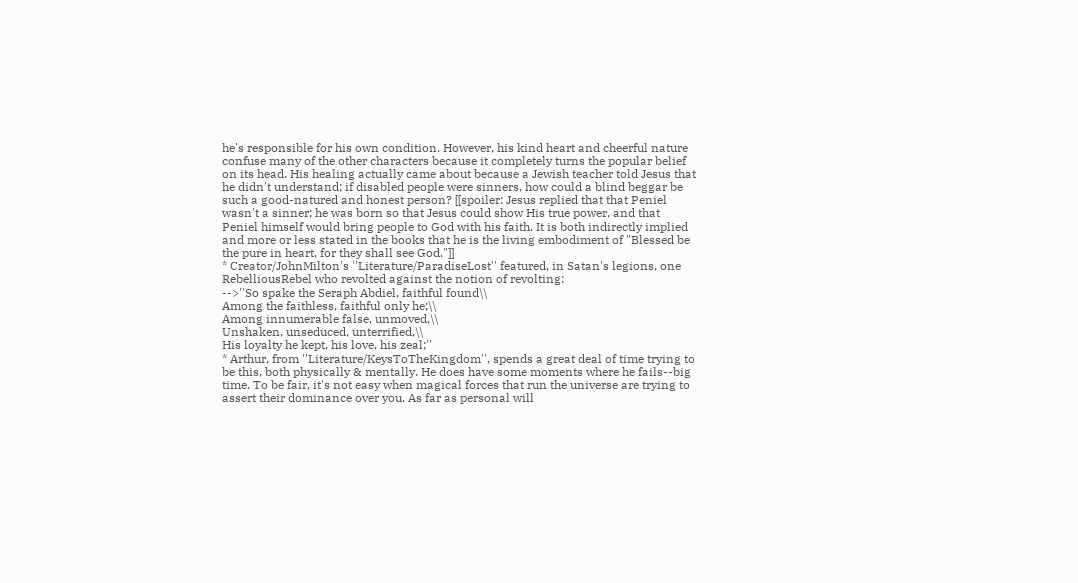he's responsible for his own condition. However, his kind heart and cheerful nature confuse many of the other characters because it completely turns the popular belief on its head. His healing actually came about because a Jewish teacher told Jesus that he didn't understand; if disabled people were sinners, how could a blind beggar be such a good-natured and honest person? [[spoiler: Jesus replied that that Peniel wasn't a sinner; he was born so that Jesus could show His true power, and that Peniel himself would bring people to God with his faith. It is both indirectly implied and more or less stated in the books that he is the living embodiment of "Blessed be the pure in heart, for they shall see God."]]
* Creator/JohnMilton's ''Literature/ParadiseLost'' featured, in Satan's legions, one RebelliousRebel who revolted against the notion of revolting:
-->''So spake the Seraph Abdiel, faithful found\\
Among the faithless, faithful only he;\\
Among innumerable false, unmoved,\\
Unshaken, unseduced, unterrified,\\
His loyalty he kept, his love, his zeal;''
* Arthur, from ''Literature/KeysToTheKingdom'', spends a great deal of time trying to be this, both physically & mentally. He does have some moments where he fails--big time. To be fair, it's not easy when magical forces that run the universe are trying to assert their dominance over you. As far as personal will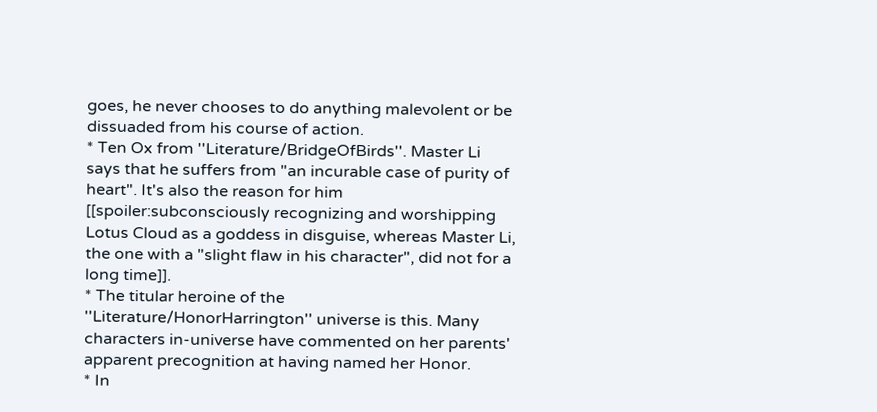goes, he never chooses to do anything malevolent or be dissuaded from his course of action.
* Ten Ox from ''Literature/BridgeOfBirds''. Master Li says that he suffers from "an incurable case of purity of heart". It's also the reason for him [[spoiler:subconsciously recognizing and worshipping Lotus Cloud as a goddess in disguise, whereas Master Li, the one with a "slight flaw in his character", did not for a long time]].
* The titular heroine of the ''Literature/HonorHarrington'' universe is this. Many characters in-universe have commented on her parents' apparent precognition at having named her Honor.
* In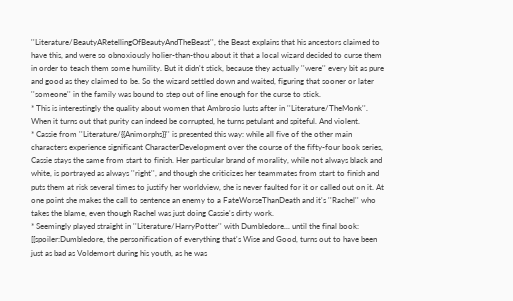''Literature/BeautyARetellingOfBeautyAndTheBeast'', the Beast explains that his ancestors claimed to have this, and were so obnoxiously holier-than-thou about it that a local wizard decided to curse them in order to teach them some humility. But it didn't stick, because they actually ''were'' every bit as pure and good as they claimed to be. So the wizard settled down and waited, figuring that sooner or later ''someone'' in the family was bound to step out of line enough for the curse to stick.
* This is interestingly the quality about women that Ambrosio lusts after in ''Literature/TheMonk''. When it turns out that purity can indeed be corrupted, he turns petulant and spiteful. And violent.
* Cassie from ''Literature/{{Animorphs}}'' is presented this way: while all five of the other main characters experience significant CharacterDevelopment over the course of the fifty-four book series, Cassie stays the same from start to finish. Her particular brand of morality, while not always black and white, is portrayed as always ''right'', and though she criticizes her teammates from start to finish and puts them at risk several times to justify her worldview, she is never faulted for it or called out on it. At one point she makes the call to sentence an enemy to a FateWorseThanDeath and it's ''Rachel'' who takes the blame, even though Rachel was just doing Cassie's dirty work.
* Seemingly played straight in ''Literature/HarryPotter'' with Dumbledore... until the final book: [[spoiler:Dumbledore, the personification of everything that's Wise and Good, turns out to have been just as bad as Voldemort during his youth, as he was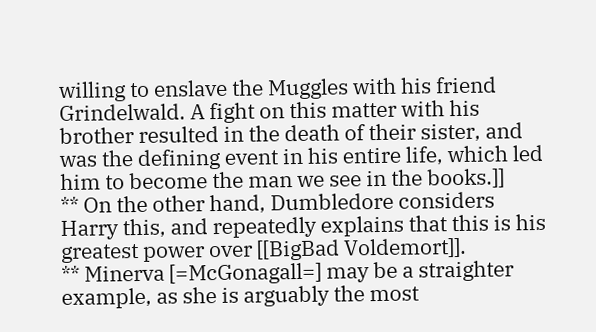willing to enslave the Muggles with his friend Grindelwald. A fight on this matter with his brother resulted in the death of their sister, and was the defining event in his entire life, which led him to become the man we see in the books.]]
** On the other hand, Dumbledore considers Harry this, and repeatedly explains that this is his greatest power over [[BigBad Voldemort]].
** Minerva [=McGonagall=] may be a straighter example, as she is arguably the most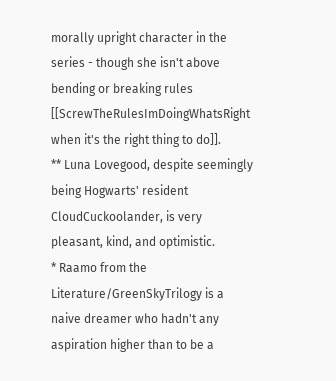morally upright character in the series - though she isn't above bending or breaking rules [[ScrewTheRulesImDoingWhatsRight when it's the right thing to do]].
** Luna Lovegood, despite seemingly being Hogwarts' resident CloudCuckoolander, is very pleasant, kind, and optimistic.
* Raamo from the Literature/GreenSkyTrilogy is a naive dreamer who hadn't any aspiration higher than to be a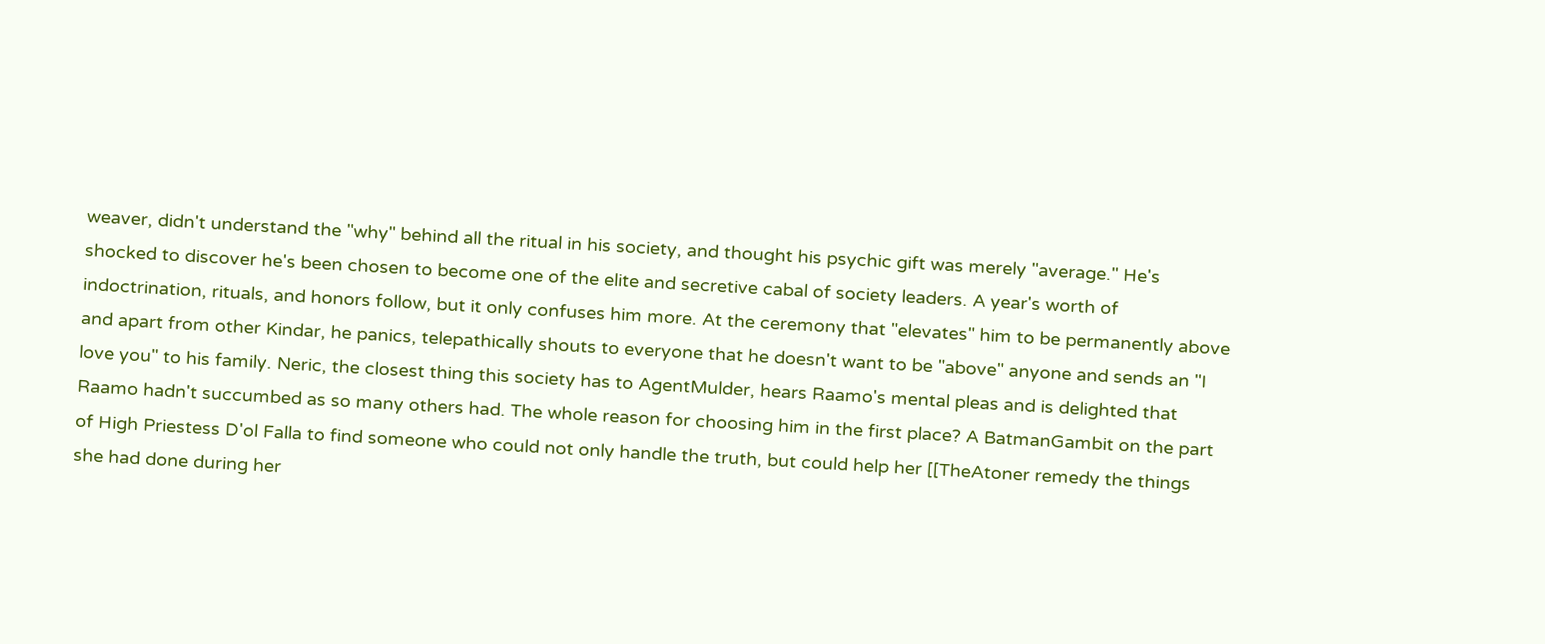weaver, didn't understand the "why" behind all the ritual in his society, and thought his psychic gift was merely "average." He's shocked to discover he's been chosen to become one of the elite and secretive cabal of society leaders. A year's worth of indoctrination, rituals, and honors follow, but it only confuses him more. At the ceremony that "elevates" him to be permanently above and apart from other Kindar, he panics, telepathically shouts to everyone that he doesn't want to be "above" anyone and sends an "I love you" to his family. Neric, the closest thing this society has to AgentMulder, hears Raamo's mental pleas and is delighted that Raamo hadn't succumbed as so many others had. The whole reason for choosing him in the first place? A BatmanGambit on the part of High Priestess D'ol Falla to find someone who could not only handle the truth, but could help her [[TheAtoner remedy the things she had done during her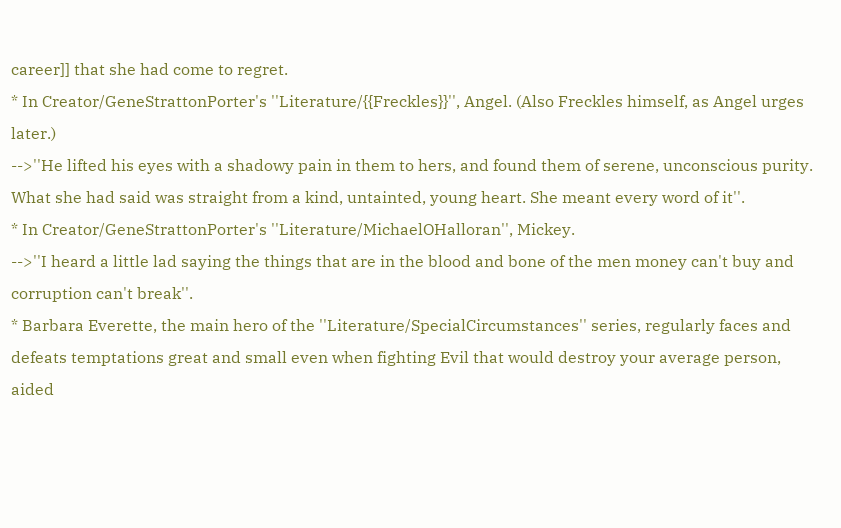career]] that she had come to regret.
* In Creator/GeneStrattonPorter's ''Literature/{{Freckles}}'', Angel. (Also Freckles himself, as Angel urges later.)
-->''He lifted his eyes with a shadowy pain in them to hers, and found them of serene, unconscious purity. What she had said was straight from a kind, untainted, young heart. She meant every word of it''.
* In Creator/GeneStrattonPorter's ''Literature/MichaelOHalloran'', Mickey.
-->''I heard a little lad saying the things that are in the blood and bone of the men money can't buy and corruption can't break''.
* Barbara Everette, the main hero of the ''Literature/SpecialCircumstances'' series, regularly faces and defeats temptations great and small even when fighting Evil that would destroy your average person, aided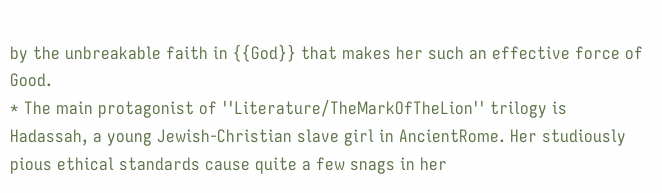by the unbreakable faith in {{God}} that makes her such an effective force of Good.
* The main protagonist of ''Literature/TheMarkOfTheLion'' trilogy is Hadassah, a young Jewish-Christian slave girl in AncientRome. Her studiously pious ethical standards cause quite a few snags in her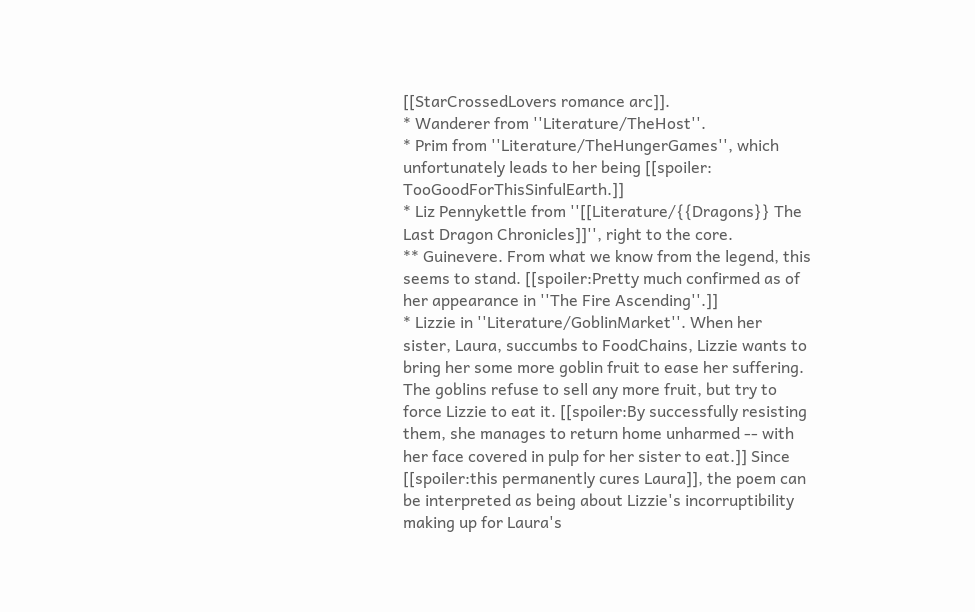[[StarCrossedLovers romance arc]].
* Wanderer from ''Literature/TheHost''.
* Prim from ''Literature/TheHungerGames'', which unfortunately leads to her being [[spoiler: TooGoodForThisSinfulEarth.]]
* Liz Pennykettle from ''[[Literature/{{Dragons}} The Last Dragon Chronicles]]'', right to the core.
** Guinevere. From what we know from the legend, this seems to stand. [[spoiler:Pretty much confirmed as of her appearance in ''The Fire Ascending''.]]
* Lizzie in ''Literature/GoblinMarket''. When her sister, Laura, succumbs to FoodChains, Lizzie wants to bring her some more goblin fruit to ease her suffering. The goblins refuse to sell any more fruit, but try to force Lizzie to eat it. [[spoiler:By successfully resisting them, she manages to return home unharmed -- with her face covered in pulp for her sister to eat.]] Since [[spoiler:this permanently cures Laura]], the poem can be interpreted as being about Lizzie's incorruptibility making up for Laura's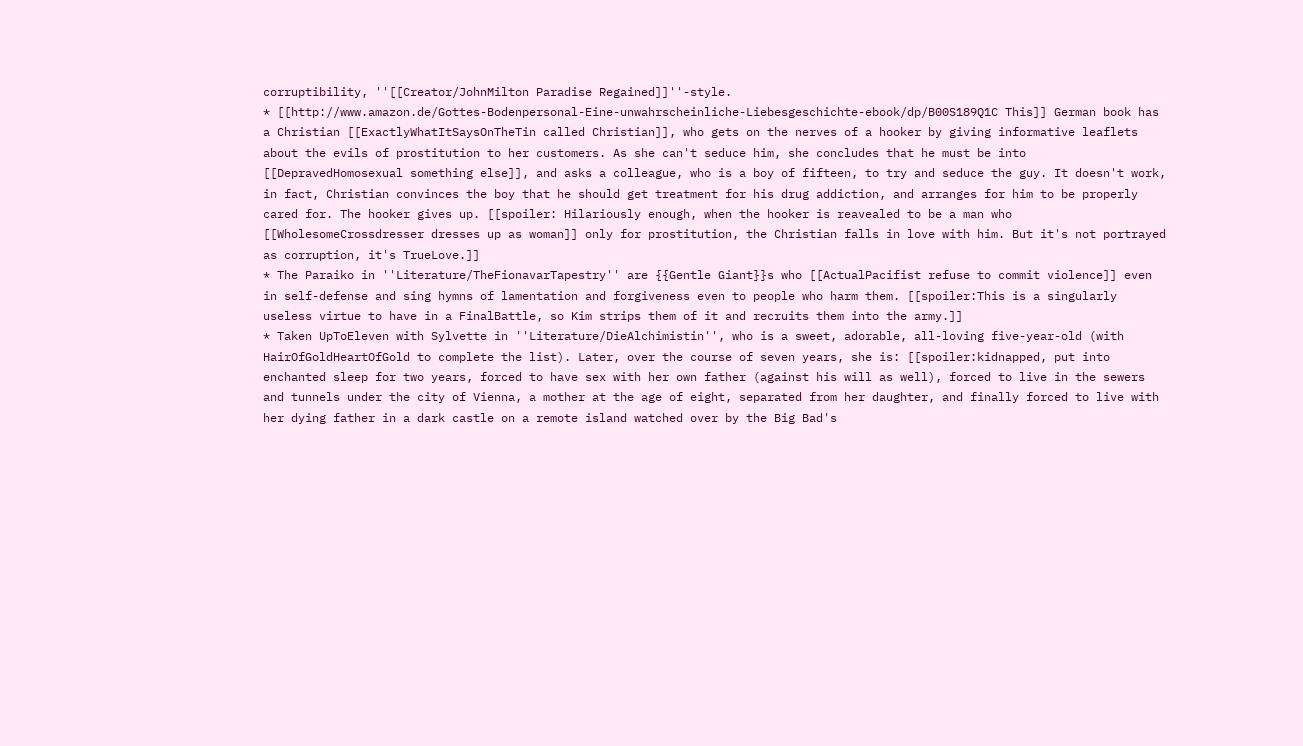corruptibility, ''[[Creator/JohnMilton Paradise Regained]]''-style.
* [[http://www.amazon.de/Gottes-Bodenpersonal-Eine-unwahrscheinliche-Liebesgeschichte-ebook/dp/B00S189Q1C This]] German book has a Christian [[ExactlyWhatItSaysOnTheTin called Christian]], who gets on the nerves of a hooker by giving informative leaflets about the evils of prostitution to her customers. As she can't seduce him, she concludes that he must be into [[DepravedHomosexual something else]], and asks a colleague, who is a boy of fifteen, to try and seduce the guy. It doesn't work, in fact, Christian convinces the boy that he should get treatment for his drug addiction, and arranges for him to be properly cared for. The hooker gives up. [[spoiler: Hilariously enough, when the hooker is reavealed to be a man who [[WholesomeCrossdresser dresses up as woman]] only for prostitution, the Christian falls in love with him. But it's not portrayed as corruption, it's TrueLove.]]
* The Paraiko in ''Literature/TheFionavarTapestry'' are {{Gentle Giant}}s who [[ActualPacifist refuse to commit violence]] even in self-defense and sing hymns of lamentation and forgiveness even to people who harm them. [[spoiler:This is a singularly useless virtue to have in a FinalBattle, so Kim strips them of it and recruits them into the army.]]
* Taken UpToEleven with Sylvette in ''Literature/DieAlchimistin'', who is a sweet, adorable, all-loving five-year-old (with HairOfGoldHeartOfGold to complete the list). Later, over the course of seven years, she is: [[spoiler:kidnapped, put into enchanted sleep for two years, forced to have sex with her own father (against his will as well), forced to live in the sewers and tunnels under the city of Vienna, a mother at the age of eight, separated from her daughter, and finally forced to live with her dying father in a dark castle on a remote island watched over by the Big Bad's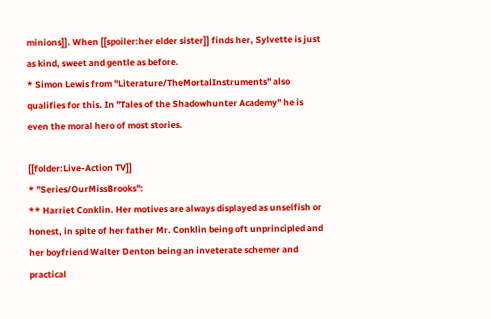minions]]. When [[spoiler:her elder sister]] finds her, Sylvette is just as kind, sweet and gentle as before.
* Simon Lewis from ''Literature/TheMortalInstruments'' also qualifies for this. In ''Tales of the Shadowhunter Academy'' he is even the moral hero of most stories.

[[folder:Live-Action TV]]
* ''Series/OurMissBrooks'':
** Harriet Conklin. Her motives are always displayed as unselfish or honest, in spite of her father Mr. Conklin being oft unprincipled and her boyfriend Walter Denton being an inveterate schemer and practical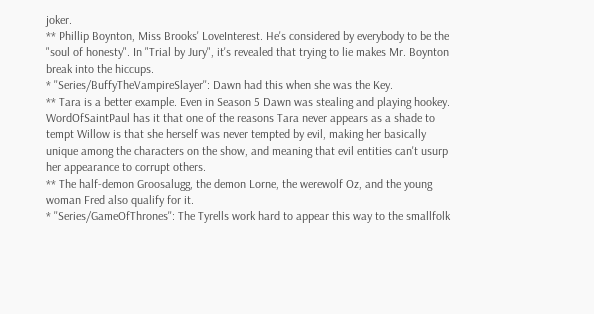joker.
** Phillip Boynton, Miss Brooks' LoveInterest. He's considered by everybody to be the "soul of honesty". In "Trial by Jury", it's revealed that trying to lie makes Mr. Boynton break into the hiccups.
* ''Series/BuffyTheVampireSlayer'': Dawn had this when she was the Key.
** Tara is a better example. Even in Season 5 Dawn was stealing and playing hookey. WordOfSaintPaul has it that one of the reasons Tara never appears as a shade to tempt Willow is that she herself was never tempted by evil, making her basically unique among the characters on the show, and meaning that evil entities can't usurp her appearance to corrupt others.
** The half-demon Groosalugg, the demon Lorne, the werewolf Oz, and the young woman Fred also qualify for it.
* ''Series/GameOfThrones'': The Tyrells work hard to appear this way to the smallfolk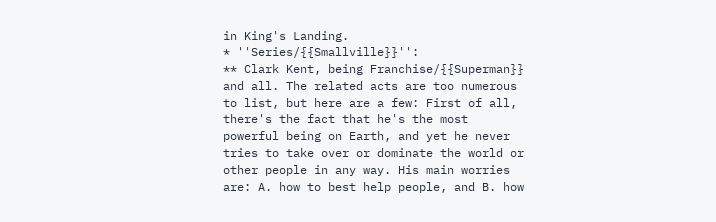in King's Landing.
* ''Series/{{Smallville}}'':
** Clark Kent, being Franchise/{{Superman}} and all. The related acts are too numerous to list, but here are a few: First of all, there's the fact that he's the most powerful being on Earth, and yet he never tries to take over or dominate the world or other people in any way. His main worries are: A. how to best help people, and B. how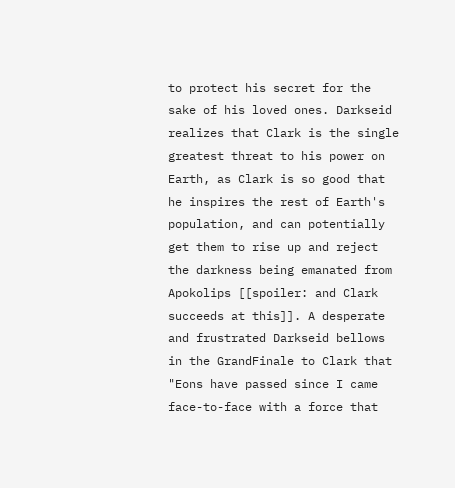to protect his secret for the sake of his loved ones. Darkseid realizes that Clark is the single greatest threat to his power on Earth, as Clark is so good that he inspires the rest of Earth's population, and can potentially get them to rise up and reject the darkness being emanated from Apokolips [[spoiler: and Clark succeeds at this]]. A desperate and frustrated Darkseid bellows in the GrandFinale to Clark that "Eons have passed since I came face-to-face with a force that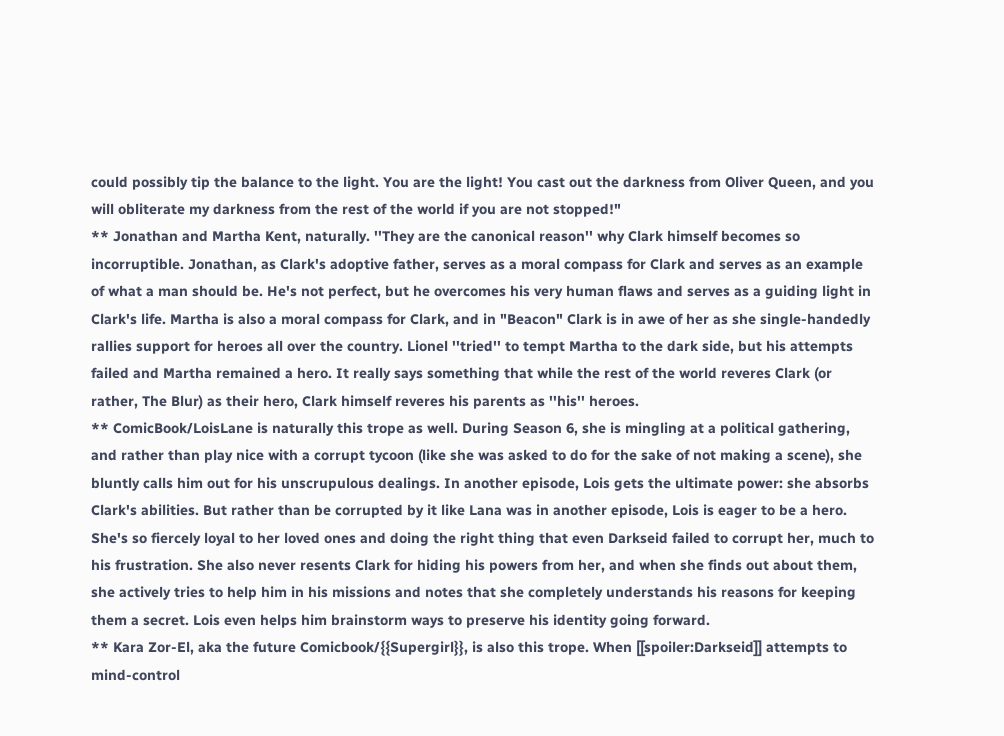could possibly tip the balance to the light. You are the light! You cast out the darkness from Oliver Queen, and you will obliterate my darkness from the rest of the world if you are not stopped!"
** Jonathan and Martha Kent, naturally. ''They are the canonical reason'' why Clark himself becomes so incorruptible. Jonathan, as Clark's adoptive father, serves as a moral compass for Clark and serves as an example of what a man should be. He's not perfect, but he overcomes his very human flaws and serves as a guiding light in Clark's life. Martha is also a moral compass for Clark, and in "Beacon" Clark is in awe of her as she single-handedly rallies support for heroes all over the country. Lionel ''tried'' to tempt Martha to the dark side, but his attempts failed and Martha remained a hero. It really says something that while the rest of the world reveres Clark (or rather, The Blur) as their hero, Clark himself reveres his parents as ''his'' heroes.
** ComicBook/LoisLane is naturally this trope as well. During Season 6, she is mingling at a political gathering, and rather than play nice with a corrupt tycoon (like she was asked to do for the sake of not making a scene), she bluntly calls him out for his unscrupulous dealings. In another episode, Lois gets the ultimate power: she absorbs Clark's abilities. But rather than be corrupted by it like Lana was in another episode, Lois is eager to be a hero. She's so fiercely loyal to her loved ones and doing the right thing that even Darkseid failed to corrupt her, much to his frustration. She also never resents Clark for hiding his powers from her, and when she finds out about them, she actively tries to help him in his missions and notes that she completely understands his reasons for keeping them a secret. Lois even helps him brainstorm ways to preserve his identity going forward.
** Kara Zor-El, aka the future Comicbook/{{Supergirl}}, is also this trope. When [[spoiler:Darkseid]] attempts to mind-control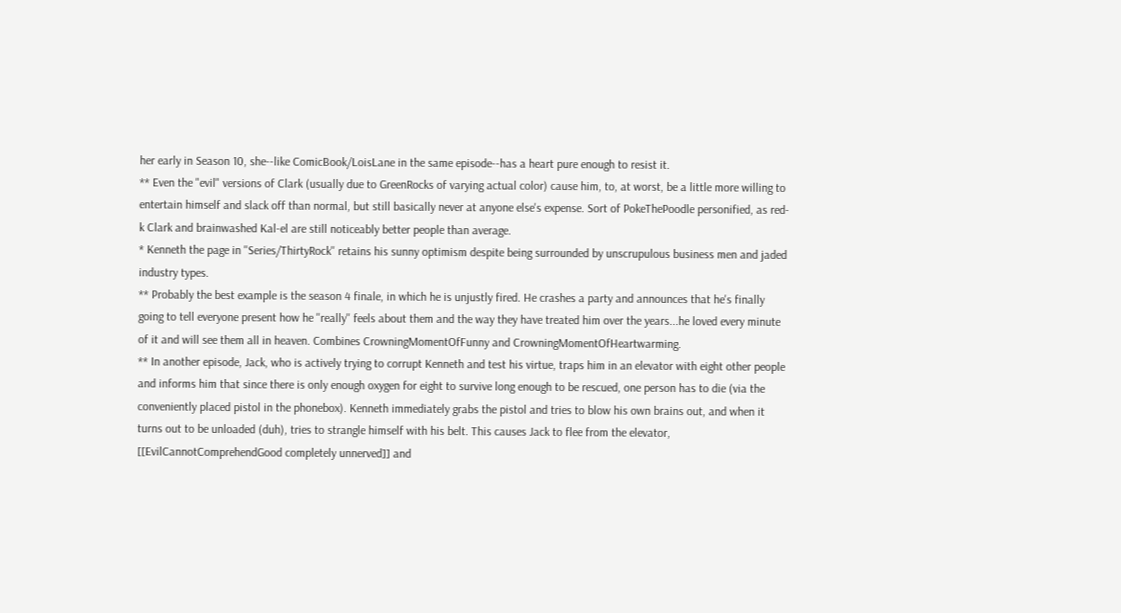her early in Season 10, she--like ComicBook/LoisLane in the same episode--has a heart pure enough to resist it.
** Even the "evil" versions of Clark (usually due to GreenRocks of varying actual color) cause him, to, at worst, be a little more willing to entertain himself and slack off than normal, but still basically never at anyone else's expense. Sort of PokeThePoodle personified, as red-k Clark and brainwashed Kal-el are still noticeably better people than average.
* Kenneth the page in ''Series/ThirtyRock'' retains his sunny optimism despite being surrounded by unscrupulous business men and jaded industry types.
** Probably the best example is the season 4 finale, in which he is unjustly fired. He crashes a party and announces that he's finally going to tell everyone present how he ''really'' feels about them and the way they have treated him over the years...he loved every minute of it and will see them all in heaven. Combines CrowningMomentOfFunny and CrowningMomentOfHeartwarming.
** In another episode, Jack, who is actively trying to corrupt Kenneth and test his virtue, traps him in an elevator with eight other people and informs him that since there is only enough oxygen for eight to survive long enough to be rescued, one person has to die (via the conveniently placed pistol in the phonebox). Kenneth immediately grabs the pistol and tries to blow his own brains out, and when it turns out to be unloaded (duh), tries to strangle himself with his belt. This causes Jack to flee from the elevator, [[EvilCannotComprehendGood completely unnerved]] and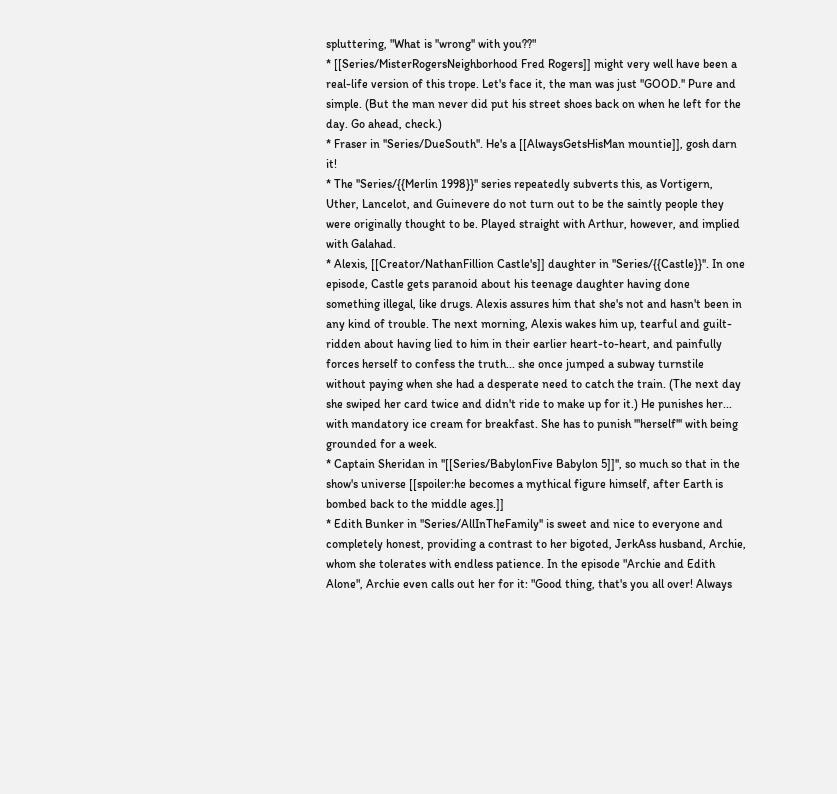spluttering, "What is ''wrong'' with you??"
* [[Series/MisterRogersNeighborhood Fred Rogers]] might very well have been a real-life version of this trope. Let's face it, the man was just ''GOOD.'' Pure and simple. (But the man never did put his street shoes back on when he left for the day. Go ahead, check.)
* Fraser in ''Series/DueSouth''. He's a [[AlwaysGetsHisMan mountie]], gosh darn it!
* The ''Series/{{Merlin 1998}}'' series repeatedly subverts this, as Vortigern, Uther, Lancelot, and Guinevere do not turn out to be the saintly people they were originally thought to be. Played straight with Arthur, however, and implied with Galahad.
* Alexis, [[Creator/NathanFillion Castle's]] daughter in ''Series/{{Castle}}''. In one episode, Castle gets paranoid about his teenage daughter having done something illegal, like drugs. Alexis assures him that she's not and hasn't been in any kind of trouble. The next morning, Alexis wakes him up, tearful and guilt-ridden about having lied to him in their earlier heart-to-heart, and painfully forces herself to confess the truth... she once jumped a subway turnstile without paying when she had a desperate need to catch the train. (The next day she swiped her card twice and didn't ride to make up for it.) He punishes her... with mandatory ice cream for breakfast. She has to punish '''herself''' with being grounded for a week.
* Captain Sheridan in ''[[Series/BabylonFive Babylon 5]]'', so much so that in the show's universe [[spoiler:he becomes a mythical figure himself, after Earth is bombed back to the middle ages.]]
* Edith Bunker in ''Series/AllInTheFamily'' is sweet and nice to everyone and completely honest, providing a contrast to her bigoted, JerkAss husband, Archie, whom she tolerates with endless patience. In the episode "Archie and Edith Alone", Archie even calls out her for it: "Good thing, that's you all over! Always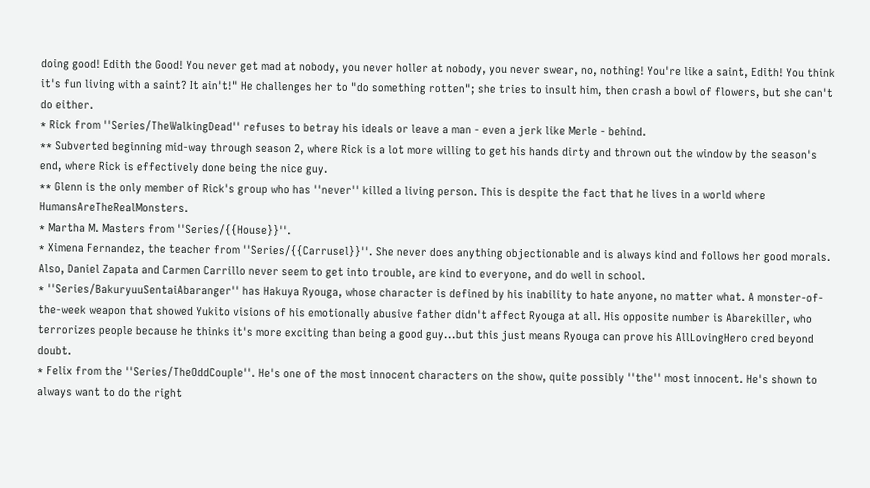doing good! Edith the Good! You never get mad at nobody, you never holler at nobody, you never swear, no, nothing! You're like a saint, Edith! You think it's fun living with a saint? It ain't!" He challenges her to "do something rotten"; she tries to insult him, then crash a bowl of flowers, but she can't do either.
* Rick from ''Series/TheWalkingDead'' refuses to betray his ideals or leave a man - even a jerk like Merle - behind.
** Subverted beginning mid-way through season 2, where Rick is a lot more willing to get his hands dirty and thrown out the window by the season's end, where Rick is effectively done being the nice guy.
** Glenn is the only member of Rick's group who has ''never'' killed a living person. This is despite the fact that he lives in a world where HumansAreTheRealMonsters.
* Martha M. Masters from ''Series/{{House}}''.
* Ximena Fernandez, the teacher from ''Series/{{Carrusel}}''. She never does anything objectionable and is always kind and follows her good morals. Also, Daniel Zapata and Carmen Carrillo never seem to get into trouble, are kind to everyone, and do well in school.
* ''Series/BakuryuuSentaiAbaranger'' has Hakuya Ryouga, whose character is defined by his inability to hate anyone, no matter what. A monster-of-the-week weapon that showed Yukito visions of his emotionally abusive father didn't affect Ryouga at all. His opposite number is Abarekiller, who terrorizes people because he thinks it's more exciting than being a good guy...but this just means Ryouga can prove his AllLovingHero cred beyond doubt.
* Felix from the ''Series/TheOddCouple''. He's one of the most innocent characters on the show, quite possibly ''the'' most innocent. He's shown to always want to do the right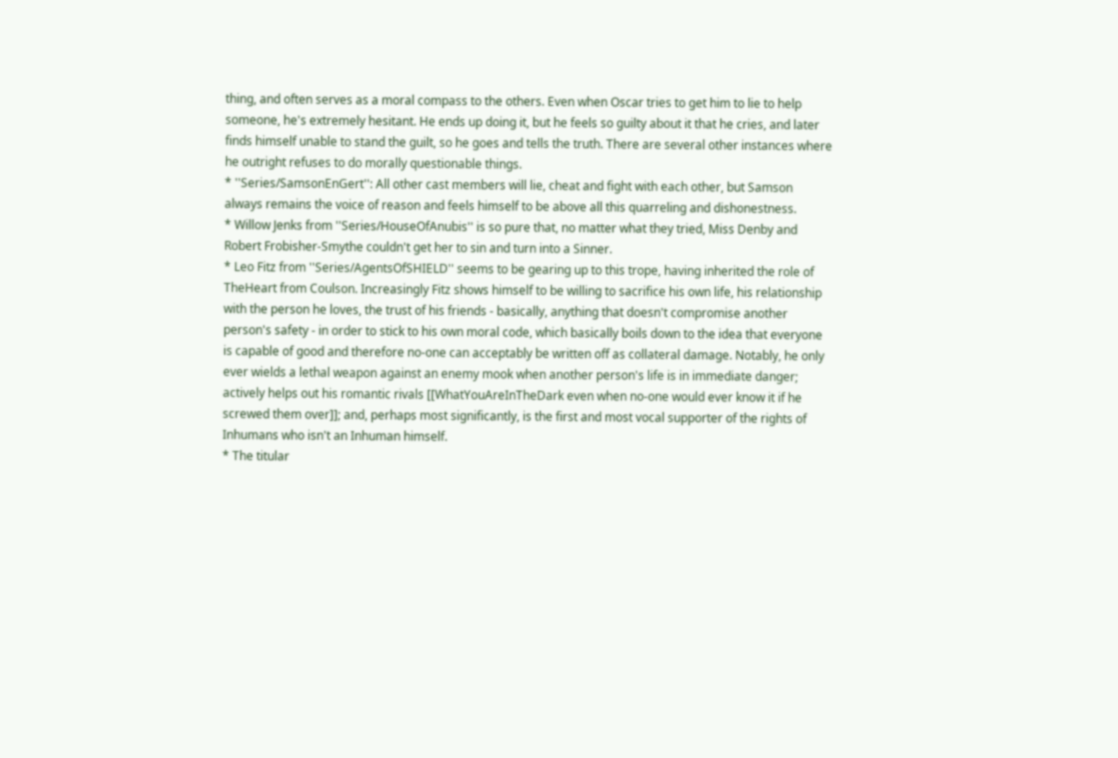thing, and often serves as a moral compass to the others. Even when Oscar tries to get him to lie to help someone, he's extremely hesitant. He ends up doing it, but he feels so guilty about it that he cries, and later finds himself unable to stand the guilt, so he goes and tells the truth. There are several other instances where he outright refuses to do morally questionable things.
* ''Series/SamsonEnGert'': All other cast members will lie, cheat and fight with each other, but Samson always remains the voice of reason and feels himself to be above all this quarreling and dishonestness.
* Willow Jenks from ''Series/HouseOfAnubis'' is so pure that, no matter what they tried, Miss Denby and Robert Frobisher-Smythe couldn't get her to sin and turn into a Sinner.
* Leo Fitz from ''Series/AgentsOfSHIELD'' seems to be gearing up to this trope, having inherited the role of TheHeart from Coulson. Increasingly Fitz shows himself to be willing to sacrifice his own life, his relationship with the person he loves, the trust of his friends - basically, anything that doesn't compromise another person's safety - in order to stick to his own moral code, which basically boils down to the idea that everyone is capable of good and therefore no-one can acceptably be written off as collateral damage. Notably, he only ever wields a lethal weapon against an enemy mook when another person's life is in immediate danger; actively helps out his romantic rivals [[WhatYouAreInTheDark even when no-one would ever know it if he screwed them over]]; and, perhaps most significantly, is the first and most vocal supporter of the rights of Inhumans who isn't an Inhuman himself.
* The titular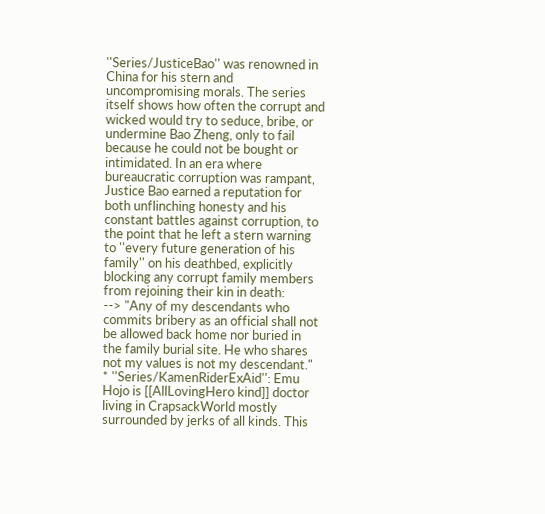''Series/JusticeBao'' was renowned in China for his stern and uncompromising morals. The series itself shows how often the corrupt and wicked would try to seduce, bribe, or undermine Bao Zheng, only to fail because he could not be bought or intimidated. In an era where bureaucratic corruption was rampant, Justice Bao earned a reputation for both unflinching honesty and his constant battles against corruption, to the point that he left a stern warning to ''every future generation of his family'' on his deathbed, explicitly blocking any corrupt family members from rejoining their kin in death:
--> "Any of my descendants who commits bribery as an official shall not be allowed back home nor buried in the family burial site. He who shares not my values is not my descendant."
* ''Series/KamenRiderExAid'': Emu Hojo is [[AllLovingHero kind]] doctor living in CrapsackWorld mostly surrounded by jerks of all kinds. This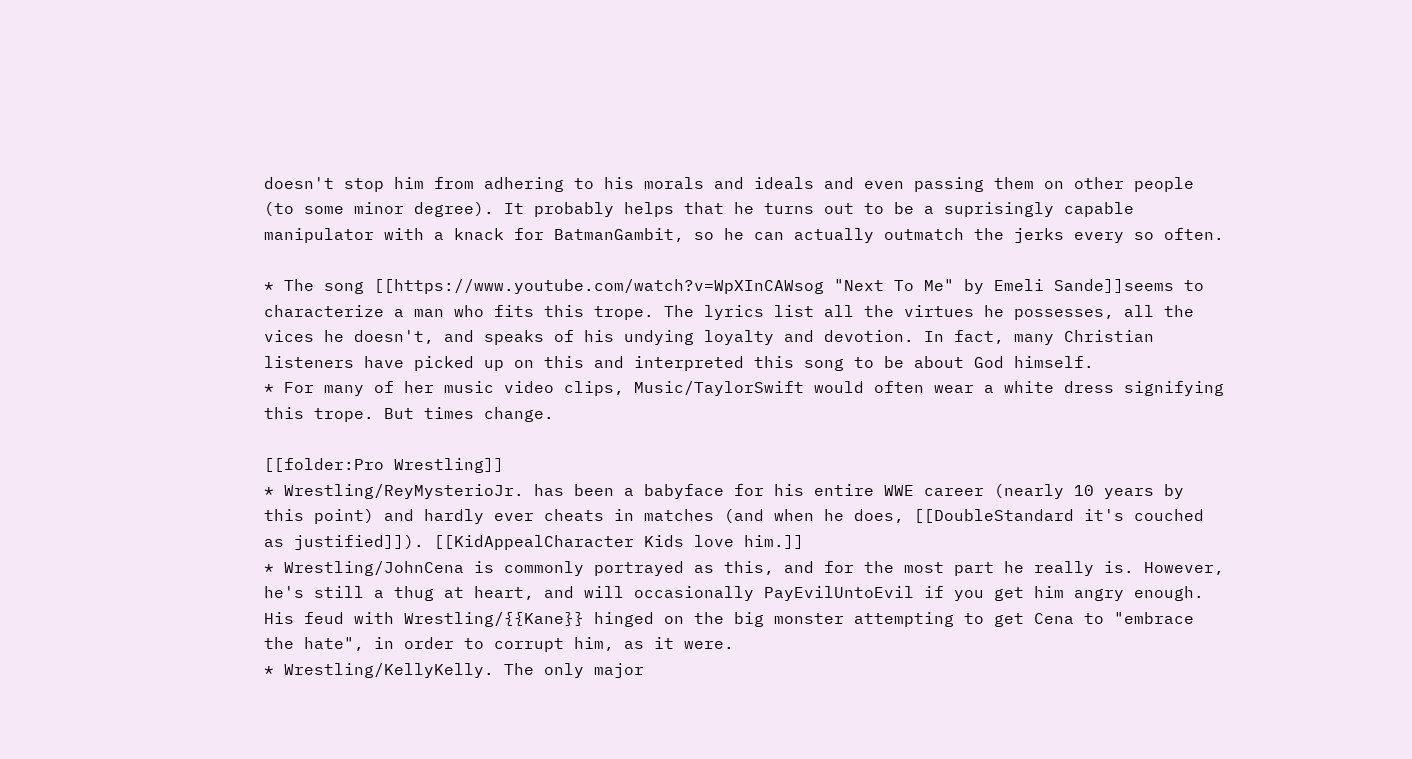doesn't stop him from adhering to his morals and ideals and even passing them on other people (to some minor degree). It probably helps that he turns out to be a suprisingly capable manipulator with a knack for BatmanGambit, so he can actually outmatch the jerks every so often.

* The song [[https://www.youtube.com/watch?v=WpXInCAWsog "Next To Me" by Emeli Sande]]seems to characterize a man who fits this trope. The lyrics list all the virtues he possesses, all the vices he doesn't, and speaks of his undying loyalty and devotion. In fact, many Christian listeners have picked up on this and interpreted this song to be about God himself.
* For many of her music video clips, Music/TaylorSwift would often wear a white dress signifying this trope. But times change.

[[folder:Pro Wrestling]]
* Wrestling/ReyMysterioJr. has been a babyface for his entire WWE career (nearly 10 years by this point) and hardly ever cheats in matches (and when he does, [[DoubleStandard it's couched as justified]]). [[KidAppealCharacter Kids love him.]]
* Wrestling/JohnCena is commonly portrayed as this, and for the most part he really is. However, he's still a thug at heart, and will occasionally PayEvilUntoEvil if you get him angry enough. His feud with Wrestling/{{Kane}} hinged on the big monster attempting to get Cena to "embrace the hate", in order to corrupt him, as it were.
* Wrestling/KellyKelly. The only major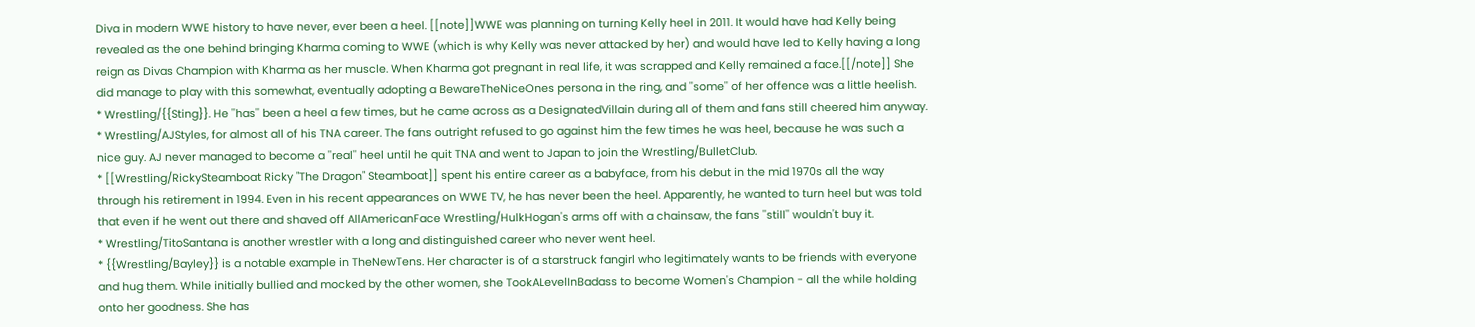Diva in modern WWE history to have never, ever been a heel. [[note]]WWE was planning on turning Kelly heel in 2011. It would have had Kelly being revealed as the one behind bringing Kharma coming to WWE (which is why Kelly was never attacked by her) and would have led to Kelly having a long reign as Divas Champion with Kharma as her muscle. When Kharma got pregnant in real life, it was scrapped and Kelly remained a face.[[/note]] She did manage to play with this somewhat, eventually adopting a BewareTheNiceOnes persona in the ring, and ''some'' of her offence was a little heelish.
* Wrestling/{{Sting}}. He ''has'' been a heel a few times, but he came across as a DesignatedVillain during all of them and fans still cheered him anyway.
* Wrestling/AJStyles, for almost all of his TNA career. The fans outright refused to go against him the few times he was heel, because he was such a nice guy. AJ never managed to become a ''real'' heel until he quit TNA and went to Japan to join the Wrestling/BulletClub.
* [[Wrestling/RickySteamboat Ricky "The Dragon" Steamboat]] spent his entire career as a babyface, from his debut in the mid 1970s all the way through his retirement in 1994. Even in his recent appearances on WWE TV, he has never been the heel. Apparently, he wanted to turn heel but was told that even if he went out there and shaved off AllAmericanFace Wrestling/HulkHogan's arms off with a chainsaw, the fans ''still'' wouldn't buy it.
* Wrestling/TitoSantana is another wrestler with a long and distinguished career who never went heel.
* {{Wrestling/Bayley}} is a notable example in TheNewTens. Her character is of a starstruck fangirl who legitimately wants to be friends with everyone and hug them. While initially bullied and mocked by the other women, she TookALevelInBadass to become Women's Champion - all the while holding onto her goodness. She has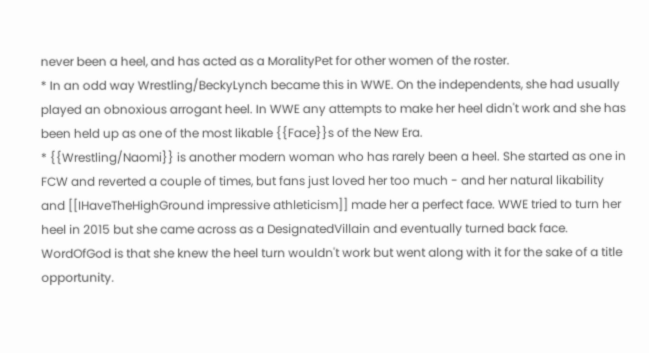never been a heel, and has acted as a MoralityPet for other women of the roster.
* In an odd way Wrestling/BeckyLynch became this in WWE. On the independents, she had usually played an obnoxious arrogant heel. In WWE any attempts to make her heel didn't work and she has been held up as one of the most likable {{Face}}s of the New Era.
* {{Wrestling/Naomi}} is another modern woman who has rarely been a heel. She started as one in FCW and reverted a couple of times, but fans just loved her too much - and her natural likability and [[IHaveTheHighGround impressive athleticism]] made her a perfect face. WWE tried to turn her heel in 2015 but she came across as a DesignatedVillain and eventually turned back face. WordOfGod is that she knew the heel turn wouldn't work but went along with it for the sake of a title opportunity.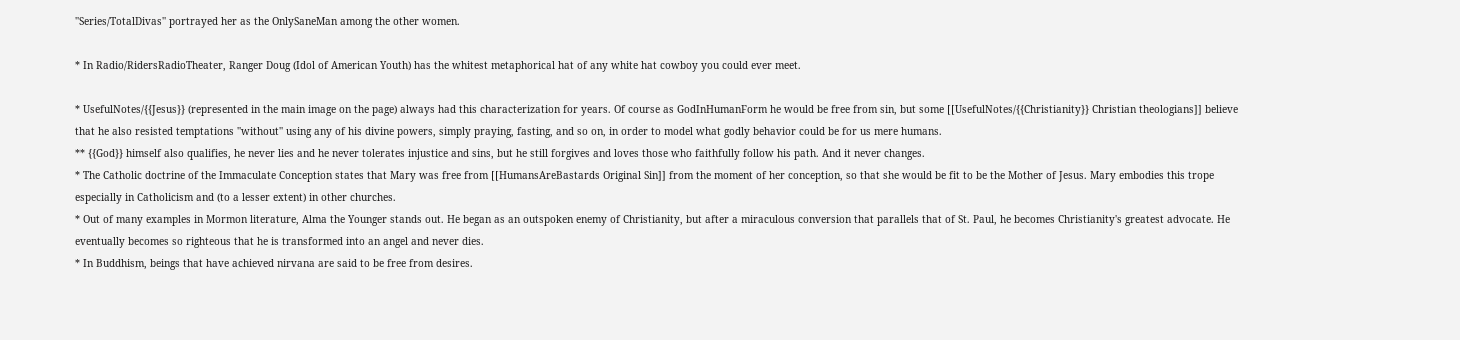''Series/TotalDivas'' portrayed her as the OnlySaneMan among the other women.

* In Radio/RidersRadioTheater, Ranger Doug (Idol of American Youth) has the whitest metaphorical hat of any white hat cowboy you could ever meet.

* UsefulNotes/{{Jesus}} (represented in the main image on the page) always had this characterization for years. Of course as GodInHumanForm he would be free from sin, but some [[UsefulNotes/{{Christianity}} Christian theologians]] believe that he also resisted temptations ''without'' using any of his divine powers, simply praying, fasting, and so on, in order to model what godly behavior could be for us mere humans.
** {{God}} himself also qualifies, he never lies and he never tolerates injustice and sins, but he still forgives and loves those who faithfully follow his path. And it never changes.
* The Catholic doctrine of the Immaculate Conception states that Mary was free from [[HumansAreBastards Original Sin]] from the moment of her conception, so that she would be fit to be the Mother of Jesus. Mary embodies this trope especially in Catholicism and (to a lesser extent) in other churches.
* Out of many examples in Mormon literature, Alma the Younger stands out. He began as an outspoken enemy of Christianity, but after a miraculous conversion that parallels that of St. Paul, he becomes Christianity's greatest advocate. He eventually becomes so righteous that he is transformed into an angel and never dies.
* In Buddhism, beings that have achieved nirvana are said to be free from desires.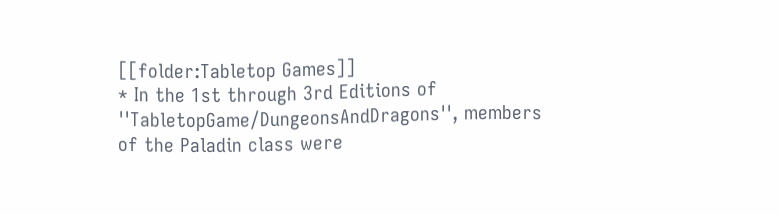[[folder:Tabletop Games]]
* In the 1st through 3rd Editions of ''TabletopGame/DungeonsAndDragons'', members of the Paladin class were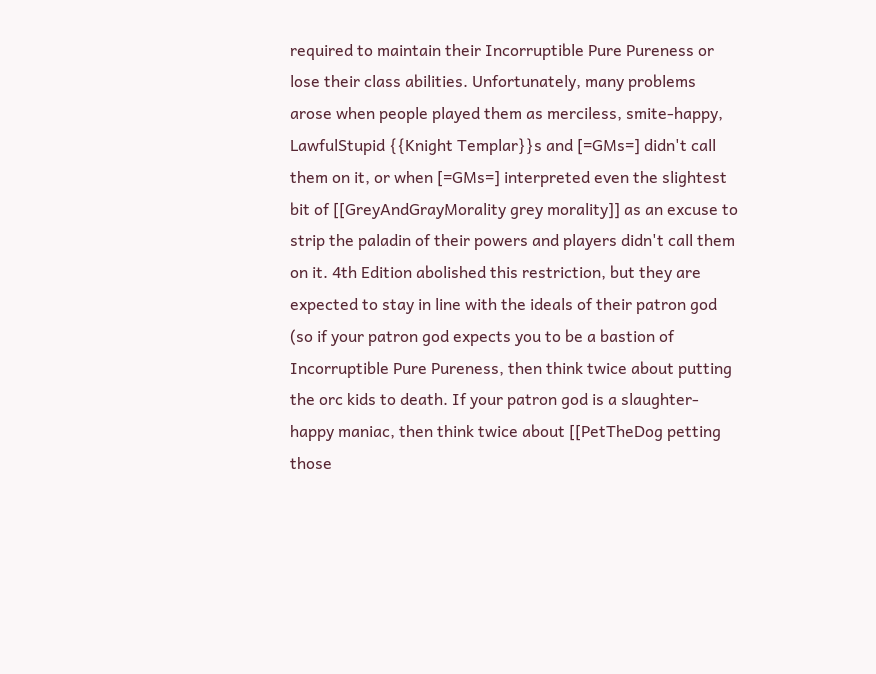required to maintain their Incorruptible Pure Pureness or lose their class abilities. Unfortunately, many problems arose when people played them as merciless, smite-happy, LawfulStupid {{Knight Templar}}s and [=GMs=] didn't call them on it, or when [=GMs=] interpreted even the slightest bit of [[GreyAndGrayMorality grey morality]] as an excuse to strip the paladin of their powers and players didn't call them on it. 4th Edition abolished this restriction, but they are expected to stay in line with the ideals of their patron god (so if your patron god expects you to be a bastion of Incorruptible Pure Pureness, then think twice about putting the orc kids to death. If your patron god is a slaughter-happy maniac, then think twice about [[PetTheDog petting those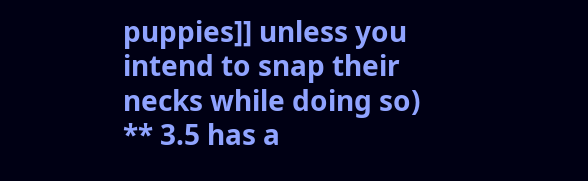puppies]] unless you intend to snap their necks while doing so)
** 3.5 has a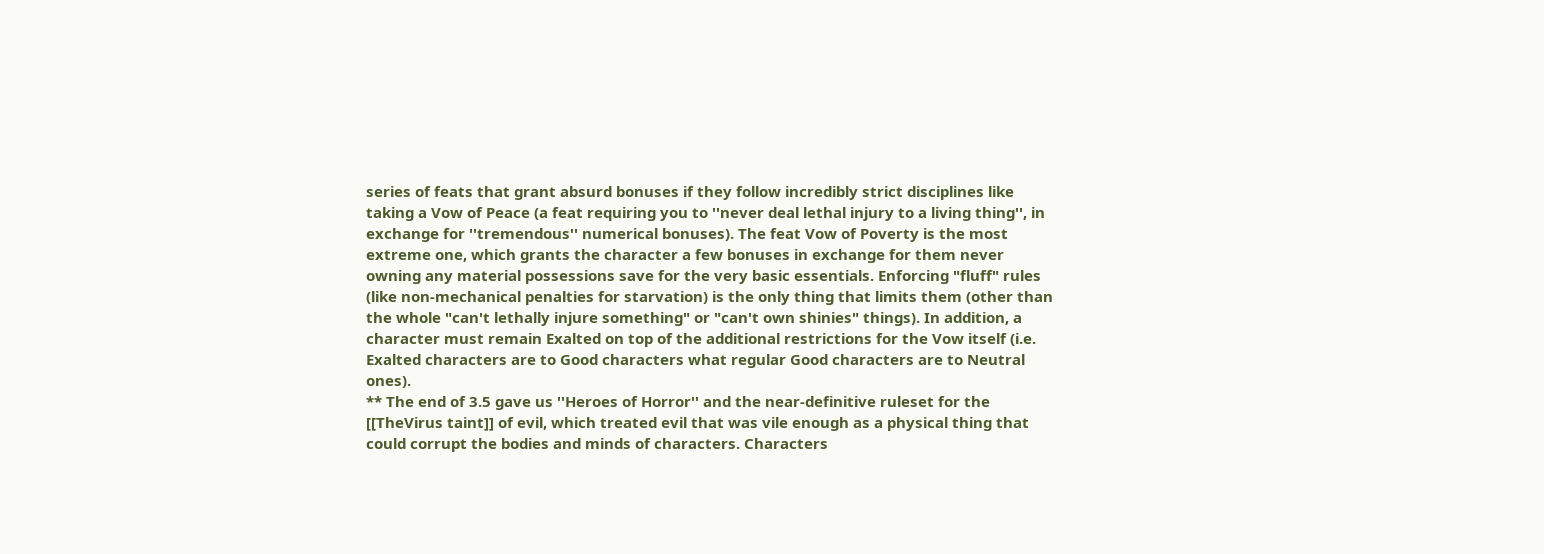series of feats that grant absurd bonuses if they follow incredibly strict disciplines like taking a Vow of Peace (a feat requiring you to ''never deal lethal injury to a living thing'', in exchange for ''tremendous'' numerical bonuses). The feat Vow of Poverty is the most extreme one, which grants the character a few bonuses in exchange for them never owning any material possessions save for the very basic essentials. Enforcing "fluff" rules (like non-mechanical penalties for starvation) is the only thing that limits them (other than the whole "can't lethally injure something" or "can't own shinies" things). In addition, a character must remain Exalted on top of the additional restrictions for the Vow itself (i.e. Exalted characters are to Good characters what regular Good characters are to Neutral ones).
** The end of 3.5 gave us ''Heroes of Horror'' and the near-definitive ruleset for the [[TheVirus taint]] of evil, which treated evil that was vile enough as a physical thing that could corrupt the bodies and minds of characters. Characters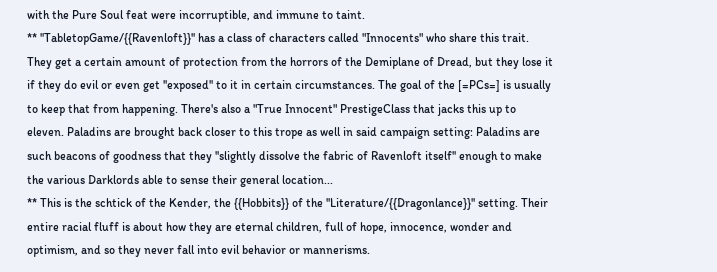with the Pure Soul feat were incorruptible, and immune to taint.
** ''TabletopGame/{{Ravenloft}}'' has a class of characters called "Innocents" who share this trait. They get a certain amount of protection from the horrors of the Demiplane of Dread, but they lose it if they do evil or even get ''exposed'' to it in certain circumstances. The goal of the [=PCs=] is usually to keep that from happening. There's also a "True Innocent" PrestigeClass that jacks this up to eleven. Paladins are brought back closer to this trope as well in said campaign setting: Paladins are such beacons of goodness that they ''slightly dissolve the fabric of Ravenloft itself'' enough to make the various Darklords able to sense their general location...
** This is the schtick of the Kender, the {{Hobbits}} of the ''Literature/{{Dragonlance}}'' setting. Their entire racial fluff is about how they are eternal children, full of hope, innocence, wonder and optimism, and so they never fall into evil behavior or mannerisms.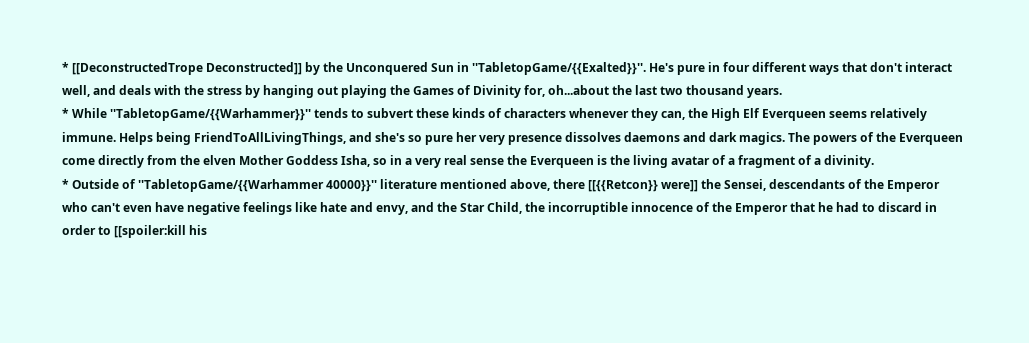* [[DeconstructedTrope Deconstructed]] by the Unconquered Sun in ''TabletopGame/{{Exalted}}''. He's pure in four different ways that don't interact well, and deals with the stress by hanging out playing the Games of Divinity for, oh...about the last two thousand years.
* While ''TabletopGame/{{Warhammer}}'' tends to subvert these kinds of characters whenever they can, the High Elf Everqueen seems relatively immune. Helps being FriendToAllLivingThings, and she's so pure her very presence dissolves daemons and dark magics. The powers of the Everqueen come directly from the elven Mother Goddess Isha, so in a very real sense the Everqueen is the living avatar of a fragment of a divinity.
* Outside of ''TabletopGame/{{Warhammer 40000}}'' literature mentioned above, there [[{{Retcon}} were]] the Sensei, descendants of the Emperor who can't even have negative feelings like hate and envy, and the Star Child, the incorruptible innocence of the Emperor that he had to discard in order to [[spoiler:kill his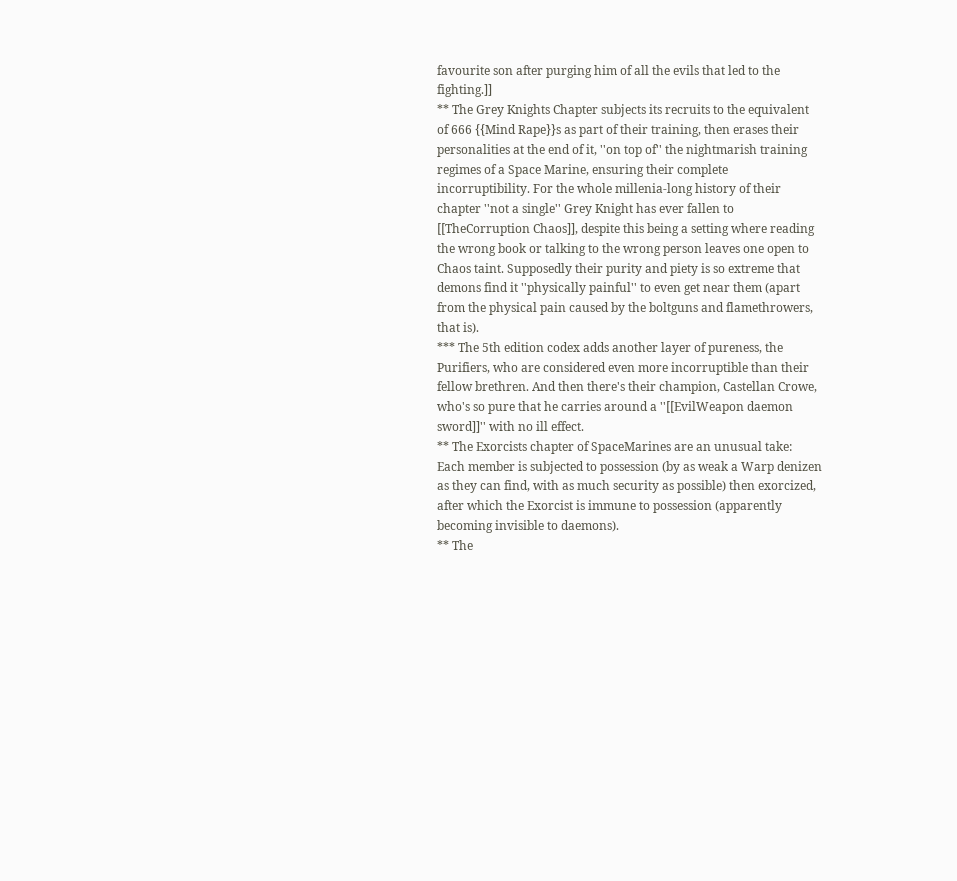favourite son after purging him of all the evils that led to the fighting.]]
** The Grey Knights Chapter subjects its recruits to the equivalent of 666 {{Mind Rape}}s as part of their training, then erases their personalities at the end of it, ''on top of'' the nightmarish training regimes of a Space Marine, ensuring their complete incorruptibility. For the whole millenia-long history of their chapter ''not a single'' Grey Knight has ever fallen to [[TheCorruption Chaos]], despite this being a setting where reading the wrong book or talking to the wrong person leaves one open to Chaos taint. Supposedly their purity and piety is so extreme that demons find it ''physically painful'' to even get near them (apart from the physical pain caused by the boltguns and flamethrowers, that is).
*** The 5th edition codex adds another layer of pureness, the Purifiers, who are considered even more incorruptible than their fellow brethren. And then there's their champion, Castellan Crowe, who's so pure that he carries around a ''[[EvilWeapon daemon sword]]'' with no ill effect.
** The Exorcists chapter of SpaceMarines are an unusual take: Each member is subjected to possession (by as weak a Warp denizen as they can find, with as much security as possible) then exorcized, after which the Exorcist is immune to possession (apparently becoming invisible to daemons).
** The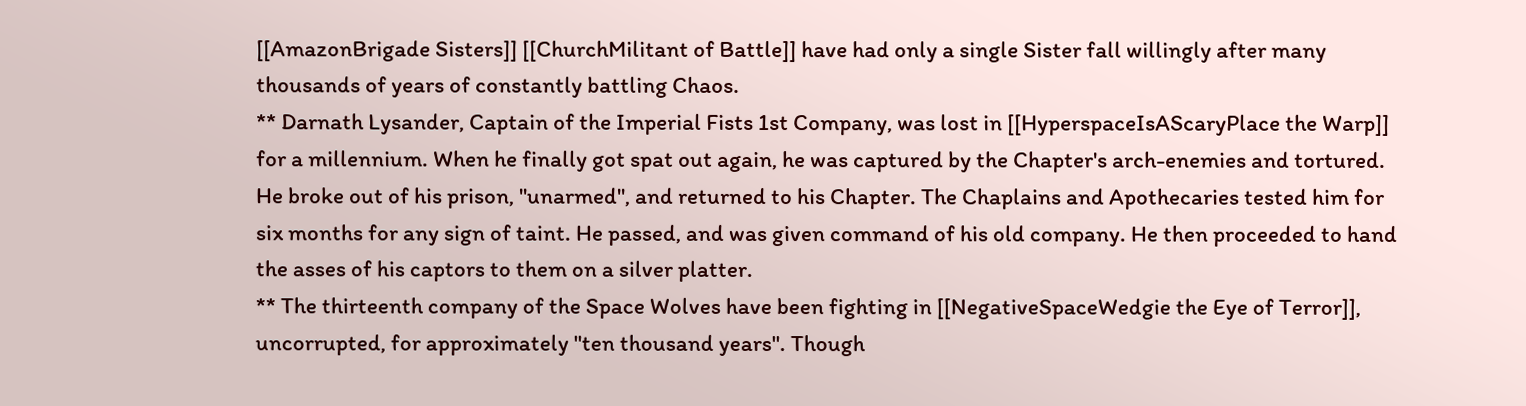[[AmazonBrigade Sisters]] [[ChurchMilitant of Battle]] have had only a single Sister fall willingly after many thousands of years of constantly battling Chaos.
** Darnath Lysander, Captain of the Imperial Fists 1st Company, was lost in [[HyperspaceIsAScaryPlace the Warp]] for a millennium. When he finally got spat out again, he was captured by the Chapter's arch-enemies and tortured. He broke out of his prison, ''unarmed'', and returned to his Chapter. The Chaplains and Apothecaries tested him for six months for any sign of taint. He passed, and was given command of his old company. He then proceeded to hand the asses of his captors to them on a silver platter.
** The thirteenth company of the Space Wolves have been fighting in [[NegativeSpaceWedgie the Eye of Terror]], uncorrupted, for approximately ''ten thousand years''. Though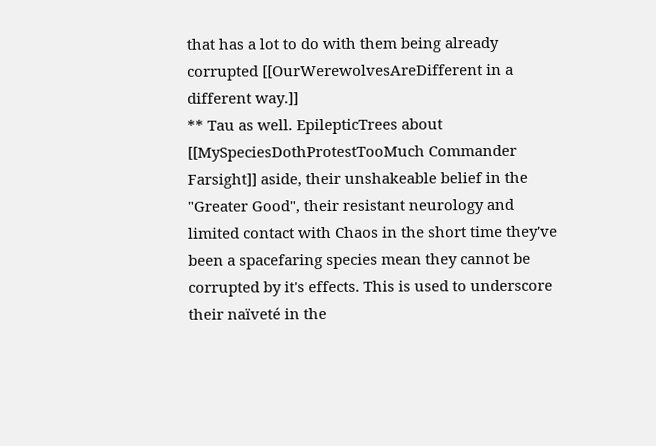that has a lot to do with them being already corrupted [[OurWerewolvesAreDifferent in a different way.]]
** Tau as well. EpilepticTrees about [[MySpeciesDothProtestTooMuch Commander Farsight]] aside, their unshakeable belief in the "Greater Good", their resistant neurology and limited contact with Chaos in the short time they've been a spacefaring species mean they cannot be corrupted by it's effects. This is used to underscore their naïveté in the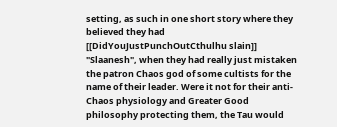setting, as such in one short story where they believed they had [[DidYouJustPunchOutCthulhu slain]] "Slaanesh", when they had really just mistaken the patron Chaos god of some cultists for the name of their leader. Were it not for their anti-Chaos physiology and Greater Good philosophy protecting them, the Tau would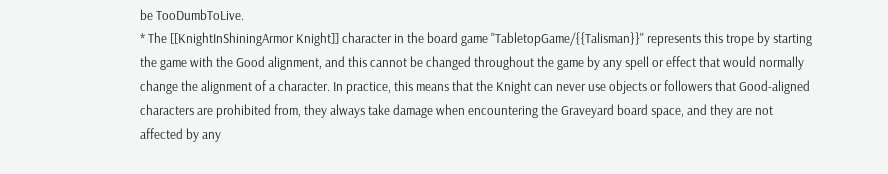be TooDumbToLive.
* The [[KnightInShiningArmor Knight]] character in the board game ''TabletopGame/{{Talisman}}'' represents this trope by starting the game with the Good alignment, and this cannot be changed throughout the game by any spell or effect that would normally change the alignment of a character. In practice, this means that the Knight can never use objects or followers that Good-aligned characters are prohibited from, they always take damage when encountering the Graveyard board space, and they are not affected by any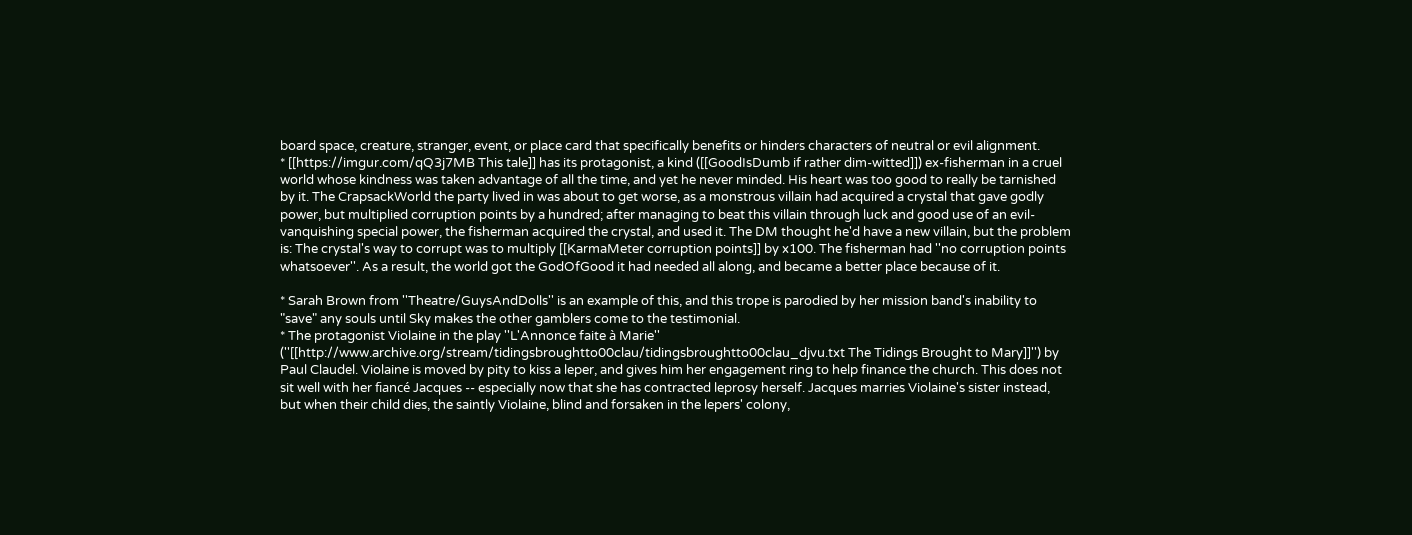board space, creature, stranger, event, or place card that specifically benefits or hinders characters of neutral or evil alignment.
* [[https://imgur.com/qQ3j7MB This tale]] has its protagonist, a kind ([[GoodIsDumb if rather dim-witted]]) ex-fisherman in a cruel world whose kindness was taken advantage of all the time, and yet he never minded. His heart was too good to really be tarnished by it. The CrapsackWorld the party lived in was about to get worse, as a monstrous villain had acquired a crystal that gave godly power, but multiplied corruption points by a hundred; after managing to beat this villain through luck and good use of an evil-vanquishing special power, the fisherman acquired the crystal, and used it. The DM thought he'd have a new villain, but the problem is: The crystal's way to corrupt was to multiply [[KarmaMeter corruption points]] by x100. The fisherman had ''no corruption points whatsoever''. As a result, the world got the GodOfGood it had needed all along, and became a better place because of it.

* Sarah Brown from ''Theatre/GuysAndDolls'' is an example of this, and this trope is parodied by her mission band's inability to "save" any souls until Sky makes the other gamblers come to the testimonial.
* The protagonist Violaine in the play ''L'Annonce faite à Marie'' (''[[http://www.archive.org/stream/tidingsbroughtto00clau/tidingsbroughtto00clau_djvu.txt The Tidings Brought to Mary]]'') by Paul Claudel. Violaine is moved by pity to kiss a leper, and gives him her engagement ring to help finance the church. This does not sit well with her fiancé Jacques -- especially now that she has contracted leprosy herself. Jacques marries Violaine's sister instead, but when their child dies, the saintly Violaine, blind and forsaken in the lepers' colony,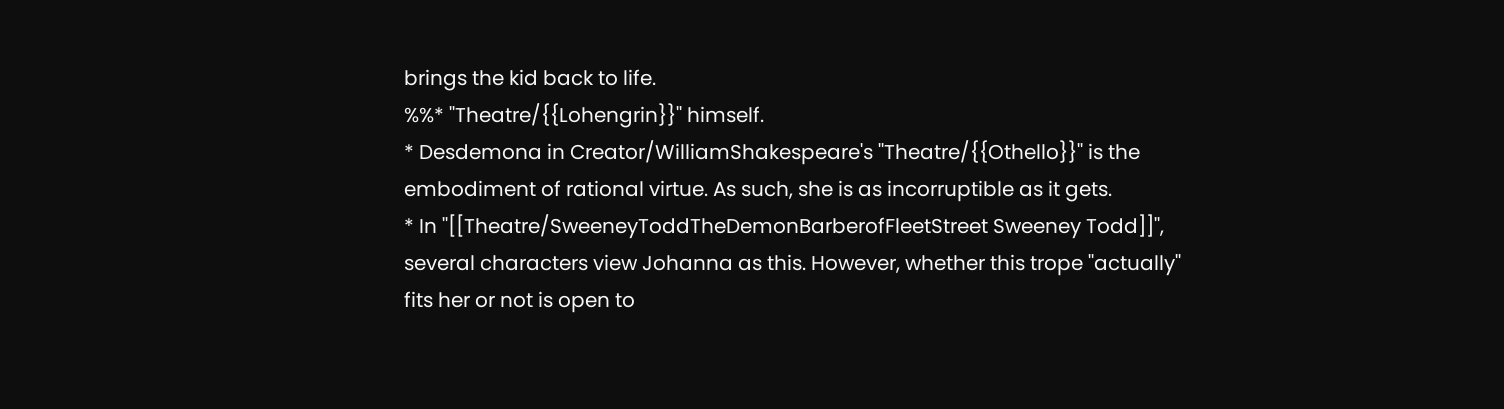brings the kid back to life.
%%* ''Theatre/{{Lohengrin}}'' himself.
* Desdemona in Creator/WilliamShakespeare's ''Theatre/{{Othello}}'' is the embodiment of rational virtue. As such, she is as incorruptible as it gets.
* In ''[[Theatre/SweeneyToddTheDemonBarberofFleetStreet Sweeney Todd]]'', several characters view Johanna as this. However, whether this trope ''actually'' fits her or not is open to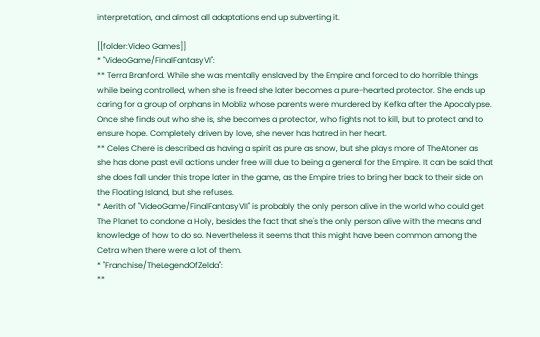interpretation, and almost all adaptations end up subverting it.

[[folder:Video Games]]
* ''VideoGame/FinalFantasyVI'':
** Terra Branford. While she was mentally enslaved by the Empire and forced to do horrible things while being controlled, when she is freed she later becomes a pure-hearted protector. She ends up caring for a group of orphans in Mobliz whose parents were murdered by Kefka after the Apocalypse. Once she finds out who she is, she becomes a protector, who fights not to kill, but to protect and to ensure hope. Completely driven by love, she never has hatred in her heart.
** Celes Chere is described as having a spirit as pure as snow, but she plays more of TheAtoner as she has done past evil actions under free will due to being a general for the Empire. It can be said that she does fall under this trope later in the game, as the Empire tries to bring her back to their side on the Floating Island, but she refuses.
* Aerith of ''VideoGame/FinalFantasyVII'' is probably the only person alive in the world who could get The Planet to condone a Holy, besides the fact that she's the only person alive with the means and knowledge of how to do so. Nevertheless it seems that this might have been common among the Cetra when there were a lot of them.
* ''Franchise/TheLegendOfZelda'':
**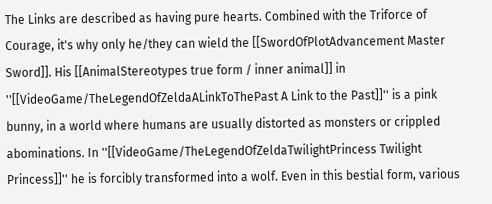The Links are described as having pure hearts. Combined with the Triforce of Courage, it's why only he/they can wield the [[SwordOfPlotAdvancement Master Sword]]. His [[AnimalStereotypes true form / inner animal]] in ''[[VideoGame/TheLegendOfZeldaALinkToThePast A Link to the Past]]'' is a pink bunny, in a world where humans are usually distorted as monsters or crippled abominations. In ''[[VideoGame/TheLegendOfZeldaTwilightPrincess Twilight Princess]]'' he is forcibly transformed into a wolf. Even in this bestial form, various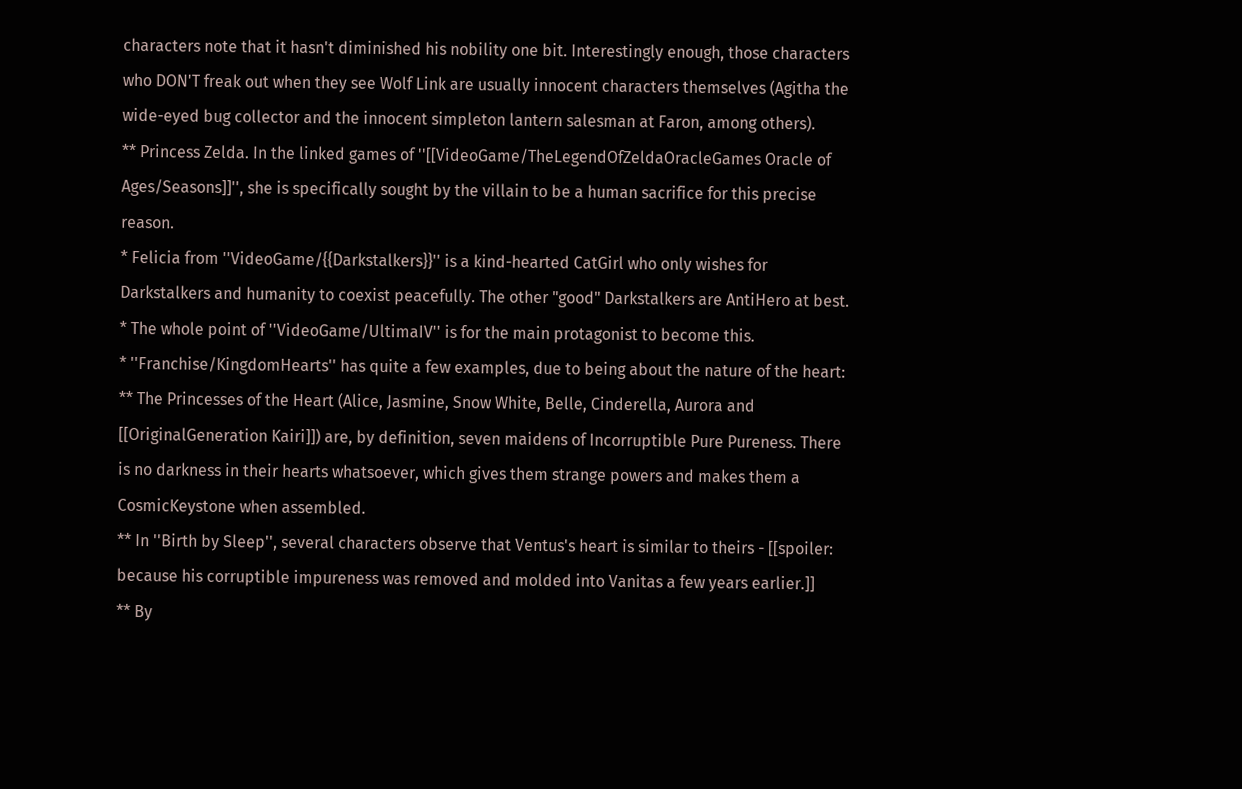characters note that it hasn't diminished his nobility one bit. Interestingly enough, those characters who DON'T freak out when they see Wolf Link are usually innocent characters themselves (Agitha the wide-eyed bug collector and the innocent simpleton lantern salesman at Faron, among others).
** Princess Zelda. In the linked games of ''[[VideoGame/TheLegendOfZeldaOracleGames Oracle of Ages/Seasons]]'', she is specifically sought by the villain to be a human sacrifice for this precise reason.
* Felicia from ''VideoGame/{{Darkstalkers}}'' is a kind-hearted CatGirl who only wishes for Darkstalkers and humanity to coexist peacefully. The other "good" Darkstalkers are AntiHero at best.
* The whole point of ''VideoGame/UltimaIV'' is for the main protagonist to become this.
* ''Franchise/KingdomHearts'' has quite a few examples, due to being about the nature of the heart:
** The Princesses of the Heart (Alice, Jasmine, Snow White, Belle, Cinderella, Aurora and [[OriginalGeneration Kairi]]) are, by definition, seven maidens of Incorruptible Pure Pureness. There is no darkness in their hearts whatsoever, which gives them strange powers and makes them a CosmicKeystone when assembled.
** In ''Birth by Sleep'', several characters observe that Ventus's heart is similar to theirs - [[spoiler: because his corruptible impureness was removed and molded into Vanitas a few years earlier.]]
** By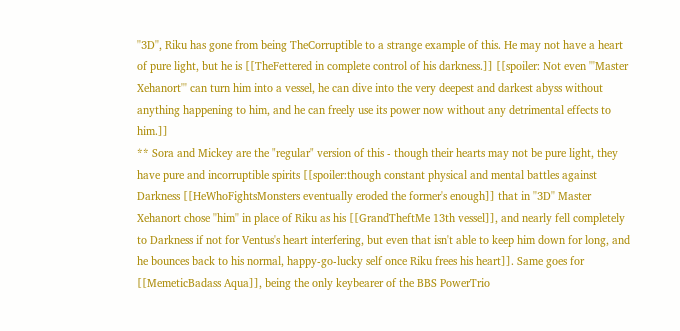''3D'', Riku has gone from being TheCorruptible to a strange example of this. He may not have a heart of pure light, but he is [[TheFettered in complete control of his darkness.]] [[spoiler: Not even '''Master Xehanort''' can turn him into a vessel, he can dive into the very deepest and darkest abyss without anything happening to him, and he can freely use its power now without any detrimental effects to him.]]
** Sora and Mickey are the "regular" version of this - though their hearts may not be pure light, they have pure and incorruptible spirits [[spoiler:though constant physical and mental battles against Darkness [[HeWhoFightsMonsters eventually eroded the former's enough]] that in ''3D'' Master Xehanort chose ''him'' in place of Riku as his [[GrandTheftMe 13th vessel]], and nearly fell completely to Darkness if not for Ventus's heart interfering, but even that isn't able to keep him down for long, and he bounces back to his normal, happy-go-lucky self once Riku frees his heart]]. Same goes for [[MemeticBadass Aqua]], being the only keybearer of the BBS PowerTrio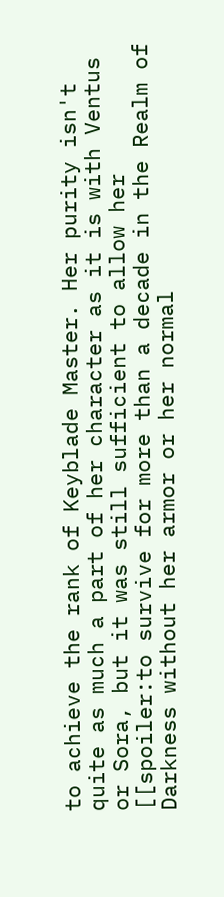to achieve the rank of Keyblade Master. Her purity isn't quite as much a part of her character as it is with Ventus or Sora, but it was still sufficient to allow her [[spoiler:to survive for more than a decade in the Realm of Darkness without her armor or her normal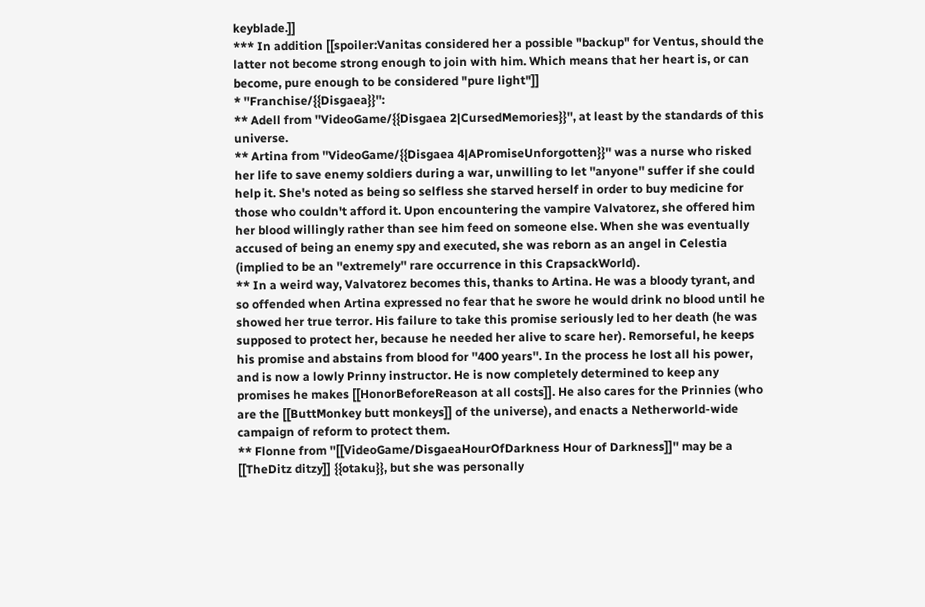keyblade.]]
*** In addition [[spoiler:Vanitas considered her a possible "backup" for Ventus, should the latter not become strong enough to join with him. Which means that her heart is, or can become, pure enough to be considered "pure light"]]
* ''Franchise/{{Disgaea}}'':
** Adell from ''VideoGame/{{Disgaea 2|CursedMemories}}'', at least by the standards of this universe.
** Artina from ''VideoGame/{{Disgaea 4|APromiseUnforgotten}}'' was a nurse who risked her life to save enemy soldiers during a war, unwilling to let ''anyone'' suffer if she could help it. She's noted as being so selfless she starved herself in order to buy medicine for those who couldn't afford it. Upon encountering the vampire Valvatorez, she offered him her blood willingly rather than see him feed on someone else. When she was eventually accused of being an enemy spy and executed, she was reborn as an angel in Celestia (implied to be an ''extremely'' rare occurrence in this CrapsackWorld).
** In a weird way, Valvatorez becomes this, thanks to Artina. He was a bloody tyrant, and so offended when Artina expressed no fear that he swore he would drink no blood until he showed her true terror. His failure to take this promise seriously led to her death (he was supposed to protect her, because he needed her alive to scare her). Remorseful, he keeps his promise and abstains from blood for ''400 years''. In the process he lost all his power, and is now a lowly Prinny instructor. He is now completely determined to keep any promises he makes [[HonorBeforeReason at all costs]]. He also cares for the Prinnies (who are the [[ButtMonkey butt monkeys]] of the universe), and enacts a Netherworld-wide campaign of reform to protect them.
** Flonne from ''[[VideoGame/DisgaeaHourOfDarkness Hour of Darkness]]'' may be a [[TheDitz ditzy]] {{otaku}}, but she was personally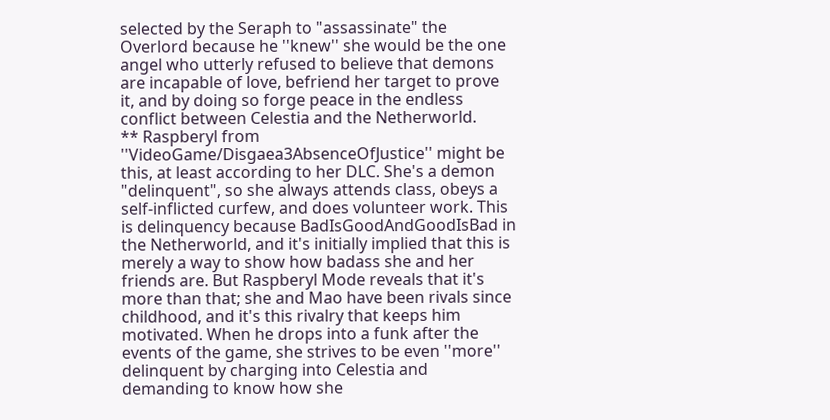selected by the Seraph to "assassinate" the Overlord because he ''knew'' she would be the one angel who utterly refused to believe that demons are incapable of love, befriend her target to prove it, and by doing so forge peace in the endless conflict between Celestia and the Netherworld.
** Raspberyl from ''VideoGame/Disgaea3AbsenceOfJustice'' might be this, at least according to her DLC. She's a demon "delinquent", so she always attends class, obeys a self-inflicted curfew, and does volunteer work. This is delinquency because BadIsGoodAndGoodIsBad in the Netherworld, and it's initially implied that this is merely a way to show how badass she and her friends are. But Raspberyl Mode reveals that it's more than that; she and Mao have been rivals since childhood, and it's this rivalry that keeps him motivated. When he drops into a funk after the events of the game, she strives to be even ''more'' delinquent by charging into Celestia and demanding to know how she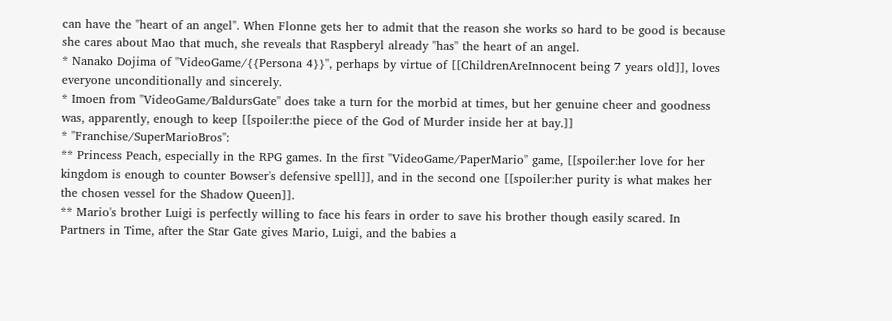can have the "heart of an angel". When Flonne gets her to admit that the reason she works so hard to be good is because she cares about Mao that much, she reveals that Raspberyl already ''has'' the heart of an angel.
* Nanako Dojima of ''VideoGame/{{Persona 4}}'', perhaps by virtue of [[ChildrenAreInnocent being 7 years old]], loves everyone unconditionally and sincerely.
* Imoen from ''VideoGame/BaldursGate'' does take a turn for the morbid at times, but her genuine cheer and goodness was, apparently, enough to keep [[spoiler:the piece of the God of Murder inside her at bay.]]
* ''Franchise/SuperMarioBros'':
** Princess Peach, especially in the RPG games. In the first ''VideoGame/PaperMario'' game, [[spoiler:her love for her kingdom is enough to counter Bowser's defensive spell]], and in the second one [[spoiler:her purity is what makes her the chosen vessel for the Shadow Queen]].
** Mario's brother Luigi is perfectly willing to face his fears in order to save his brother though easily scared. In Partners in Time, after the Star Gate gives Mario, Luigi, and the babies a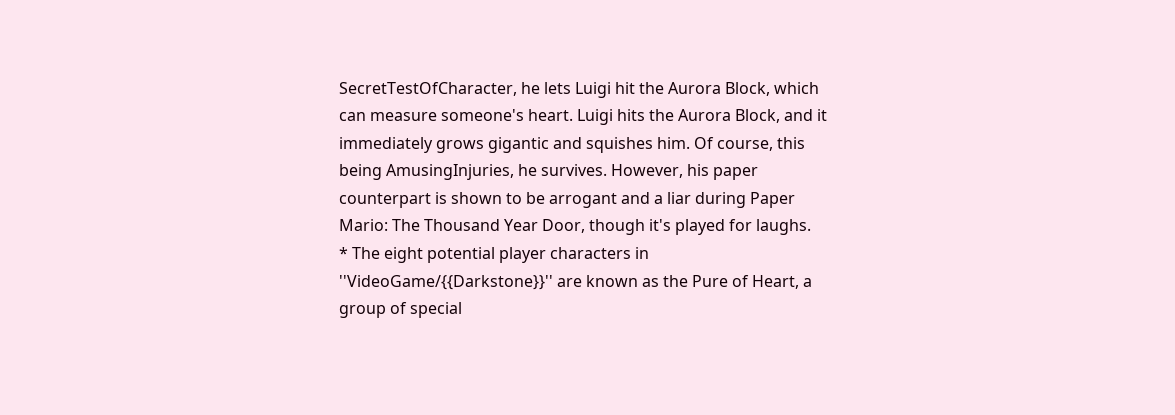SecretTestOfCharacter, he lets Luigi hit the Aurora Block, which can measure someone's heart. Luigi hits the Aurora Block, and it immediately grows gigantic and squishes him. Of course, this being AmusingInjuries, he survives. However, his paper counterpart is shown to be arrogant and a liar during Paper Mario: The Thousand Year Door, though it's played for laughs.
* The eight potential player characters in ''VideoGame/{{Darkstone}}'' are known as the Pure of Heart, a group of special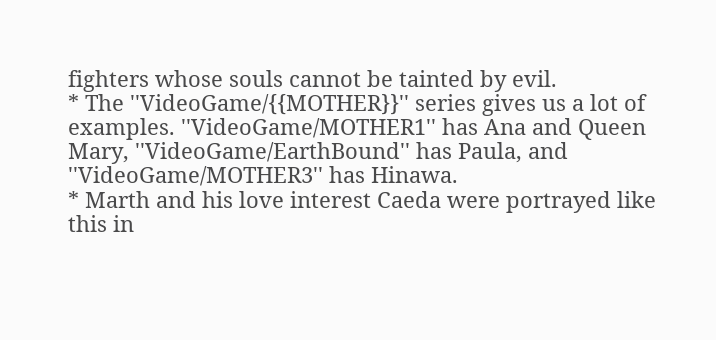fighters whose souls cannot be tainted by evil.
* The ''VideoGame/{{MOTHER}}'' series gives us a lot of examples. ''VideoGame/MOTHER1'' has Ana and Queen Mary, ''VideoGame/EarthBound'' has Paula, and ''VideoGame/MOTHER3'' has Hinawa.
* Marth and his love interest Caeda were portrayed like this in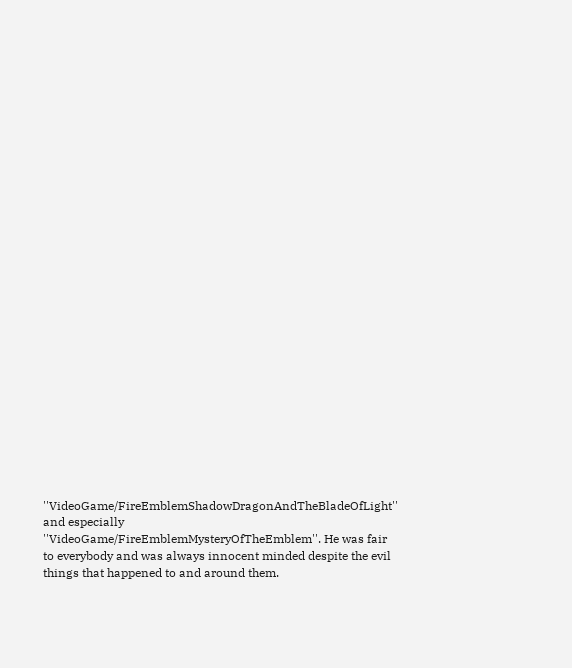''VideoGame/FireEmblemShadowDragonAndTheBladeOfLight'' and especially ''VideoGame/FireEmblemMysteryOfTheEmblem''. He was fair to everybody and was always innocent minded despite the evil things that happened to and around them.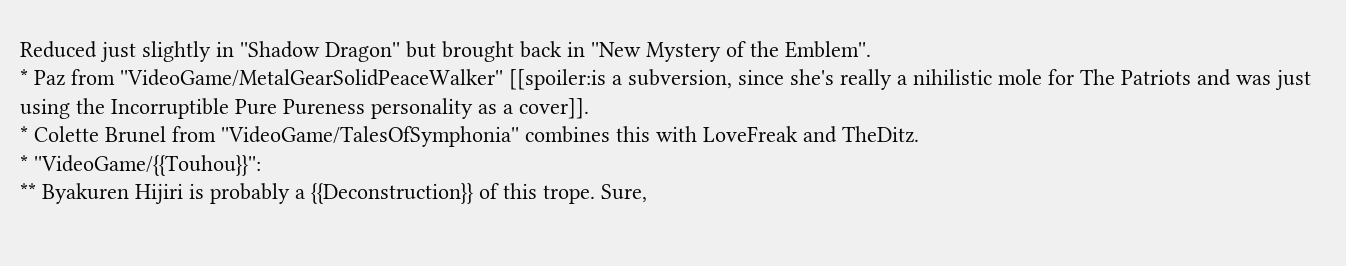Reduced just slightly in ''Shadow Dragon'' but brought back in ''New Mystery of the Emblem''.
* Paz from ''VideoGame/MetalGearSolidPeaceWalker'' [[spoiler:is a subversion, since she's really a nihilistic mole for The Patriots and was just using the Incorruptible Pure Pureness personality as a cover]].
* Colette Brunel from ''VideoGame/TalesOfSymphonia'' combines this with LoveFreak and TheDitz.
* ''VideoGame/{{Touhou}}'':
** Byakuren Hijiri is probably a {{Deconstruction}} of this trope. Sure,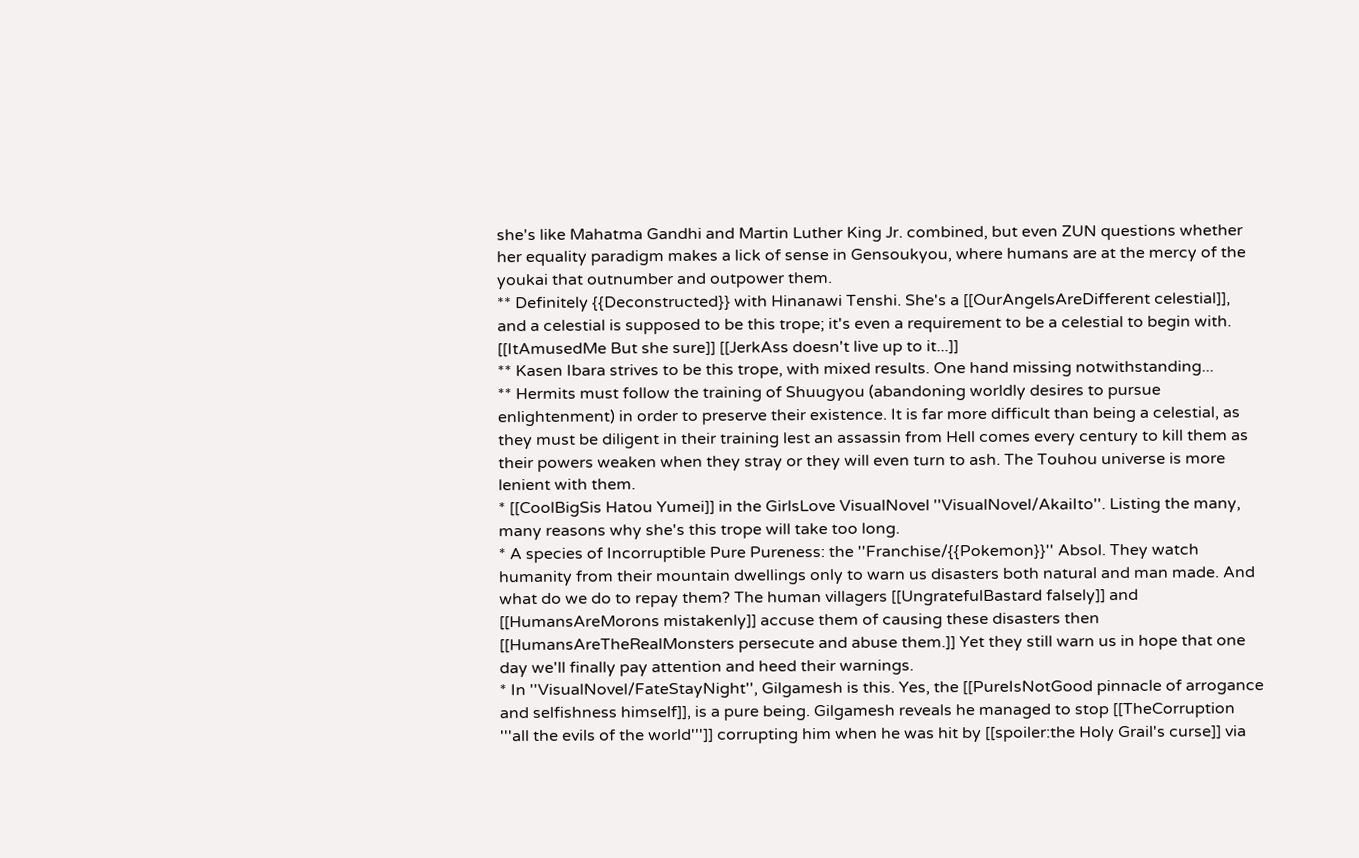she's like Mahatma Gandhi and Martin Luther King Jr. combined, but even ZUN questions whether her equality paradigm makes a lick of sense in Gensoukyou, where humans are at the mercy of the youkai that outnumber and outpower them.
** Definitely {{Deconstructed}} with Hinanawi Tenshi. She's a [[OurAngelsAreDifferent celestial]], and a celestial is supposed to be this trope; it's even a requirement to be a celestial to begin with. [[ItAmusedMe But she sure]] [[JerkAss doesn't live up to it...]]
** Kasen Ibara strives to be this trope, with mixed results. One hand missing notwithstanding...
** Hermits must follow the training of Shuugyou (abandoning worldly desires to pursue enlightenment) in order to preserve their existence. It is far more difficult than being a celestial, as they must be diligent in their training lest an assassin from Hell comes every century to kill them as their powers weaken when they stray or they will even turn to ash. The Touhou universe is more lenient with them.
* [[CoolBigSis Hatou Yumei]] in the GirlsLove VisualNovel ''VisualNovel/AkaiIto''. Listing the many, many reasons why she's this trope will take too long.
* A species of Incorruptible Pure Pureness: the ''Franchise/{{Pokemon}}'' Absol. They watch humanity from their mountain dwellings only to warn us disasters both natural and man made. And what do we do to repay them? The human villagers [[UngratefulBastard falsely]] and [[HumansAreMorons mistakenly]] accuse them of causing these disasters then [[HumansAreTheRealMonsters persecute and abuse them.]] Yet they still warn us in hope that one day we'll finally pay attention and heed their warnings.
* In ''VisualNovel/FateStayNight'', Gilgamesh is this. Yes, the [[PureIsNotGood pinnacle of arrogance and selfishness himself]], is a pure being. Gilgamesh reveals he managed to stop [[TheCorruption '''all the evils of the world''']] corrupting him when he was hit by [[spoiler:the Holy Grail's curse]] via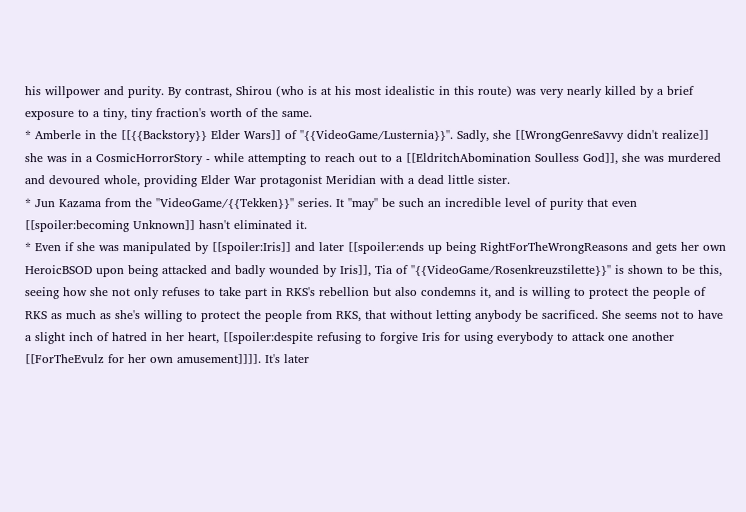his willpower and purity. By contrast, Shirou (who is at his most idealistic in this route) was very nearly killed by a brief exposure to a tiny, tiny fraction's worth of the same.
* Amberle in the [[{{Backstory}} Elder Wars]] of ''{{VideoGame/Lusternia}}''. Sadly, she [[WrongGenreSavvy didn't realize]] she was in a CosmicHorrorStory - while attempting to reach out to a [[EldritchAbomination Soulless God]], she was murdered and devoured whole, providing Elder War protagonist Meridian with a dead little sister.
* Jun Kazama from the ''VideoGame/{{Tekken}}'' series. It ''may'' be such an incredible level of purity that even [[spoiler:becoming Unknown]] hasn't eliminated it.
* Even if she was manipulated by [[spoiler:Iris]] and later [[spoiler:ends up being RightForTheWrongReasons and gets her own HeroicBSOD upon being attacked and badly wounded by Iris]], Tia of ''{{VideoGame/Rosenkreuzstilette}}'' is shown to be this, seeing how she not only refuses to take part in RKS's rebellion but also condemns it, and is willing to protect the people of RKS as much as she's willing to protect the people from RKS, that without letting anybody be sacrificed. She seems not to have a slight inch of hatred in her heart, [[spoiler:despite refusing to forgive Iris for using everybody to attack one another [[ForTheEvulz for her own amusement]]]]. It's later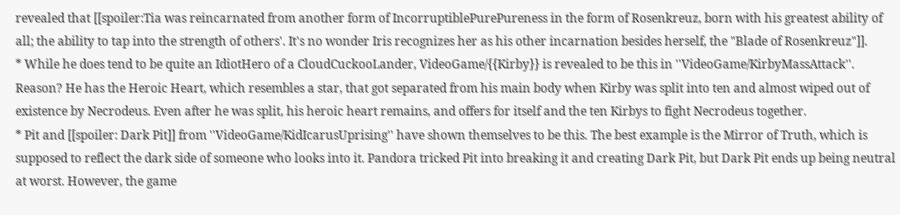revealed that [[spoiler:Tia was reincarnated from another form of IncorruptiblePurePureness in the form of Rosenkreuz, born with his greatest ability of all; the ability to tap into the strength of others'. It's no wonder Iris recognizes her as his other incarnation besides herself, the "Blade of Rosenkreuz"]].
* While he does tend to be quite an IdiotHero of a CloudCuckooLander, VideoGame/{{Kirby}} is revealed to be this in ''VideoGame/KirbyMassAttack''. Reason? He has the Heroic Heart, which resembles a star, that got separated from his main body when Kirby was split into ten and almost wiped out of existence by Necrodeus. Even after he was split, his heroic heart remains, and offers for itself and the ten Kirbys to fight Necrodeus together.
* Pit and [[spoiler: Dark Pit]] from ''VideoGame/KidIcarusUprising'' have shown themselves to be this. The best example is the Mirror of Truth, which is supposed to reflect the dark side of someone who looks into it. Pandora tricked Pit into breaking it and creating Dark Pit, but Dark Pit ends up being neutral at worst. However, the game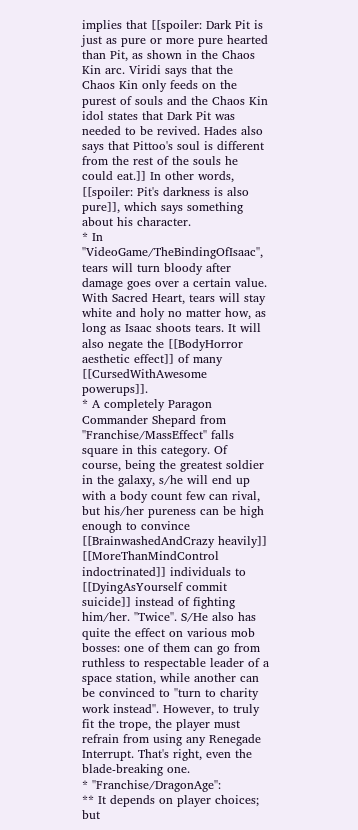implies that [[spoiler: Dark Pit is just as pure or more pure hearted than Pit, as shown in the Chaos Kin arc. Viridi says that the Chaos Kin only feeds on the purest of souls and the Chaos Kin idol states that Dark Pit was needed to be revived. Hades also says that Pittoo's soul is different from the rest of the souls he could eat.]] In other words, [[spoiler: Pit's darkness is also pure]], which says something about his character.
* In ''VideoGame/TheBindingOfIsaac'', tears will turn bloody after damage goes over a certain value. With Sacred Heart, tears will stay white and holy no matter how, as long as Isaac shoots tears. It will also negate the [[BodyHorror aesthetic effect]] of many [[CursedWithAwesome powerups]].
* A completely Paragon Commander Shepard from ''Franchise/MassEffect'' falls square in this category. Of course, being the greatest soldier in the galaxy, s/he will end up with a body count few can rival, but his/her pureness can be high enough to convince [[BrainwashedAndCrazy heavily]] [[MoreThanMindControl indoctrinated]] individuals to [[DyingAsYourself commit suicide]] instead of fighting him/her. ''Twice''. S/He also has quite the effect on various mob bosses: one of them can go from ruthless to respectable leader of a space station, while another can be convinced to ''turn to charity work instead''. However, to truly fit the trope, the player must refrain from using any Renegade Interrupt. That's right, even the blade-breaking one.
* ''Franchise/DragonAge'':
** It depends on player choices; but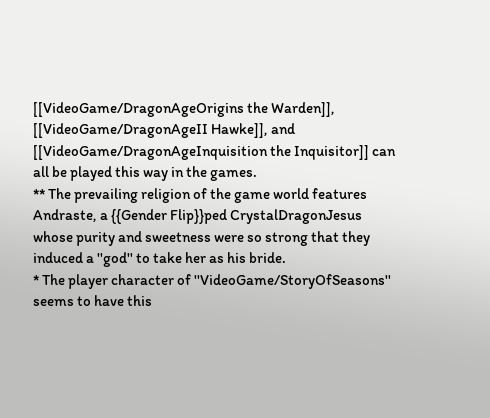[[VideoGame/DragonAgeOrigins the Warden]], [[VideoGame/DragonAgeII Hawke]], and [[VideoGame/DragonAgeInquisition the Inquisitor]] can all be played this way in the games.
** The prevailing religion of the game world features Andraste, a {{Gender Flip}}ped CrystalDragonJesus whose purity and sweetness were so strong that they induced a ''god'' to take her as his bride.
* The player character of ''VideoGame/StoryOfSeasons'' seems to have this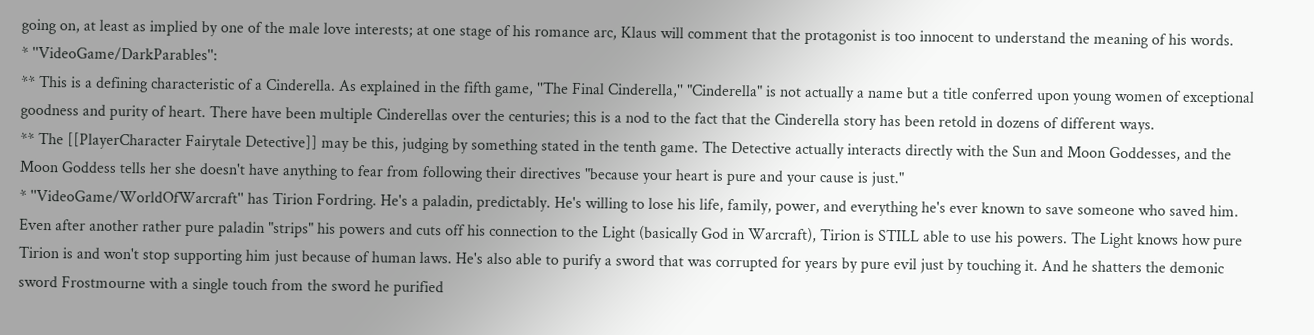going on, at least as implied by one of the male love interests; at one stage of his romance arc, Klaus will comment that the protagonist is too innocent to understand the meaning of his words.
* ''VideoGame/DarkParables'':
** This is a defining characteristic of a Cinderella. As explained in the fifth game, ''The Final Cinderella,'' "Cinderella" is not actually a name but a title conferred upon young women of exceptional goodness and purity of heart. There have been multiple Cinderellas over the centuries; this is a nod to the fact that the Cinderella story has been retold in dozens of different ways.
** The [[PlayerCharacter Fairytale Detective]] may be this, judging by something stated in the tenth game. The Detective actually interacts directly with the Sun and Moon Goddesses, and the Moon Goddess tells her she doesn't have anything to fear from following their directives "because your heart is pure and your cause is just."
* ''VideoGame/WorldOfWarcraft'' has Tirion Fordring. He's a paladin, predictably. He's willing to lose his life, family, power, and everything he's ever known to save someone who saved him. Even after another rather pure paladin "strips" his powers and cuts off his connection to the Light (basically God in Warcraft), Tirion is STILL able to use his powers. The Light knows how pure Tirion is and won't stop supporting him just because of human laws. He's also able to purify a sword that was corrupted for years by pure evil just by touching it. And he shatters the demonic sword Frostmourne with a single touch from the sword he purified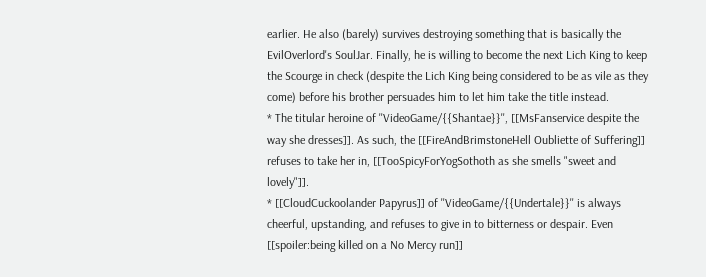earlier. He also (barely) survives destroying something that is basically the EvilOverlord's SoulJar. Finally, he is willing to become the next Lich King to keep the Scourge in check (despite the Lich King being considered to be as vile as they come) before his brother persuades him to let him take the title instead.
* The titular heroine of ''VideoGame/{{Shantae}}'', [[MsFanservice despite the way she dresses]]. As such, the [[FireAndBrimstoneHell Oubliette of Suffering]] refuses to take her in, [[TooSpicyForYogSothoth as she smells "sweet and lovely"]].
* [[CloudCuckoolander Papyrus]] of ''VideoGame/{{Undertale}}'' is always cheerful, upstanding, and refuses to give in to bitterness or despair. Even [[spoiler:being killed on a No Mercy run]]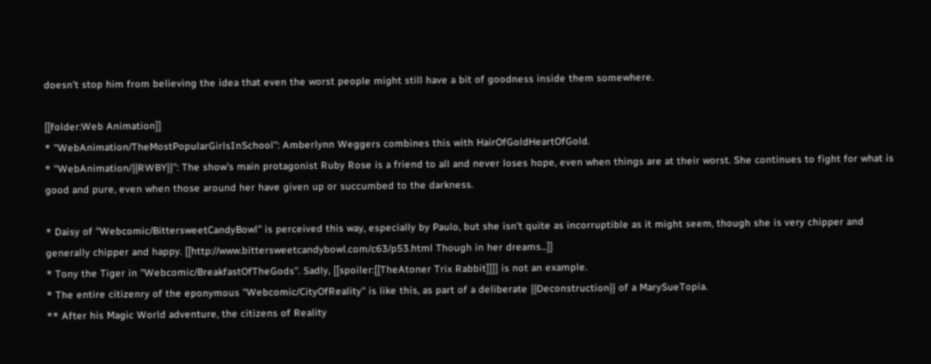doesn't stop him from believing the idea that even the worst people might still have a bit of goodness inside them somewhere.

[[folder:Web Animation]]
* ''WebAnimation/TheMostPopularGirlsInSchool'': Amberlynn Weggers combines this with HairOfGoldHeartOfGold.
* ''WebAnimation/{{RWBY}}'': The show's main protagonist Ruby Rose is a friend to all and never loses hope, even when things are at their worst. She continues to fight for what is good and pure, even when those around her have given up or succumbed to the darkness.

* Daisy of ''Webcomic/BittersweetCandyBowl'' is perceived this way, especially by Paulo, but she isn't quite as incorruptible as it might seem, though she is very chipper and generally chipper and happy. [[http://www.bittersweetcandybowl.com/c63/p53.html Though in her dreams...]]
* Tony the Tiger in ''Webcomic/BreakfastOfTheGods''. Sadly, [[spoiler:[[TheAtoner Trix Rabbit]]]] is not an example.
* The entire citizenry of the eponymous ''Webcomic/CityOfReality'' is like this, as part of a deliberate {{Deconstruction}} of a MarySueTopia.
** After his Magic World adventure, the citizens of Reality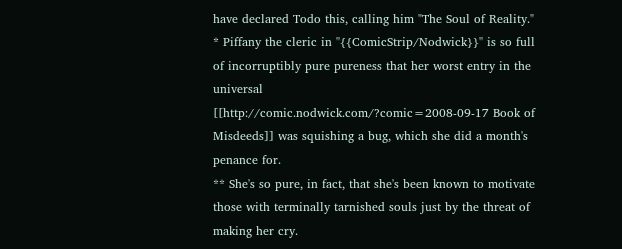have declared Todo this, calling him "The Soul of Reality."
* Piffany the cleric in ''{{ComicStrip/Nodwick}}'' is so full of incorruptibly pure pureness that her worst entry in the universal [[http://comic.nodwick.com/?comic=2008-09-17 Book of Misdeeds]] was squishing a bug, which she did a month's penance for.
** She's so pure, in fact, that she's been known to motivate those with terminally tarnished souls just by the threat of making her cry.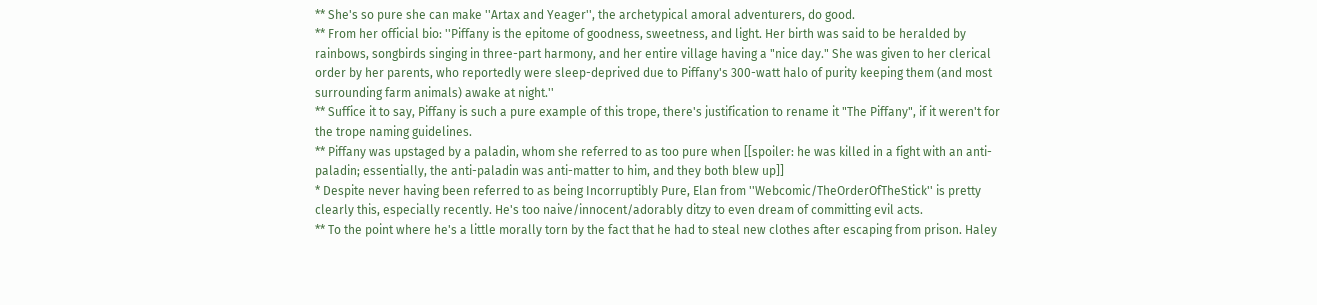** She's so pure she can make ''Artax and Yeager'', the archetypical amoral adventurers, do good.
** From her official bio: ''Piffany is the epitome of goodness, sweetness, and light. Her birth was said to be heralded by rainbows, songbirds singing in three-part harmony, and her entire village having a "nice day." She was given to her clerical order by her parents, who reportedly were sleep-deprived due to Piffany's 300-watt halo of purity keeping them (and most surrounding farm animals) awake at night.''
** Suffice it to say, Piffany is such a pure example of this trope, there's justification to rename it "The Piffany", if it weren't for the trope naming guidelines.
** Piffany was upstaged by a paladin, whom she referred to as too pure when [[spoiler: he was killed in a fight with an anti-paladin; essentially, the anti-paladin was anti-matter to him, and they both blew up]]
* Despite never having been referred to as being Incorruptibly Pure, Elan from ''Webcomic/TheOrderOfTheStick'' is pretty clearly this, especially recently. He's too naive/innocent/adorably ditzy to even dream of committing evil acts.
** To the point where he's a little morally torn by the fact that he had to steal new clothes after escaping from prison. Haley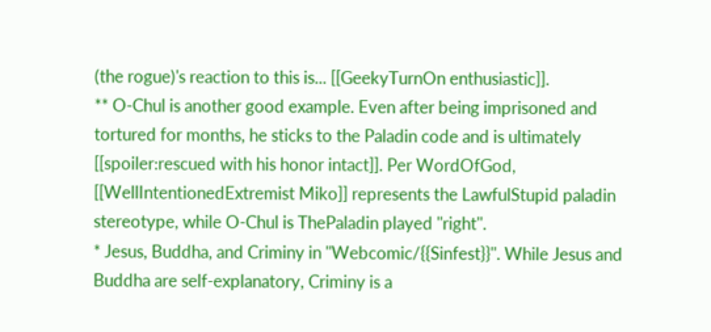(the rogue)'s reaction to this is... [[GeekyTurnOn enthusiastic]].
** O-Chul is another good example. Even after being imprisoned and tortured for months, he sticks to the Paladin code and is ultimately [[spoiler:rescued with his honor intact]]. Per WordOfGod, [[WellIntentionedExtremist Miko]] represents the LawfulStupid paladin stereotype, while O-Chul is ThePaladin played ''right''.
* Jesus, Buddha, and Criminy in ''Webcomic/{{Sinfest}}''. While Jesus and Buddha are self-explanatory, Criminy is a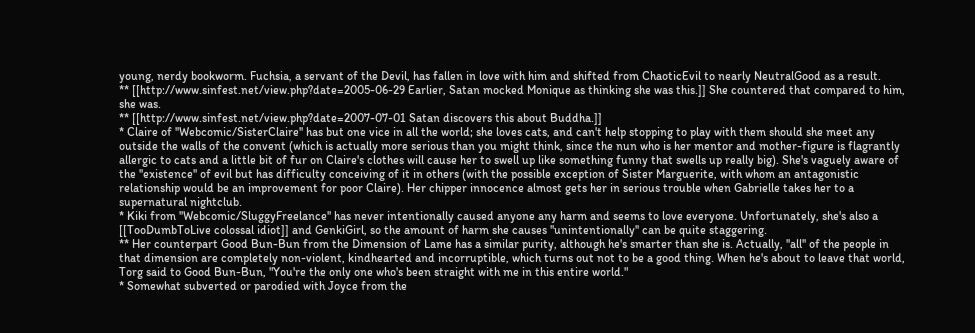young, nerdy bookworm. Fuchsia, a servant of the Devil, has fallen in love with him and shifted from ChaoticEvil to nearly NeutralGood as a result.
** [[http://www.sinfest.net/view.php?date=2005-06-29 Earlier, Satan mocked Monique as thinking she was this.]] She countered that compared to him, she was.
** [[http://www.sinfest.net/view.php?date=2007-07-01 Satan discovers this about Buddha.]]
* Claire of ''Webcomic/SisterClaire'' has but one vice in all the world; she loves cats, and can't help stopping to play with them should she meet any outside the walls of the convent (which is actually more serious than you might think, since the nun who is her mentor and mother-figure is flagrantly allergic to cats and a little bit of fur on Claire's clothes will cause her to swell up like something funny that swells up really big). She's vaguely aware of the ''existence'' of evil but has difficulty conceiving of it in others (with the possible exception of Sister Marguerite, with whom an antagonistic relationship would be an improvement for poor Claire). Her chipper innocence almost gets her in serious trouble when Gabrielle takes her to a supernatural nightclub.
* Kiki from ''Webcomic/SluggyFreelance'' has never intentionally caused anyone any harm and seems to love everyone. Unfortunately, she's also a [[TooDumbToLive colossal idiot]] and GenkiGirl, so the amount of harm she causes ''unintentionally'' can be quite staggering.
** Her counterpart Good Bun-Bun from the Dimension of Lame has a similar purity, although he's smarter than she is. Actually, ''all'' of the people in that dimension are completely non-violent, kindhearted and incorruptible, which turns out not to be a good thing. When he's about to leave that world, Torg said to Good Bun-Bun, "You're the only one who's been straight with me in this entire world."
* Somewhat subverted or parodied with Joyce from the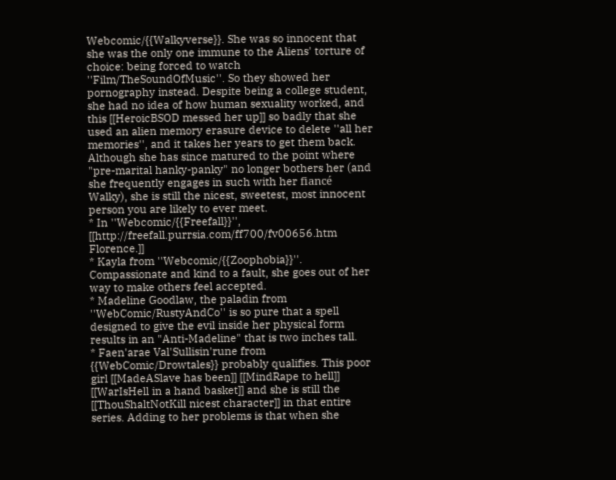Webcomic/{{Walkyverse}}. She was so innocent that she was the only one immune to the Aliens' torture of choice: being forced to watch ''Film/TheSoundOfMusic''. So they showed her pornography instead. Despite being a college student, she had no idea of how human sexuality worked, and this [[HeroicBSOD messed her up]] so badly that she used an alien memory erasure device to delete ''all her memories'', and it takes her years to get them back. Although she has since matured to the point where "pre-marital hanky-panky" no longer bothers her (and she frequently engages in such with her fiancé Walky), she is still the nicest, sweetest, most innocent person you are likely to ever meet.
* In ''Webcomic/{{Freefall}}'', [[http://freefall.purrsia.com/ff700/fv00656.htm Florence.]]
* Kayla from ''Webcomic/{{Zoophobia}}''. Compassionate and kind to a fault, she goes out of her way to make others feel accepted.
* Madeline Goodlaw, the paladin from ''WebComic/RustyAndCo'' is so pure that a spell designed to give the evil inside her physical form results in an "Anti-Madeline" that is two inches tall.
* Faen'arae Val'Sullisin'rune from {{WebComic/Drowtales}} probably qualifies. This poor girl [[MadeASlave has been]] [[MindRape to hell]] [[WarIsHell in a hand basket]] and she is still the [[ThouShaltNotKill nicest character]] in that entire series. Adding to her problems is that when she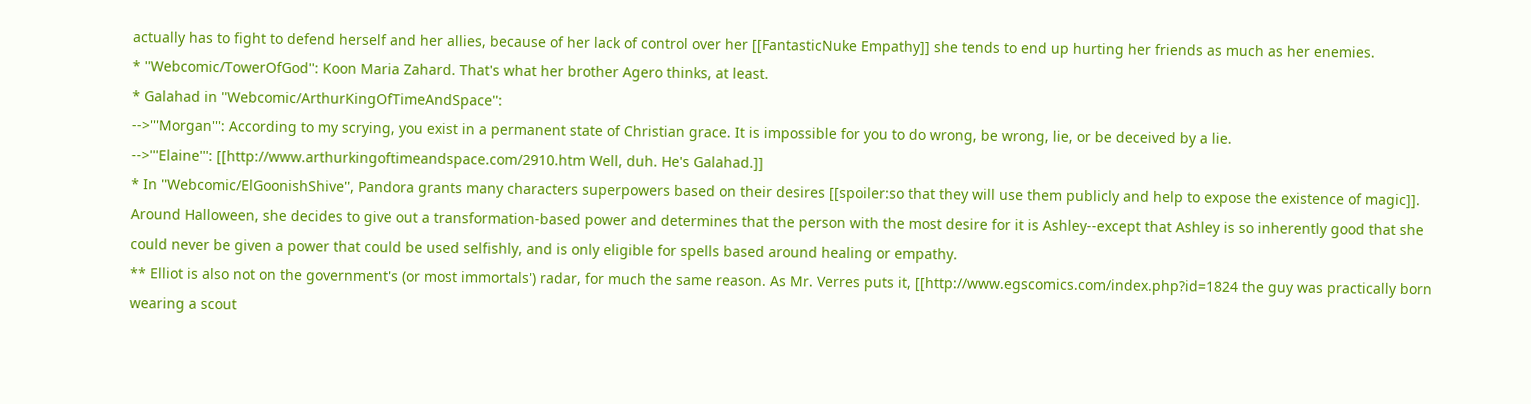actually has to fight to defend herself and her allies, because of her lack of control over her [[FantasticNuke Empathy]] she tends to end up hurting her friends as much as her enemies.
* ''Webcomic/TowerOfGod'': Koon Maria Zahard. That's what her brother Agero thinks, at least.
* Galahad in ''Webcomic/ArthurKingOfTimeAndSpace'':
-->'''Morgan''': According to my scrying, you exist in a permanent state of Christian grace. It is impossible for you to do wrong, be wrong, lie, or be deceived by a lie.
-->'''Elaine''': [[http://www.arthurkingoftimeandspace.com/2910.htm Well, duh. He's Galahad.]]
* In ''Webcomic/ElGoonishShive'', Pandora grants many characters superpowers based on their desires [[spoiler:so that they will use them publicly and help to expose the existence of magic]]. Around Halloween, she decides to give out a transformation-based power and determines that the person with the most desire for it is Ashley--except that Ashley is so inherently good that she could never be given a power that could be used selfishly, and is only eligible for spells based around healing or empathy.
** Elliot is also not on the government's (or most immortals') radar, for much the same reason. As Mr. Verres puts it, [[http://www.egscomics.com/index.php?id=1824 the guy was practically born wearing a scout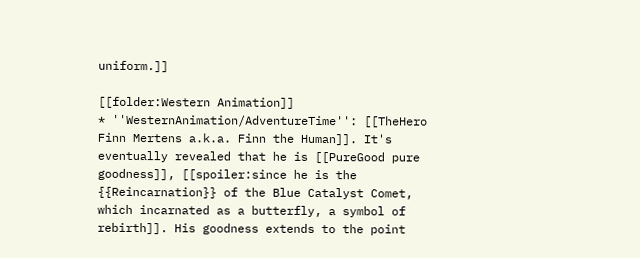uniform.]]

[[folder:Western Animation]]
* ''WesternAnimation/AdventureTime'': [[TheHero Finn Mertens a.k.a. Finn the Human]]. It's eventually revealed that he is [[PureGood pure goodness]], [[spoiler:since he is the {{Reincarnation}} of the Blue Catalyst Comet, which incarnated as a butterfly, a symbol of rebirth]]. His goodness extends to the point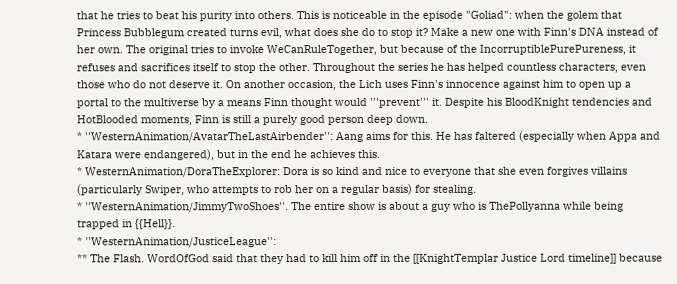that he tries to beat his purity into others. This is noticeable in the episode "Goliad": when the golem that Princess Bubblegum created turns evil, what does she do to stop it? Make a new one with Finn's DNA instead of her own. The original tries to invoke WeCanRuleTogether, but because of the IncorruptiblePurePureness, it refuses and sacrifices itself to stop the other. Throughout the series he has helped countless characters, even those who do not deserve it. On another occasion, the Lich uses Finn's innocence against him to open up a portal to the multiverse by a means Finn thought would '''prevent''' it. Despite his BloodKnight tendencies and HotBlooded moments, Finn is still a purely good person deep down.
* ''WesternAnimation/AvatarTheLastAirbender'': Aang aims for this. He has faltered (especially when Appa and Katara were endangered), but in the end he achieves this.
* WesternAnimation/DoraTheExplorer: Dora is so kind and nice to everyone that she even forgives villains (particularly Swiper, who attempts to rob her on a regular basis) for stealing.
* ''WesternAnimation/JimmyTwoShoes''. The entire show is about a guy who is ThePollyanna while being trapped in {{Hell}}.
* ''WesternAnimation/JusticeLeague'':
** The Flash. WordOfGod said that they had to kill him off in the [[KnightTemplar Justice Lord timeline]] because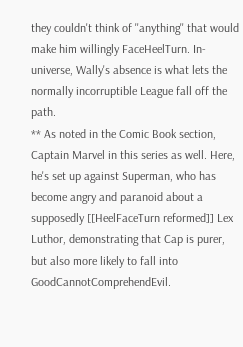they couldn't think of ''anything'' that would make him willingly FaceHeelTurn. In-universe, Wally's absence is what lets the normally incorruptible League fall off the path.
** As noted in the Comic Book section, Captain Marvel in this series as well. Here, he's set up against Superman, who has become angry and paranoid about a supposedly [[HeelFaceTurn reformed]] Lex Luthor, demonstrating that Cap is purer, but also more likely to fall into GoodCannotComprehendEvil.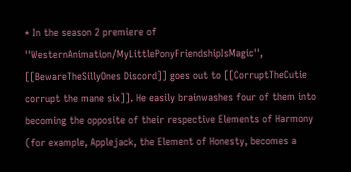* In the season 2 premiere of ''WesternAnimation/MyLittlePonyFriendshipIsMagic'', [[BewareTheSillyOnes Discord]] goes out to [[CorruptTheCutie corrupt the mane six]]. He easily brainwashes four of them into becoming the opposite of their respective Elements of Harmony (for example, Applejack, the Element of Honesty, becomes a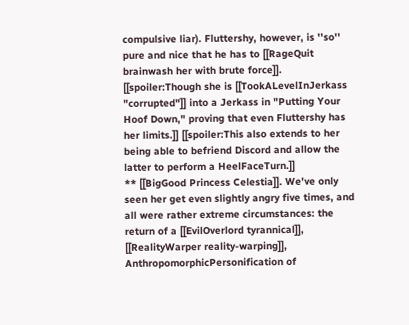compulsive liar). Fluttershy, however, is ''so'' pure and nice that he has to [[RageQuit brainwash her with brute force]]. [[spoiler:Though she is [[TookALevelInJerkass "corrupted"]] into a Jerkass in "Putting Your Hoof Down," proving that even Fluttershy has her limits.]] [[spoiler:This also extends to her being able to befriend Discord and allow the latter to perform a HeelFaceTurn.]]
** [[BigGood Princess Celestia]]. We've only seen her get even slightly angry five times, and all were rather extreme circumstances: the return of a [[EvilOverlord tyrannical]], [[RealityWarper reality-warping]], AnthropomorphicPersonification of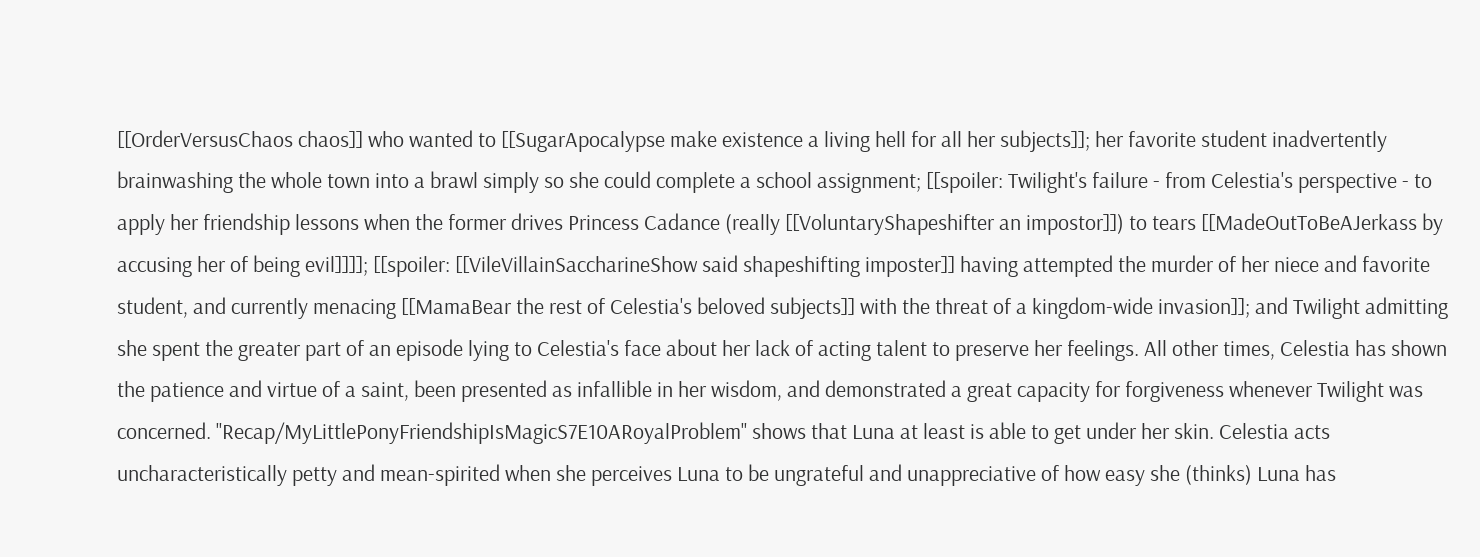[[OrderVersusChaos chaos]] who wanted to [[SugarApocalypse make existence a living hell for all her subjects]]; her favorite student inadvertently brainwashing the whole town into a brawl simply so she could complete a school assignment; [[spoiler: Twilight's failure - from Celestia's perspective - to apply her friendship lessons when the former drives Princess Cadance (really [[VoluntaryShapeshifter an impostor]]) to tears [[MadeOutToBeAJerkass by accusing her of being evil]]]]; [[spoiler: [[VileVillainSaccharineShow said shapeshifting imposter]] having attempted the murder of her niece and favorite student, and currently menacing [[MamaBear the rest of Celestia's beloved subjects]] with the threat of a kingdom-wide invasion]]; and Twilight admitting she spent the greater part of an episode lying to Celestia's face about her lack of acting talent to preserve her feelings. All other times, Celestia has shown the patience and virtue of a saint, been presented as infallible in her wisdom, and demonstrated a great capacity for forgiveness whenever Twilight was concerned. ''Recap/MyLittlePonyFriendshipIsMagicS7E10ARoyalProblem'' shows that Luna at least is able to get under her skin. Celestia acts uncharacteristically petty and mean-spirited when she perceives Luna to be ungrateful and unappreciative of how easy she (thinks) Luna has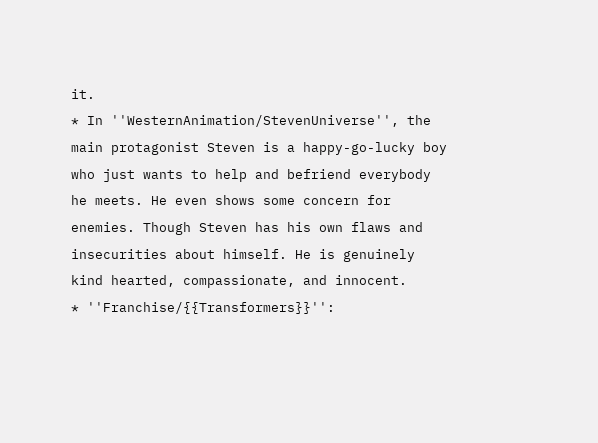it.
* In ''WesternAnimation/StevenUniverse'', the main protagonist Steven is a happy-go-lucky boy who just wants to help and befriend everybody he meets. He even shows some concern for enemies. Though Steven has his own flaws and insecurities about himself. He is genuinely kind hearted, compassionate, and innocent.
* ''Franchise/{{Transformers}}'':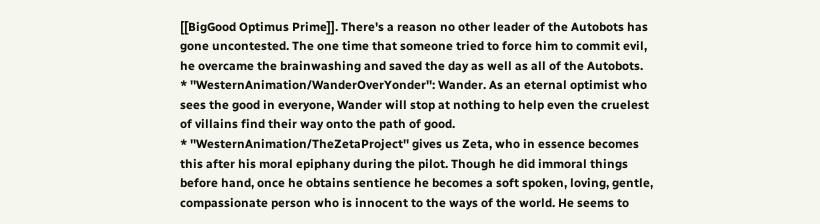[[BigGood Optimus Prime]]. There's a reason no other leader of the Autobots has gone uncontested. The one time that someone tried to force him to commit evil, he overcame the brainwashing and saved the day as well as all of the Autobots.
* ''WesternAnimation/WanderOverYonder'': Wander. As an eternal optimist who sees the good in everyone, Wander will stop at nothing to help even the cruelest of villains find their way onto the path of good.
* ''WesternAnimation/TheZetaProject'' gives us Zeta, who in essence becomes this after his moral epiphany during the pilot. Though he did immoral things before hand, once he obtains sentience he becomes a soft spoken, loving, gentle, compassionate person who is innocent to the ways of the world. He seems to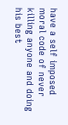have a self imposed moral code of never killing anyone and doing his best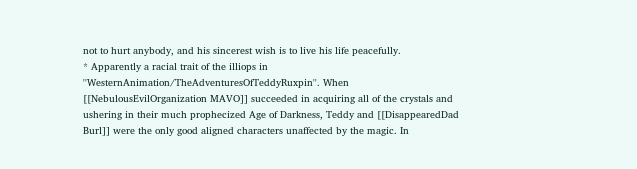not to hurt anybody, and his sincerest wish is to live his life peacefully.
* Apparently a racial trait of the illiops in ''WesternAnimation/TheAdventuresOfTeddyRuxpin''. When [[NebulousEvilOrganization MAVO]] succeeded in acquiring all of the crystals and ushering in their much prophecized Age of Darkness, Teddy and [[DisappearedDad Burl]] were the only good aligned characters unaffected by the magic. In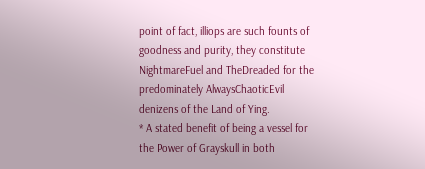point of fact, illiops are such founts of goodness and purity, they constitute NightmareFuel and TheDreaded for the predominately AlwaysChaoticEvil denizens of the Land of Ying.
* A stated benefit of being a vessel for the Power of Grayskull in both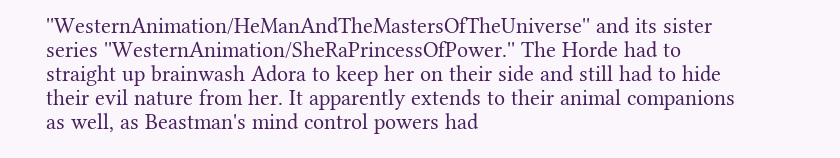''WesternAnimation/HeManAndTheMastersOfTheUniverse'' and its sister series ''WesternAnimation/SheRaPrincessOfPower.'' The Horde had to straight up brainwash Adora to keep her on their side and still had to hide their evil nature from her. It apparently extends to their animal companions as well, as Beastman's mind control powers had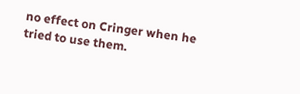no effect on Cringer when he tried to use them.